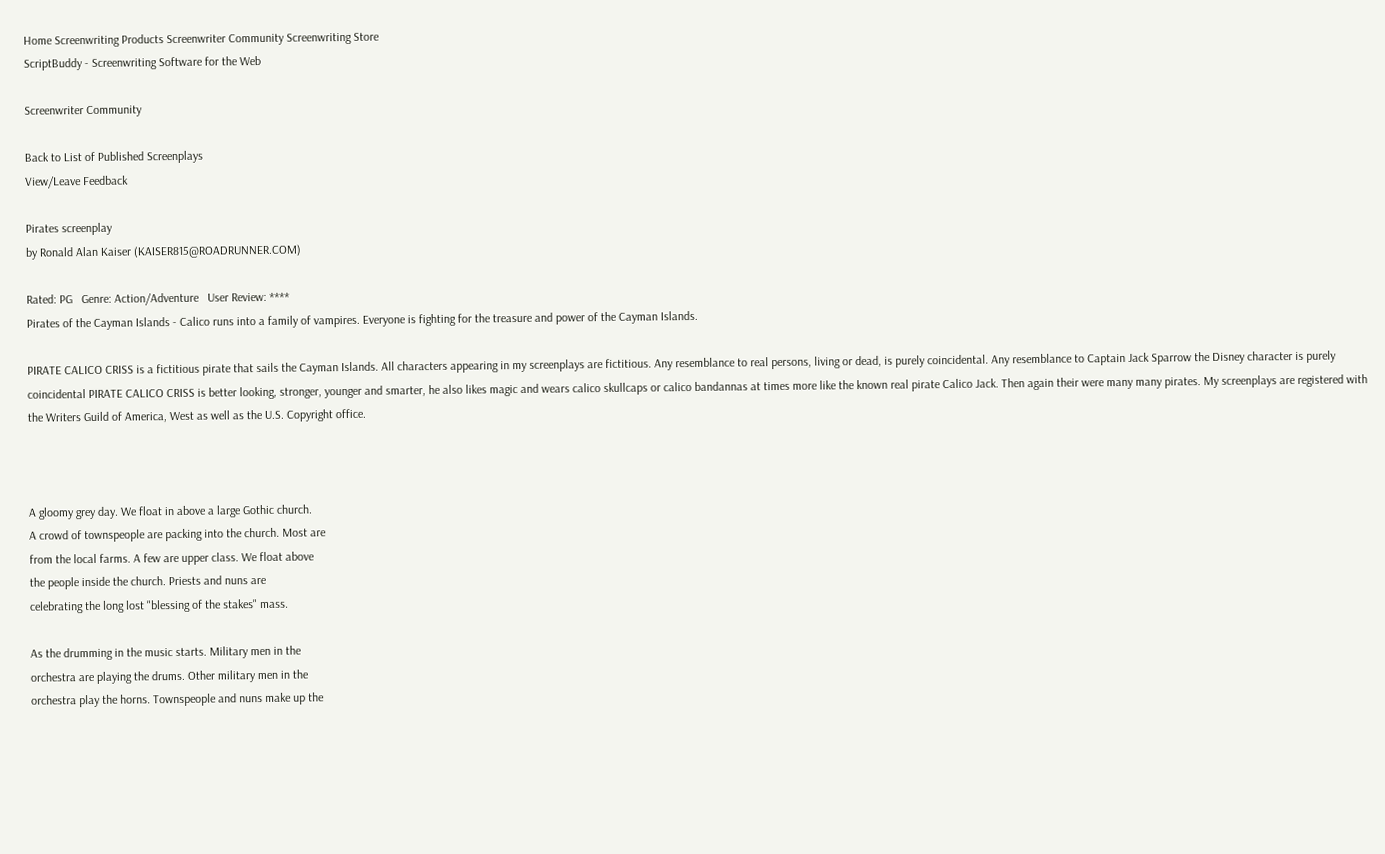Home Screenwriting Products Screenwriter Community Screenwriting Store
ScriptBuddy - Screenwriting Software for the Web

Screenwriter Community

Back to List of Published Screenplays
View/Leave Feedback

Pirates screenplay
by Ronald Alan Kaiser (KAISER815@ROADRUNNER.COM)

Rated: PG   Genre: Action/Adventure   User Review: ****
Pirates of the Cayman Islands - Calico runs into a family of vampires. Everyone is fighting for the treasure and power of the Cayman Islands.

PIRATE CALICO CRISS is a fictitious pirate that sails the Cayman Islands. All characters appearing in my screenplays are fictitious. Any resemblance to real persons, living or dead, is purely coincidental. Any resemblance to Captain Jack Sparrow the Disney character is purely coincidental PIRATE CALICO CRISS is better looking, stronger, younger and smarter, he also likes magic and wears calico skullcaps or calico bandannas at times more like the known real pirate Calico Jack. Then again their were many many pirates. My screenplays are registered with the Writers Guild of America, West as well as the U.S. Copyright office.



A gloomy grey day. We float in above a large Gothic church.
A crowd of townspeople are packing into the church. Most are
from the local farms. A few are upper class. We float above
the people inside the church. Priests and nuns are
celebrating the long lost "blessing of the stakes" mass.

As the drumming in the music starts. Military men in the
orchestra are playing the drums. Other military men in the
orchestra play the horns. Townspeople and nuns make up the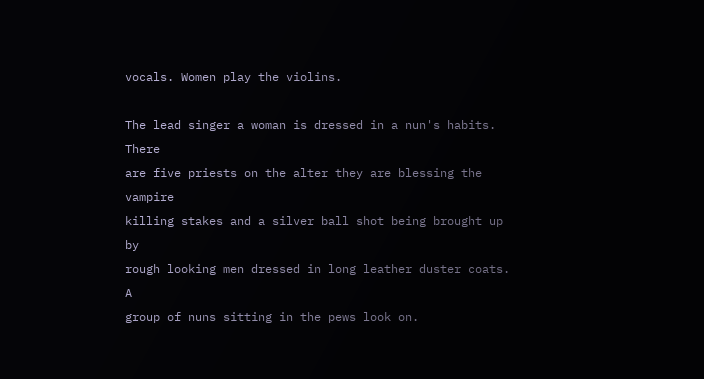vocals. Women play the violins.

The lead singer a woman is dressed in a nun's habits. There
are five priests on the alter they are blessing the vampire
killing stakes and a silver ball shot being brought up by
rough looking men dressed in long leather duster coats. A
group of nuns sitting in the pews look on.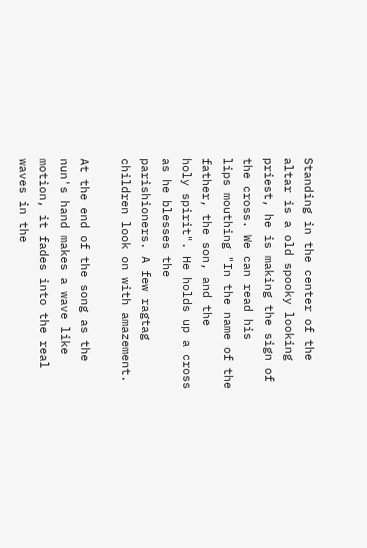Standing in the center of the altar is a old spooky looking
priest, he is making the sign of the cross. We can read his
lips mouthing "In the name of the father, the son, and the
holy spirit". He holds up a cross as he blesses the
parishioners. A few ragtag children look on with amazement.

At the end of the song as the nun's hand makes a wave like
motion, it fades into the real waves in the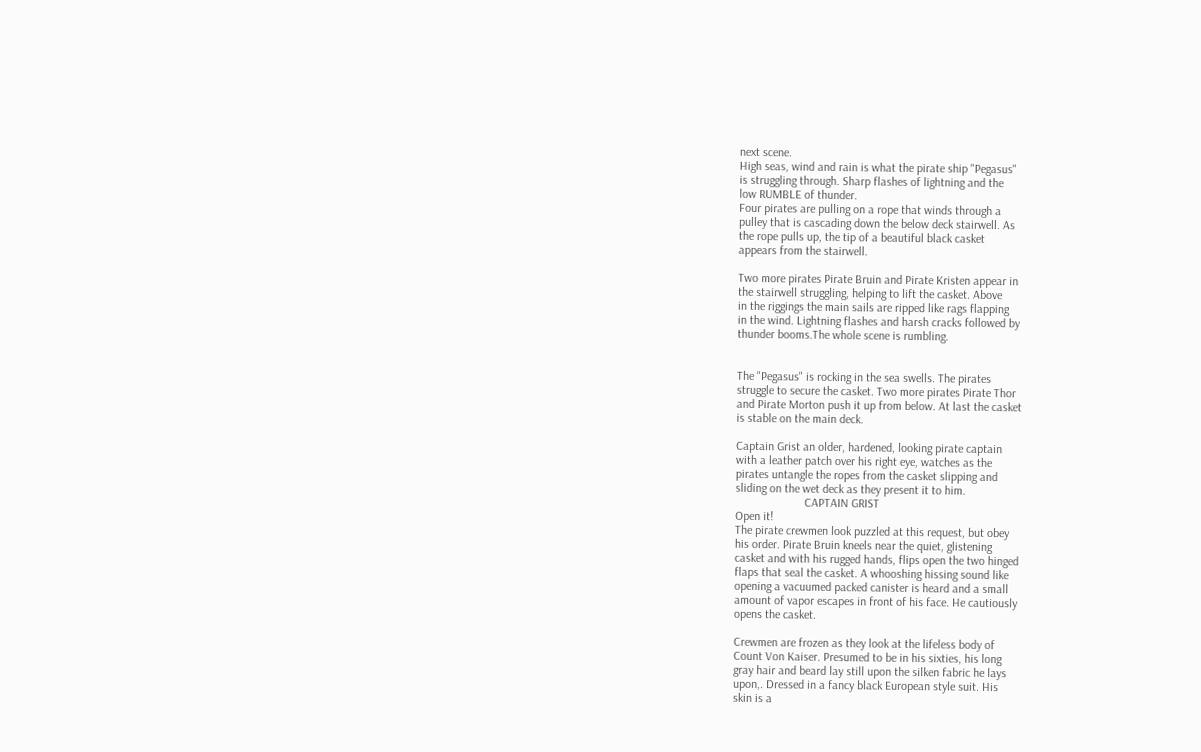next scene.
High seas, wind and rain is what the pirate ship "Pegasus"
is struggling through. Sharp flashes of lightning and the
low RUMBLE of thunder.
Four pirates are pulling on a rope that winds through a
pulley that is cascading down the below deck stairwell. As
the rope pulls up, the tip of a beautiful black casket
appears from the stairwell.

Two more pirates Pirate Bruin and Pirate Kristen appear in
the stairwell struggling, helping to lift the casket. Above
in the riggings the main sails are ripped like rags flapping
in the wind. Lightning flashes and harsh cracks followed by
thunder booms.The whole scene is rumbling.


The "Pegasus" is rocking in the sea swells. The pirates
struggle to secure the casket. Two more pirates Pirate Thor
and Pirate Morton push it up from below. At last the casket
is stable on the main deck.

Captain Grist an older, hardened, looking pirate captain
with a leather patch over his right eye, watches as the
pirates untangle the ropes from the casket slipping and
sliding on the wet deck as they present it to him.
                       CAPTAIN GRIST
Open it!
The pirate crewmen look puzzled at this request, but obey
his order. Pirate Bruin kneels near the quiet, glistening
casket and with his rugged hands, flips open the two hinged
flaps that seal the casket. A whooshing hissing sound like
opening a vacuumed packed canister is heard and a small
amount of vapor escapes in front of his face. He cautiously
opens the casket.

Crewmen are frozen as they look at the lifeless body of
Count Von Kaiser. Presumed to be in his sixties, his long
gray hair and beard lay still upon the silken fabric he lays
upon,. Dressed in a fancy black European style suit. His
skin is a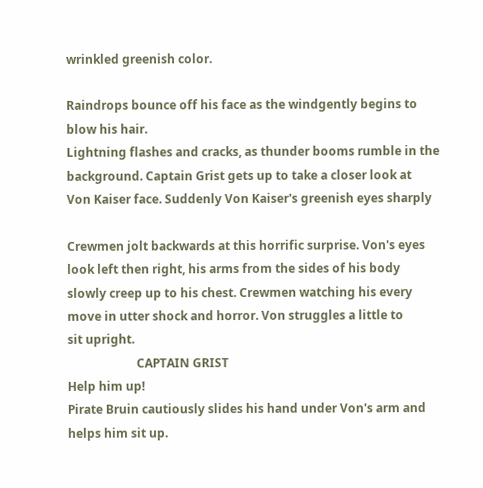wrinkled greenish color.

Raindrops bounce off his face as the windgently begins to
blow his hair.
Lightning flashes and cracks, as thunder booms rumble in the
background. Captain Grist gets up to take a closer look at
Von Kaiser face. Suddenly Von Kaiser's greenish eyes sharply

Crewmen jolt backwards at this horrific surprise. Von's eyes
look left then right, his arms from the sides of his body
slowly creep up to his chest. Crewmen watching his every
move in utter shock and horror. Von struggles a little to
sit upright.
                       CAPTAIN GRIST
Help him up!
Pirate Bruin cautiously slides his hand under Von's arm and
helps him sit up.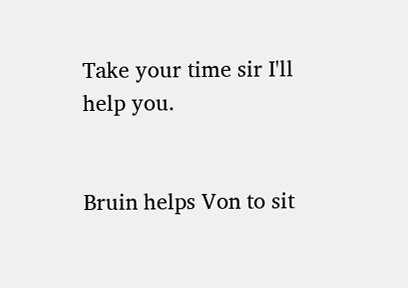Take your time sir I'll help you.


Bruin helps Von to sit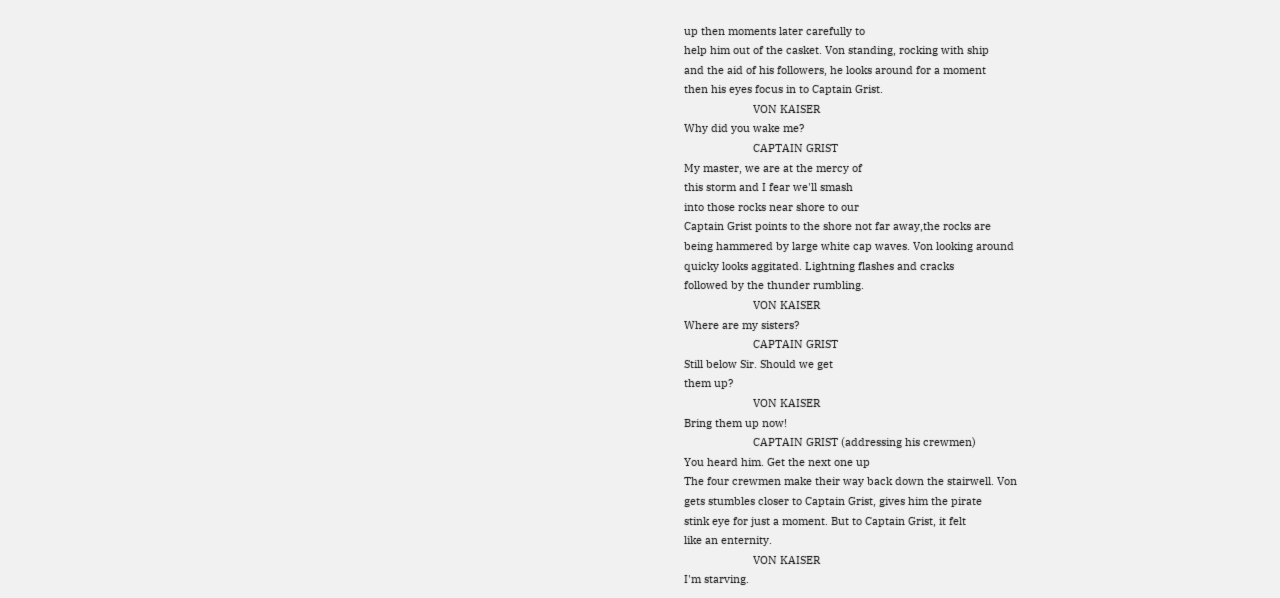up then moments later carefully to
help him out of the casket. Von standing, rocking with ship
and the aid of his followers, he looks around for a moment
then his eyes focus in to Captain Grist.
                       VON KAISER
Why did you wake me?
                       CAPTAIN GRIST
My master, we are at the mercy of
this storm and I fear we'll smash
into those rocks near shore to our
Captain Grist points to the shore not far away,the rocks are
being hammered by large white cap waves. Von looking around
quicky looks aggitated. Lightning flashes and cracks
followed by the thunder rumbling.
                       VON KAISER
Where are my sisters?
                       CAPTAIN GRIST
Still below Sir. Should we get
them up?
                       VON KAISER
Bring them up now!
                       CAPTAIN GRIST (addressing his crewmen)
You heard him. Get the next one up
The four crewmen make their way back down the stairwell. Von
gets stumbles closer to Captain Grist, gives him the pirate
stink eye for just a moment. But to Captain Grist, it felt
like an enternity.
                       VON KAISER
I'm starving.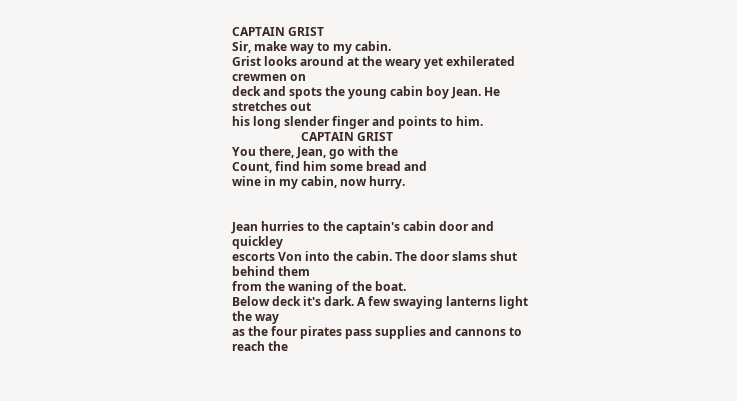CAPTAIN GRIST
Sir, make way to my cabin.
Grist looks around at the weary yet exhilerated crewmen on
deck and spots the young cabin boy Jean. He stretches out
his long slender finger and points to him.
                       CAPTAIN GRIST
You there, Jean, go with the
Count, find him some bread and
wine in my cabin, now hurry.


Jean hurries to the captain's cabin door and quickley
escorts Von into the cabin. The door slams shut behind them
from the waning of the boat.
Below deck it's dark. A few swaying lanterns light the way
as the four pirates pass supplies and cannons to reach the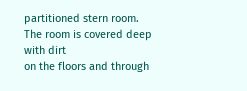partitioned stern room. The room is covered deep with dirt
on the floors and through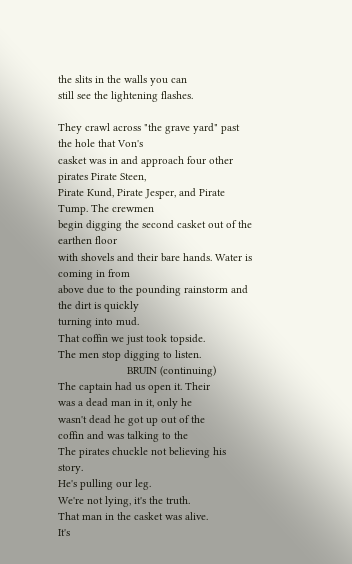the slits in the walls you can
still see the lightening flashes.

They crawl across "the grave yard" past the hole that Von's
casket was in and approach four other pirates Pirate Steen,
Pirate Kund, Pirate Jesper, and Pirate Tump. The crewmen
begin digging the second casket out of the earthen floor
with shovels and their bare hands. Water is coming in from
above due to the pounding rainstorm and the dirt is quickly
turning into mud.
That coffin we just took topside.
The men stop digging to listen.
                       BRUIN (continuing)
The captain had us open it. Their
was a dead man in it, only he
wasn't dead he got up out of the
coffin and was talking to the
The pirates chuckle not believing his story.
He's pulling our leg.
We're not lying, it's the truth.
That man in the casket was alive.
It's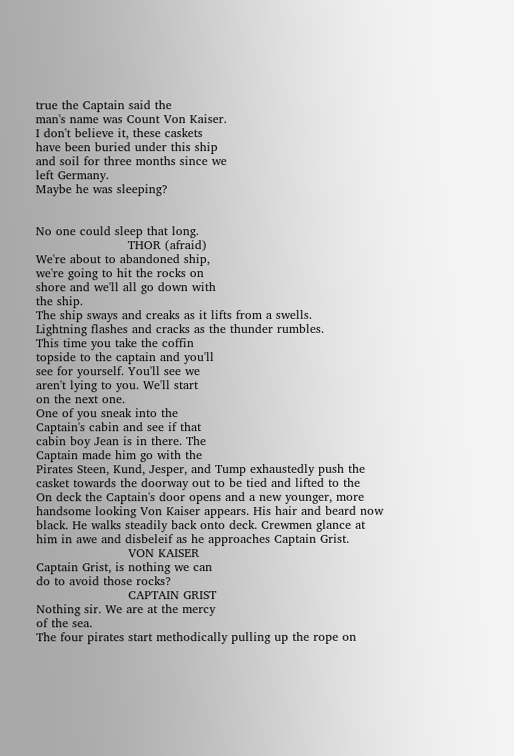true the Captain said the
man's name was Count Von Kaiser.
I don't believe it, these caskets
have been buried under this ship
and soil for three months since we
left Germany.
Maybe he was sleeping?


No one could sleep that long.
                       THOR (afraid)
We're about to abandoned ship,
we're going to hit the rocks on
shore and we'll all go down with
the ship.
The ship sways and creaks as it lifts from a swells.
Lightning flashes and cracks as the thunder rumbles.
This time you take the coffin
topside to the captain and you'll
see for yourself. You'll see we
aren't lying to you. We'll start
on the next one.
One of you sneak into the
Captain's cabin and see if that
cabin boy Jean is in there. The
Captain made him go with the
Pirates Steen, Kund, Jesper, and Tump exhaustedly push the
casket towards the doorway out to be tied and lifted to the
On deck the Captain's door opens and a new younger, more
handsome looking Von Kaiser appears. His hair and beard now
black. He walks steadily back onto deck. Crewmen glance at
him in awe and disbeleif as he approaches Captain Grist.
                       VON KAISER
Captain Grist, is nothing we can
do to avoid those rocks?
                       CAPTAIN GRIST
Nothing sir. We are at the mercy
of the sea.
The four pirates start methodically pulling up the rope on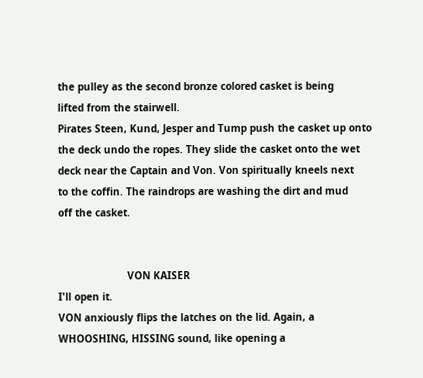the pulley as the second bronze colored casket is being
lifted from the stairwell.
Pirates Steen, Kund, Jesper and Tump push the casket up onto
the deck undo the ropes. They slide the casket onto the wet
deck near the Captain and Von. Von spiritually kneels next
to the coffin. The raindrops are washing the dirt and mud
off the casket.


                       VON KAISER
I'll open it.
VON anxiously flips the latches on the lid. Again, a
WHOOSHING, HISSING sound, like opening a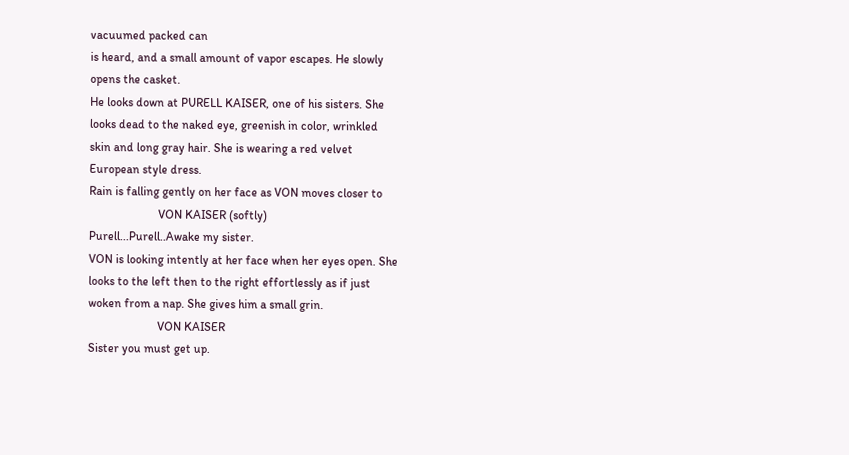vacuumed packed can
is heard, and a small amount of vapor escapes. He slowly
opens the casket.
He looks down at PURELL KAISER, one of his sisters. She
looks dead to the naked eye, greenish in color, wrinkled
skin and long gray hair. She is wearing a red velvet
European style dress.
Rain is falling gently on her face as VON moves closer to
                       VON KAISER (softly)
Purell...Purell..Awake my sister.
VON is looking intently at her face when her eyes open. She
looks to the left then to the right effortlessly as if just
woken from a nap. She gives him a small grin.
                       VON KAISER
Sister you must get up.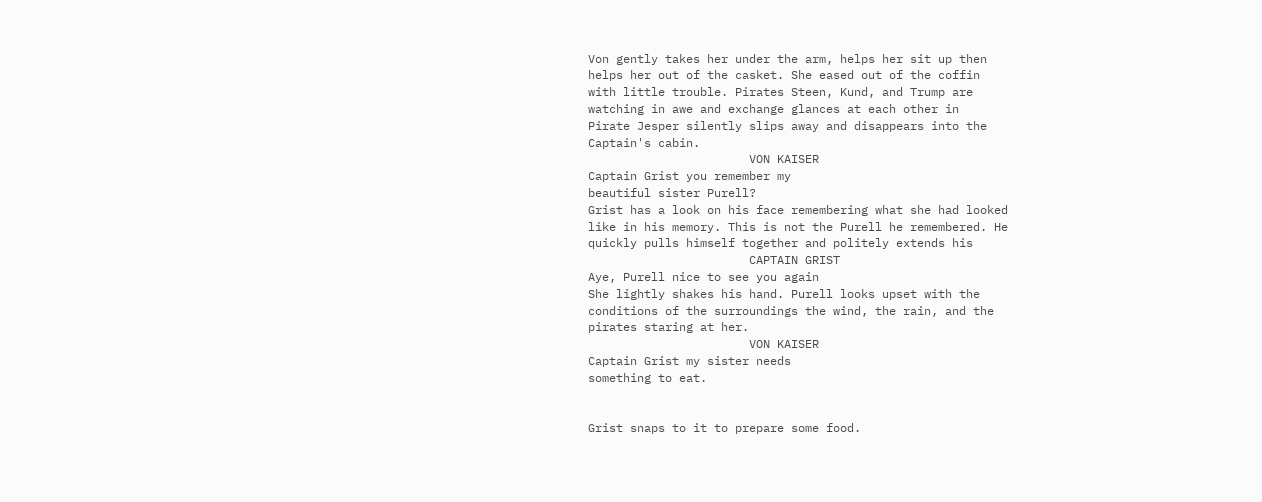Von gently takes her under the arm, helps her sit up then
helps her out of the casket. She eased out of the coffin
with little trouble. Pirates Steen, Kund, and Trump are
watching in awe and exchange glances at each other in
Pirate Jesper silently slips away and disappears into the
Captain's cabin.
                       VON KAISER
Captain Grist you remember my
beautiful sister Purell?
Grist has a look on his face remembering what she had looked
like in his memory. This is not the Purell he remembered. He
quickly pulls himself together and politely extends his
                       CAPTAIN GRIST
Aye, Purell nice to see you again
She lightly shakes his hand. Purell looks upset with the
conditions of the surroundings the wind, the rain, and the
pirates staring at her.
                       VON KAISER
Captain Grist my sister needs
something to eat.


Grist snaps to it to prepare some food.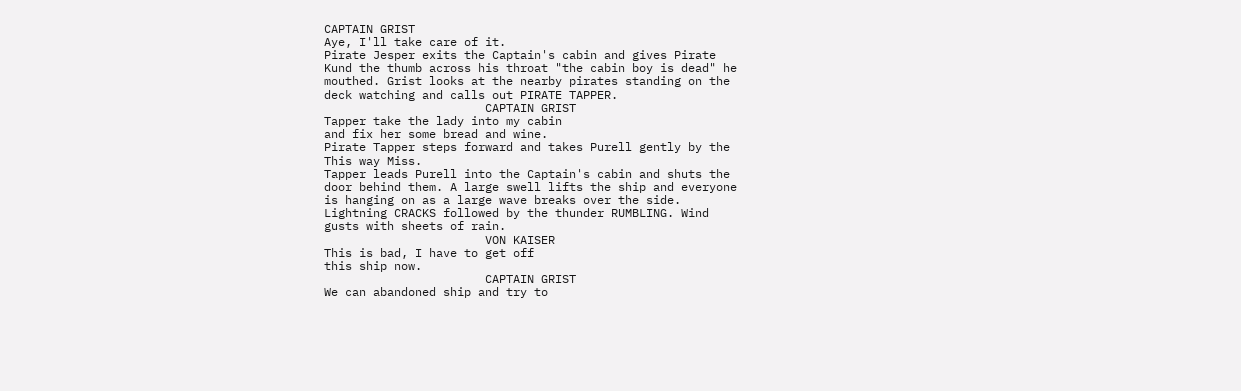CAPTAIN GRIST
Aye, I'll take care of it.
Pirate Jesper exits the Captain's cabin and gives Pirate
Kund the thumb across his throat "the cabin boy is dead" he
mouthed. Grist looks at the nearby pirates standing on the
deck watching and calls out PIRATE TAPPER.
                       CAPTAIN GRIST
Tapper take the lady into my cabin
and fix her some bread and wine.
Pirate Tapper steps forward and takes Purell gently by the
This way Miss.
Tapper leads Purell into the Captain's cabin and shuts the
door behind them. A large swell lifts the ship and everyone
is hanging on as a large wave breaks over the side.
Lightning CRACKS followed by the thunder RUMBLING. Wind
gusts with sheets of rain.
                       VON KAISER
This is bad, I have to get off
this ship now.
                       CAPTAIN GRIST
We can abandoned ship and try to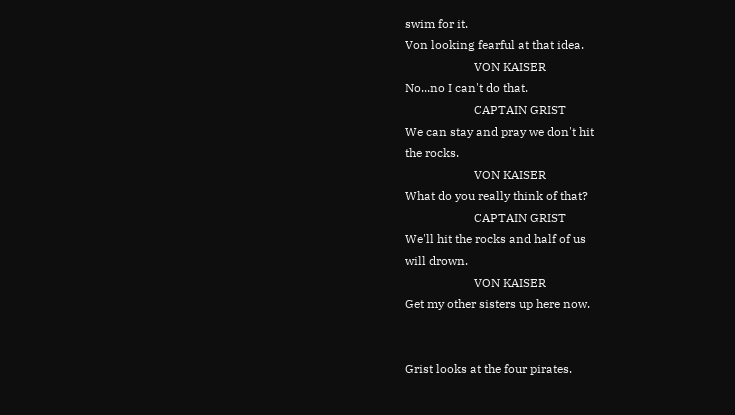swim for it.
Von looking fearful at that idea.
                       VON KAISER
No...no I can't do that.
                       CAPTAIN GRIST
We can stay and pray we don't hit
the rocks.
                       VON KAISER
What do you really think of that?
                       CAPTAIN GRIST
We'll hit the rocks and half of us
will drown.
                       VON KAISER
Get my other sisters up here now.


Grist looks at the four pirates.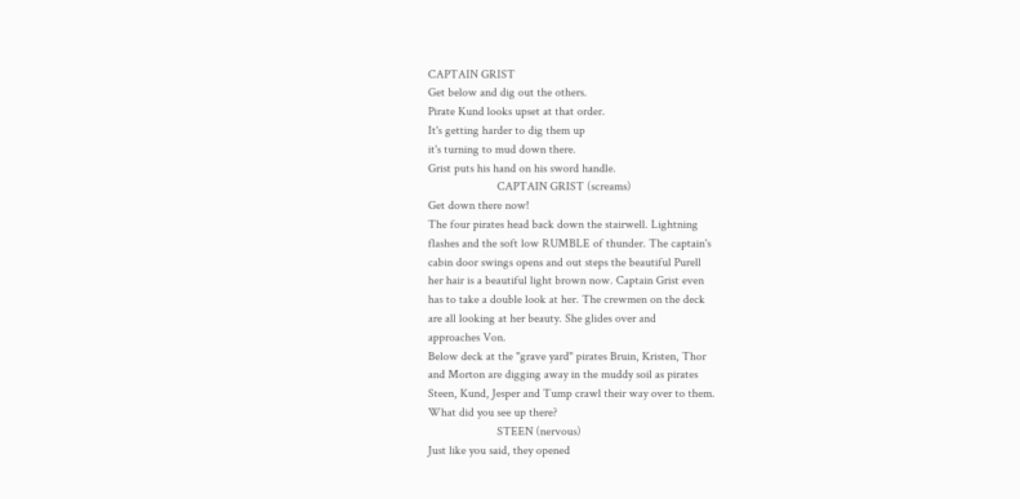CAPTAIN GRIST
Get below and dig out the others.
Pirate Kund looks upset at that order.
It's getting harder to dig them up
it's turning to mud down there.
Grist puts his hand on his sword handle.
                       CAPTAIN GRIST (screams)
Get down there now!
The four pirates head back down the stairwell. Lightning
flashes and the soft low RUMBLE of thunder. The captain's
cabin door swings opens and out steps the beautiful Purell
her hair is a beautiful light brown now. Captain Grist even
has to take a double look at her. The crewmen on the deck
are all looking at her beauty. She glides over and
approaches Von.
Below deck at the "grave yard" pirates Bruin, Kristen, Thor
and Morton are digging away in the muddy soil as pirates
Steen, Kund, Jesper and Tump crawl their way over to them.
What did you see up there?
                       STEEN (nervous)
Just like you said, they opened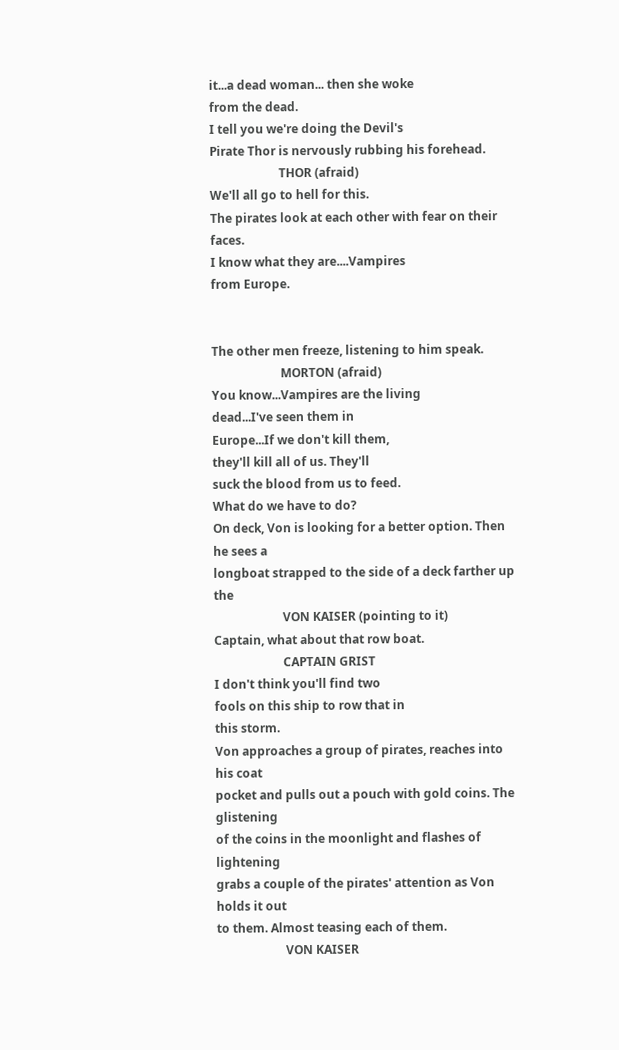it...a dead woman... then she woke
from the dead.
I tell you we're doing the Devil's
Pirate Thor is nervously rubbing his forehead.
                       THOR (afraid)
We'll all go to hell for this.
The pirates look at each other with fear on their faces.
I know what they are....Vampires
from Europe.


The other men freeze, listening to him speak.
                       MORTON (afraid)
You know...Vampires are the living
dead...I've seen them in
Europe...If we don't kill them,
they'll kill all of us. They'll
suck the blood from us to feed.
What do we have to do?
On deck, Von is looking for a better option. Then he sees a
longboat strapped to the side of a deck farther up the
                       VON KAISER (pointing to it)
Captain, what about that row boat.
                       CAPTAIN GRIST
I don't think you'll find two
fools on this ship to row that in
this storm.
Von approaches a group of pirates, reaches into his coat
pocket and pulls out a pouch with gold coins. The glistening
of the coins in the moonlight and flashes of lightening
grabs a couple of the pirates' attention as Von holds it out
to them. Almost teasing each of them.
                       VON KAISER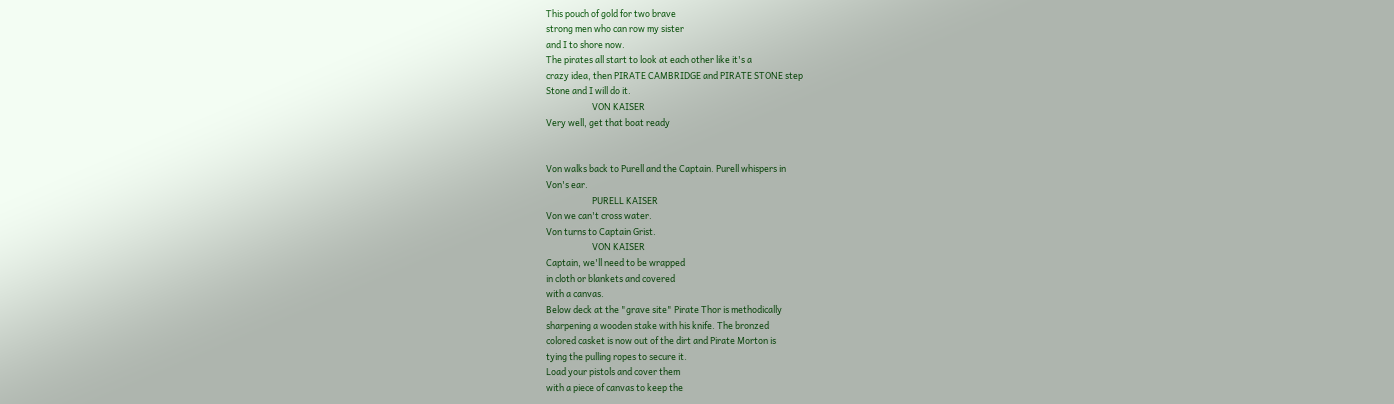This pouch of gold for two brave
strong men who can row my sister
and I to shore now.
The pirates all start to look at each other like it's a
crazy idea, then PIRATE CAMBRIDGE and PIRATE STONE step
Stone and I will do it.
                       VON KAISER
Very well, get that boat ready


Von walks back to Purell and the Captain. Purell whispers in
Von's ear.
                       PURELL KAISER
Von we can't cross water.
Von turns to Captain Grist.
                       VON KAISER
Captain, we'll need to be wrapped
in cloth or blankets and covered
with a canvas.
Below deck at the "grave site" Pirate Thor is methodically
sharpening a wooden stake with his knife. The bronzed
colored casket is now out of the dirt and Pirate Morton is
tying the pulling ropes to secure it.
Load your pistols and cover them
with a piece of canvas to keep the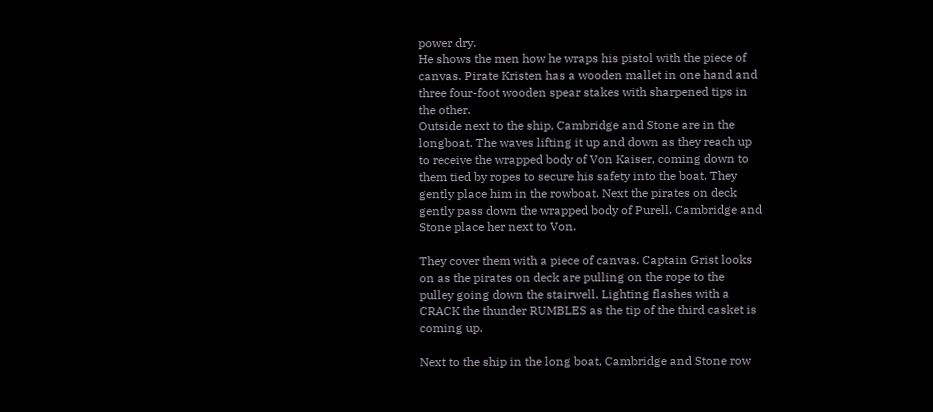power dry.
He shows the men how he wraps his pistol with the piece of
canvas. Pirate Kristen has a wooden mallet in one hand and
three four-foot wooden spear stakes with sharpened tips in
the other.
Outside next to the ship, Cambridge and Stone are in the
longboat. The waves lifting it up and down as they reach up
to receive the wrapped body of Von Kaiser, coming down to
them tied by ropes to secure his safety into the boat. They
gently place him in the rowboat. Next the pirates on deck
gently pass down the wrapped body of Purell. Cambridge and
Stone place her next to Von.

They cover them with a piece of canvas. Captain Grist looks
on as the pirates on deck are pulling on the rope to the
pulley going down the stairwell. Lighting flashes with a
CRACK the thunder RUMBLES as the tip of the third casket is
coming up.

Next to the ship in the long boat, Cambridge and Stone row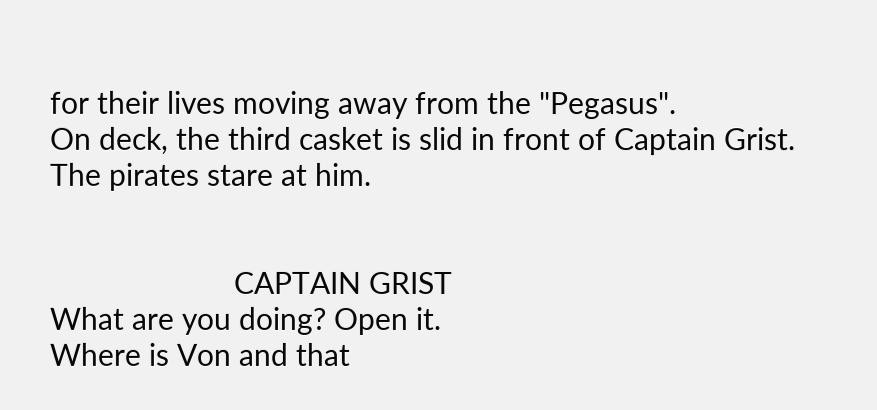for their lives moving away from the "Pegasus".
On deck, the third casket is slid in front of Captain Grist.
The pirates stare at him.


                       CAPTAIN GRIST
What are you doing? Open it.
Where is Von and that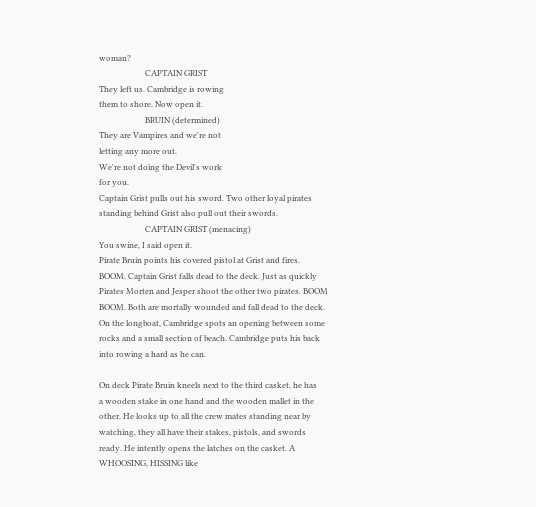woman?
                       CAPTAIN GRIST
They left us. Cambridge is rowing
them to shore. Now open it.
                       BRUIN (determined)
They are Vampires and we're not
letting any more out.
We're not doing the Devil's work
for you.
Captain Grist pulls out his sword. Two other loyal pirates
standing behind Grist also pull out their swords.
                       CAPTAIN GRIST (menacing)
You swine, I said open it.
Pirate Bruin points his covered pistol at Grist and fires.
BOOM. Captain Grist falls dead to the deck. Just as quickly
Pirates Morten and Jesper shoot the other two pirates. BOOM
BOOM. Both are mortally wounded and fall dead to the deck.
On the longboat, Cambridge spots an opening between some
rocks and a small section of beach. Cambridge puts his back
into rowing a hard as he can.

On deck Pirate Bruin kneels next to the third casket, he has
a wooden stake in one hand and the wooden mallet in the
other. He looks up to all the crew mates standing near by
watching, they all have their stakes, pistols, and swords
ready. He intently opens the latches on the casket. A
WHOOSING, HISSING like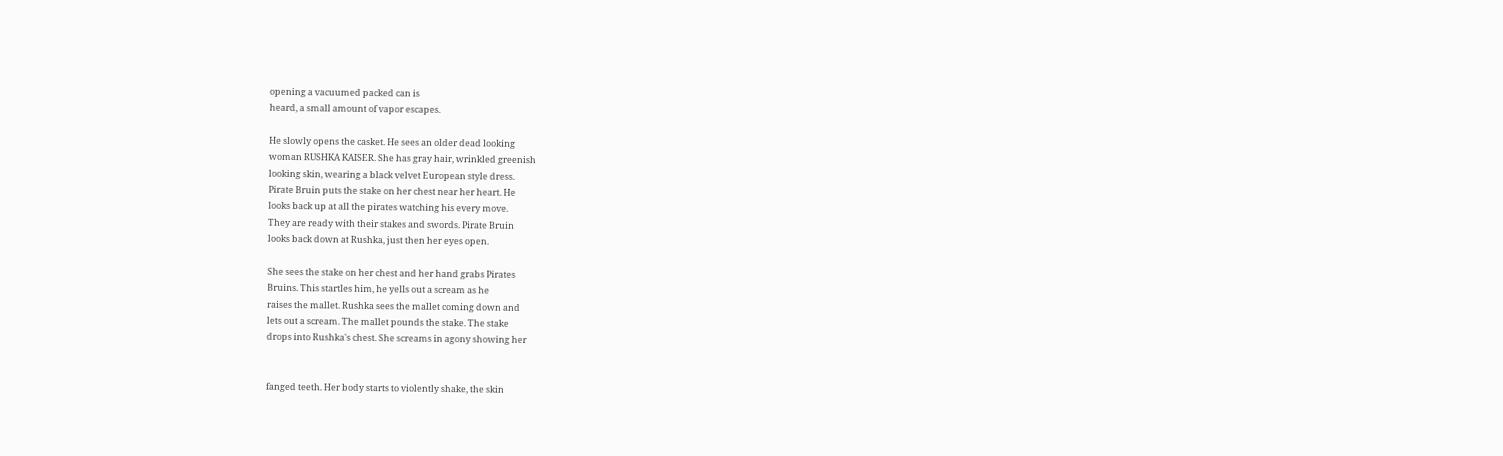opening a vacuumed packed can is
heard, a small amount of vapor escapes.

He slowly opens the casket. He sees an older dead looking
woman RUSHKA KAISER. She has gray hair, wrinkled greenish
looking skin, wearing a black velvet European style dress.
Pirate Bruin puts the stake on her chest near her heart. He
looks back up at all the pirates watching his every move.
They are ready with their stakes and swords. Pirate Bruin
looks back down at Rushka, just then her eyes open.

She sees the stake on her chest and her hand grabs Pirates
Bruins. This startles him, he yells out a scream as he
raises the mallet. Rushka sees the mallet coming down and
lets out a scream. The mallet pounds the stake. The stake
drops into Rushka's chest. She screams in agony showing her


fanged teeth. Her body starts to violently shake, the skin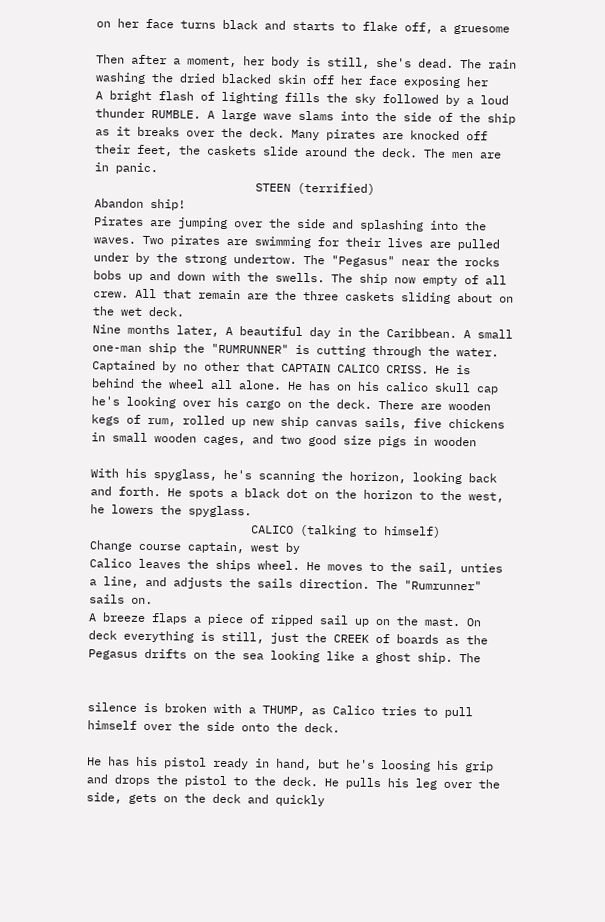on her face turns black and starts to flake off, a gruesome

Then after a moment, her body is still, she's dead. The rain
washing the dried blacked skin off her face exposing her
A bright flash of lighting fills the sky followed by a loud
thunder RUMBLE. A large wave slams into the side of the ship
as it breaks over the deck. Many pirates are knocked off
their feet, the caskets slide around the deck. The men are
in panic.
                       STEEN (terrified)
Abandon ship!
Pirates are jumping over the side and splashing into the
waves. Two pirates are swimming for their lives are pulled
under by the strong undertow. The "Pegasus" near the rocks
bobs up and down with the swells. The ship now empty of all
crew. All that remain are the three caskets sliding about on
the wet deck.
Nine months later, A beautiful day in the Caribbean. A small
one-man ship the "RUMRUNNER" is cutting through the water.
Captained by no other that CAPTAIN CALICO CRISS. He is
behind the wheel all alone. He has on his calico skull cap
he's looking over his cargo on the deck. There are wooden
kegs of rum, rolled up new ship canvas sails, five chickens
in small wooden cages, and two good size pigs in wooden

With his spyglass, he's scanning the horizon, looking back
and forth. He spots a black dot on the horizon to the west,
he lowers the spyglass.
                       CALICO (talking to himself)
Change course captain, west by
Calico leaves the ships wheel. He moves to the sail, unties
a line, and adjusts the sails direction. The "Rumrunner"
sails on.
A breeze flaps a piece of ripped sail up on the mast. On
deck everything is still, just the CREEK of boards as the
Pegasus drifts on the sea looking like a ghost ship. The


silence is broken with a THUMP, as Calico tries to pull
himself over the side onto the deck.

He has his pistol ready in hand, but he's loosing his grip
and drops the pistol to the deck. He pulls his leg over the
side, gets on the deck and quickly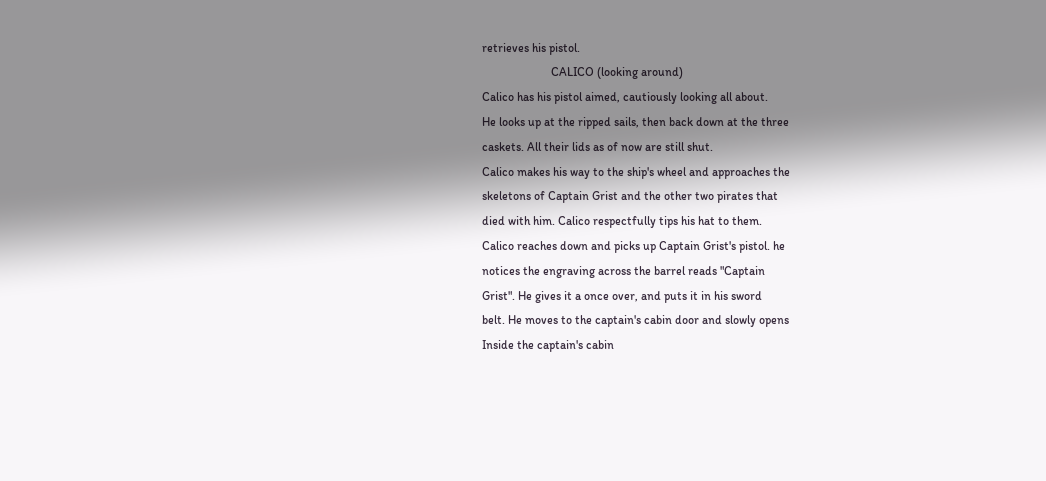retrieves his pistol.
                       CALICO (looking around)
Calico has his pistol aimed, cautiously looking all about.
He looks up at the ripped sails, then back down at the three
caskets. All their lids as of now are still shut.
Calico makes his way to the ship's wheel and approaches the
skeletons of Captain Grist and the other two pirates that
died with him. Calico respectfully tips his hat to them.
Calico reaches down and picks up Captain Grist's pistol. he
notices the engraving across the barrel reads "Captain
Grist". He gives it a once over, and puts it in his sword
belt. He moves to the captain's cabin door and slowly opens
Inside the captain's cabin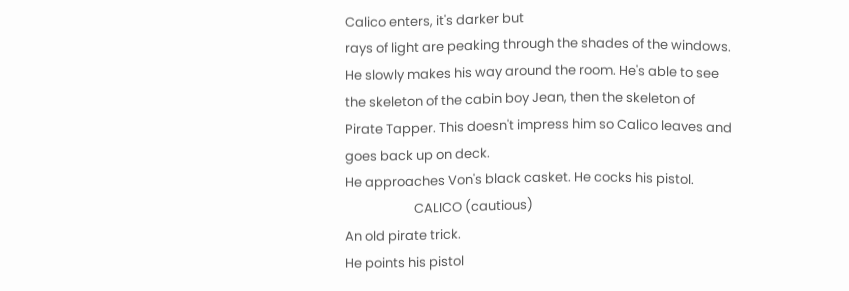Calico enters, it's darker but
rays of light are peaking through the shades of the windows.
He slowly makes his way around the room. He's able to see
the skeleton of the cabin boy Jean, then the skeleton of
Pirate Tapper. This doesn't impress him so Calico leaves and
goes back up on deck.
He approaches Von's black casket. He cocks his pistol.
                       CALICO (cautious)
An old pirate trick.
He points his pistol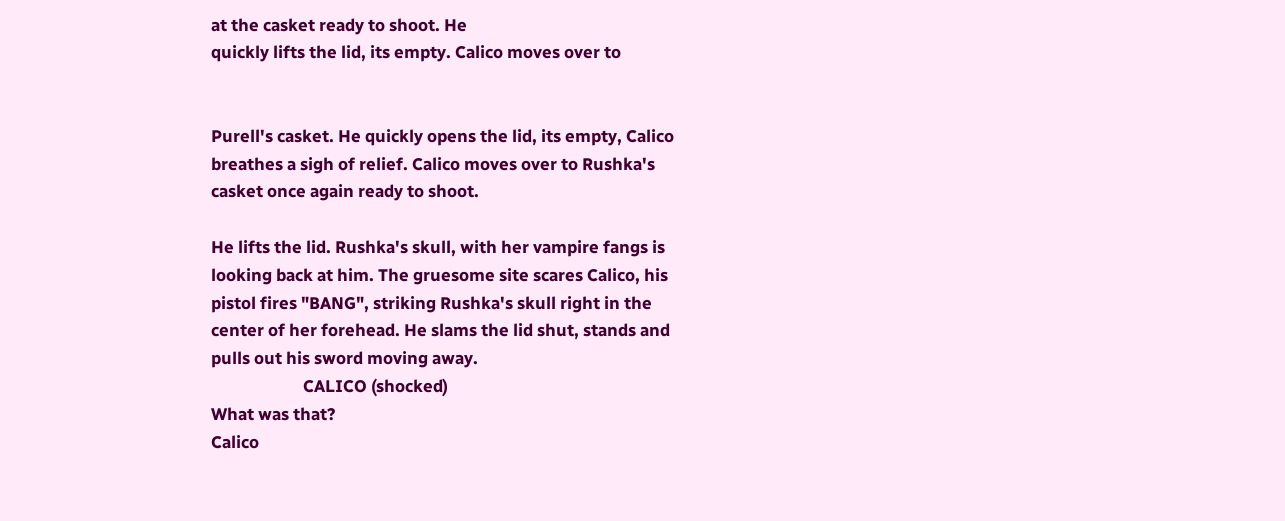at the casket ready to shoot. He
quickly lifts the lid, its empty. Calico moves over to


Purell's casket. He quickly opens the lid, its empty, Calico
breathes a sigh of relief. Calico moves over to Rushka's
casket once again ready to shoot.

He lifts the lid. Rushka's skull, with her vampire fangs is
looking back at him. The gruesome site scares Calico, his
pistol fires "BANG", striking Rushka's skull right in the
center of her forehead. He slams the lid shut, stands and
pulls out his sword moving away.
                       CALICO (shocked)
What was that?
Calico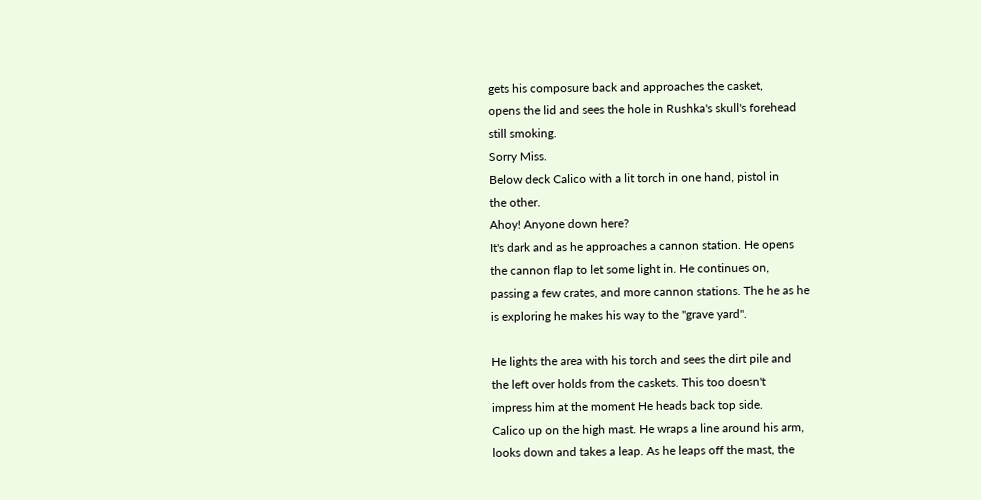gets his composure back and approaches the casket,
opens the lid and sees the hole in Rushka's skull's forehead
still smoking.
Sorry Miss.
Below deck Calico with a lit torch in one hand, pistol in
the other.
Ahoy! Anyone down here?
It's dark and as he approaches a cannon station. He opens
the cannon flap to let some light in. He continues on,
passing a few crates, and more cannon stations. The he as he
is exploring he makes his way to the "grave yard".

He lights the area with his torch and sees the dirt pile and
the left over holds from the caskets. This too doesn't
impress him at the moment He heads back top side.
Calico up on the high mast. He wraps a line around his arm,
looks down and takes a leap. As he leaps off the mast, the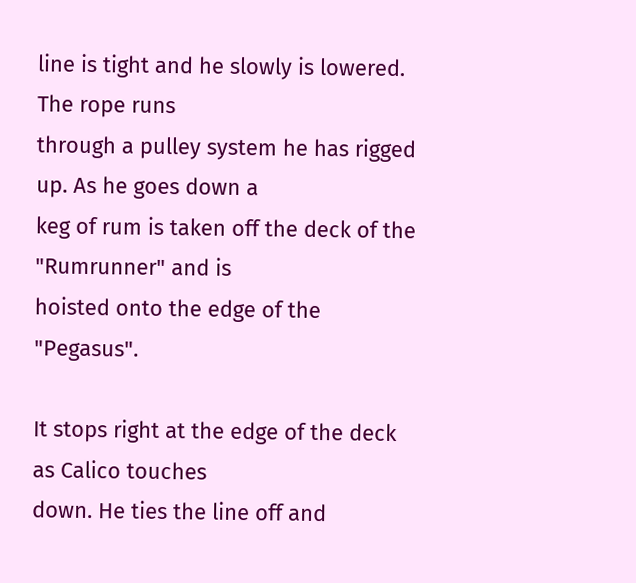line is tight and he slowly is lowered. The rope runs
through a pulley system he has rigged up. As he goes down a
keg of rum is taken off the deck of the "Rumrunner" and is
hoisted onto the edge of the "Pegasus".

It stops right at the edge of the deck as Calico touches
down. He ties the line off and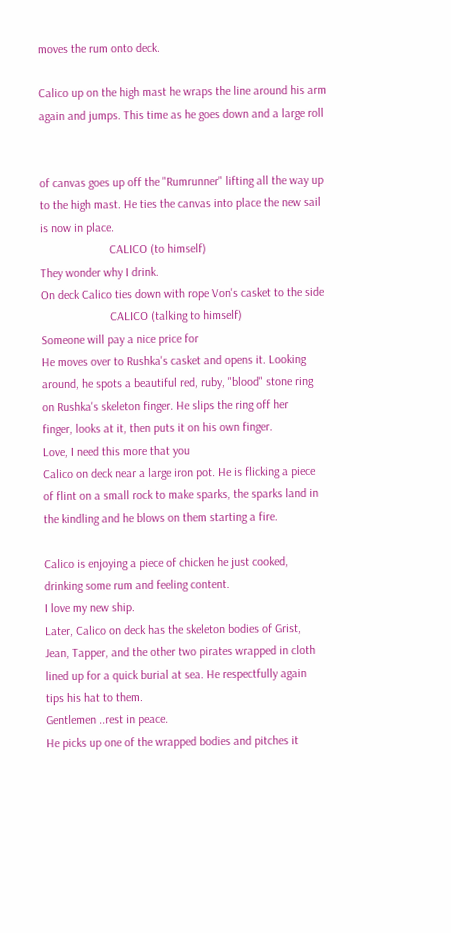moves the rum onto deck.

Calico up on the high mast he wraps the line around his arm
again and jumps. This time as he goes down and a large roll


of canvas goes up off the "Rumrunner" lifting all the way up
to the high mast. He ties the canvas into place the new sail
is now in place.
                       CALICO (to himself)
They wonder why I drink.
On deck Calico ties down with rope Von's casket to the side
                       CALICO (talking to himself)
Someone will pay a nice price for
He moves over to Rushka's casket and opens it. Looking
around, he spots a beautiful red, ruby, "blood" stone ring
on Rushka's skeleton finger. He slips the ring off her
finger, looks at it, then puts it on his own finger.
Love, I need this more that you
Calico on deck near a large iron pot. He is flicking a piece
of flint on a small rock to make sparks, the sparks land in
the kindling and he blows on them starting a fire.

Calico is enjoying a piece of chicken he just cooked,
drinking some rum and feeling content.
I love my new ship.
Later, Calico on deck has the skeleton bodies of Grist,
Jean, Tapper, and the other two pirates wrapped in cloth
lined up for a quick burial at sea. He respectfully again
tips his hat to them.
Gentlemen ..rest in peace.
He picks up one of the wrapped bodies and pitches it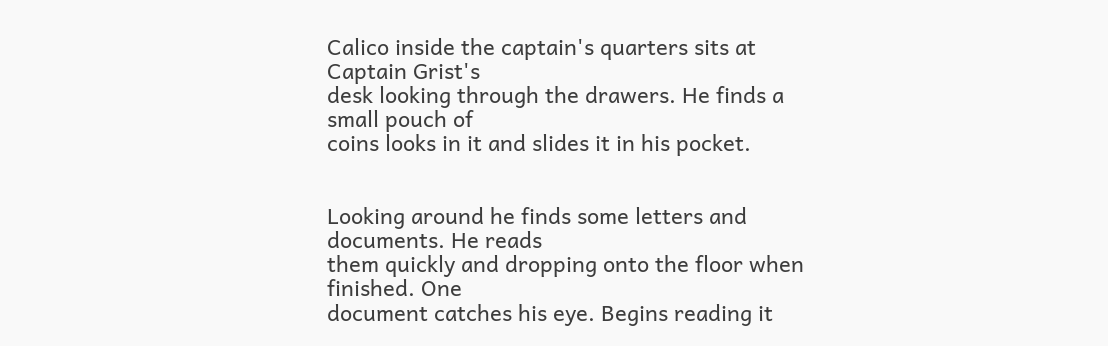Calico inside the captain's quarters sits at Captain Grist's
desk looking through the drawers. He finds a small pouch of
coins looks in it and slides it in his pocket.


Looking around he finds some letters and documents. He reads
them quickly and dropping onto the floor when finished. One
document catches his eye. Begins reading it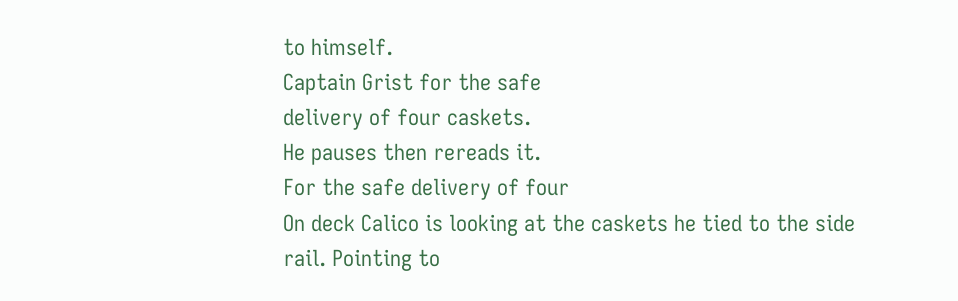to himself.
Captain Grist for the safe
delivery of four caskets.
He pauses then rereads it.
For the safe delivery of four
On deck Calico is looking at the caskets he tied to the side
rail. Pointing to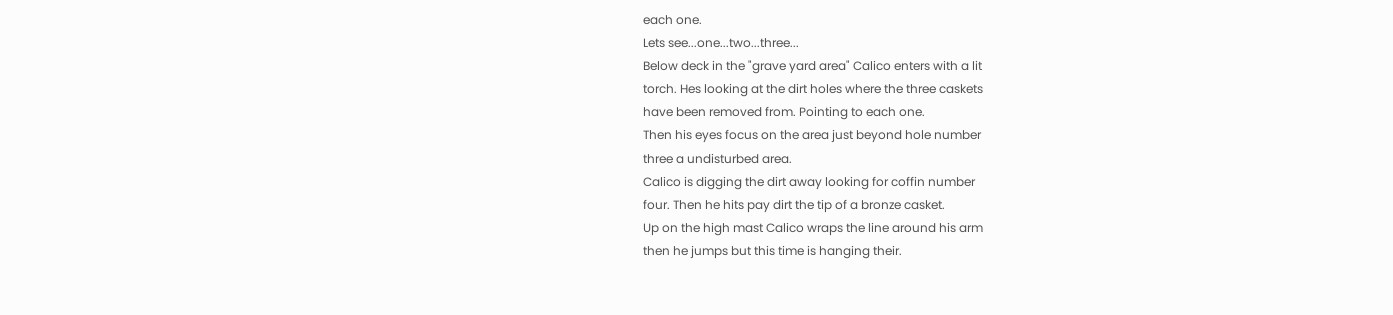each one.
Lets see...one...two...three...
Below deck in the "grave yard area" Calico enters with a lit
torch. Hes looking at the dirt holes where the three caskets
have been removed from. Pointing to each one.
Then his eyes focus on the area just beyond hole number
three a undisturbed area.
Calico is digging the dirt away looking for coffin number
four. Then he hits pay dirt the tip of a bronze casket.
Up on the high mast Calico wraps the line around his arm
then he jumps but this time is hanging their.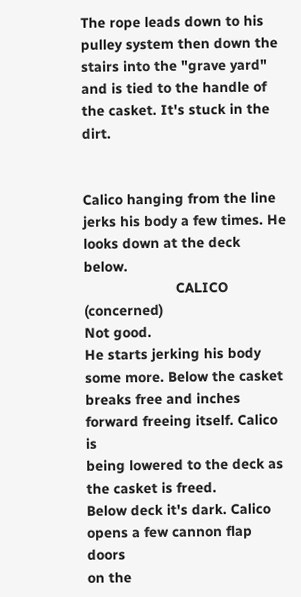The rope leads down to his pulley system then down the
stairs into the "grave yard" and is tied to the handle of
the casket. It's stuck in the dirt.


Calico hanging from the line jerks his body a few times. He
looks down at the deck below.
                       CALICO (concerned)
Not good.
He starts jerking his body some more. Below the casket
breaks free and inches forward freeing itself. Calico is
being lowered to the deck as the casket is freed.
Below deck it's dark. Calico opens a few cannon flap doors
on the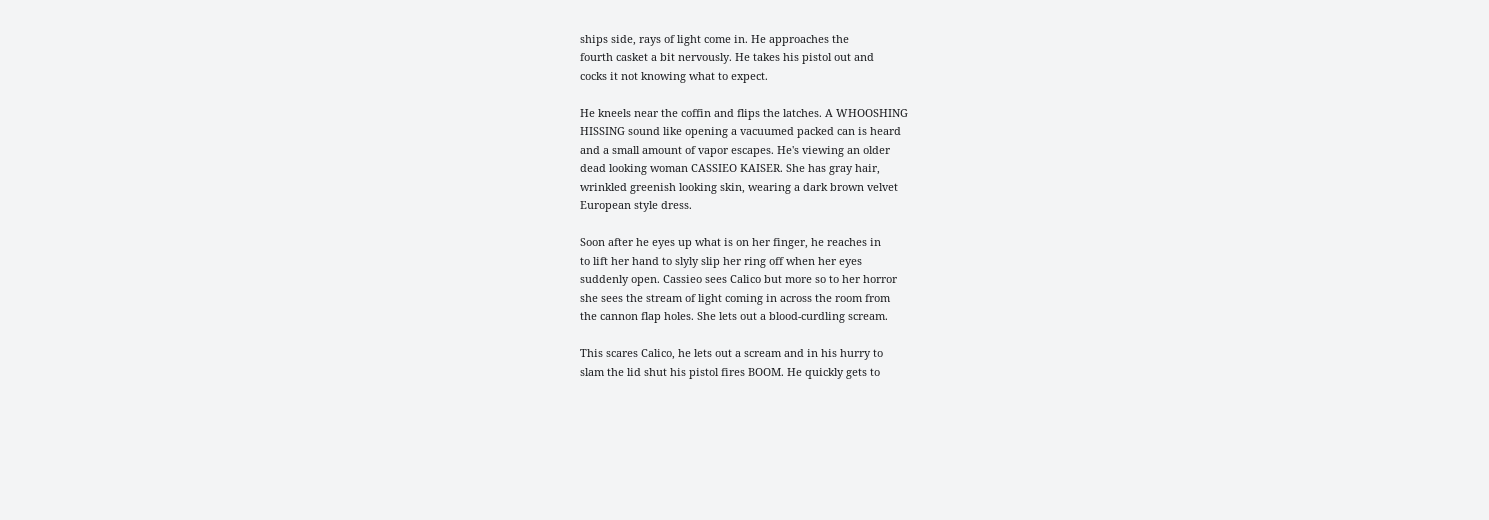ships side, rays of light come in. He approaches the
fourth casket a bit nervously. He takes his pistol out and
cocks it not knowing what to expect.

He kneels near the coffin and flips the latches. A WHOOSHING
HISSING sound like opening a vacuumed packed can is heard
and a small amount of vapor escapes. He's viewing an older
dead looking woman CASSIEO KAISER. She has gray hair,
wrinkled greenish looking skin, wearing a dark brown velvet
European style dress.

Soon after he eyes up what is on her finger, he reaches in
to lift her hand to slyly slip her ring off when her eyes
suddenly open. Cassieo sees Calico but more so to her horror
she sees the stream of light coming in across the room from
the cannon flap holes. She lets out a blood-curdling scream.

This scares Calico, he lets out a scream and in his hurry to
slam the lid shut his pistol fires BOOM. He quickly gets to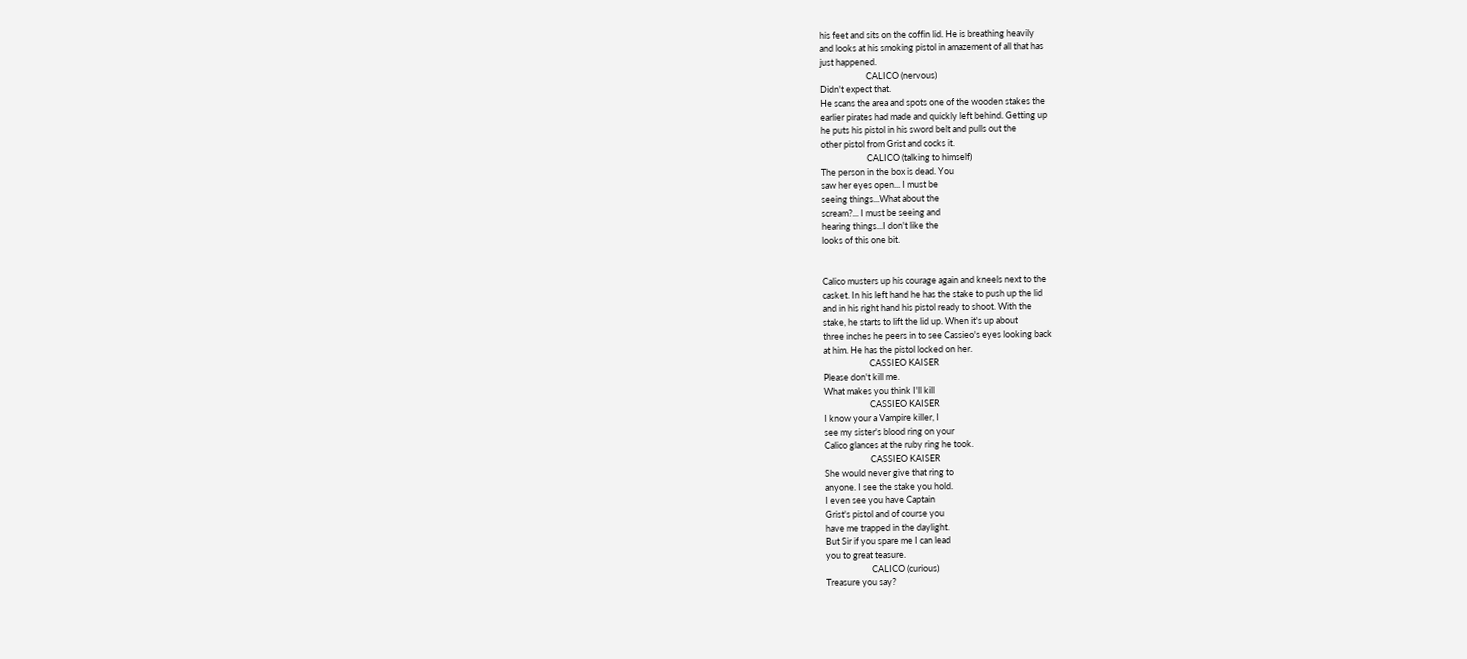his feet and sits on the coffin lid. He is breathing heavily
and looks at his smoking pistol in amazement of all that has
just happened.
                       CALICO (nervous)
Didn't expect that.
He scans the area and spots one of the wooden stakes the
earlier pirates had made and quickly left behind. Getting up
he puts his pistol in his sword belt and pulls out the
other pistol from Grist and cocks it.
                       CALICO (talking to himself)
The person in the box is dead. You
saw her eyes open... I must be
seeing things...What about the
scream?... I must be seeing and
hearing things...I don't like the
looks of this one bit.


Calico musters up his courage again and kneels next to the
casket. In his left hand he has the stake to push up the lid
and in his right hand his pistol ready to shoot. With the
stake, he starts to lift the lid up. When it's up about
three inches he peers in to see Cassieo's eyes looking back
at him. He has the pistol locked on her.
                       CASSIEO KAISER
Please don't kill me.
What makes you think I'll kill
                       CASSIEO KAISER
I know your a Vampire killer, I
see my sister's blood ring on your
Calico glances at the ruby ring he took.
                       CASSIEO KAISER
She would never give that ring to
anyone. I see the stake you hold.
I even see you have Captain
Grist's pistol and of course you
have me trapped in the daylight.
But Sir if you spare me I can lead
you to great teasure.
                       CALICO (curious)
Treasure you say?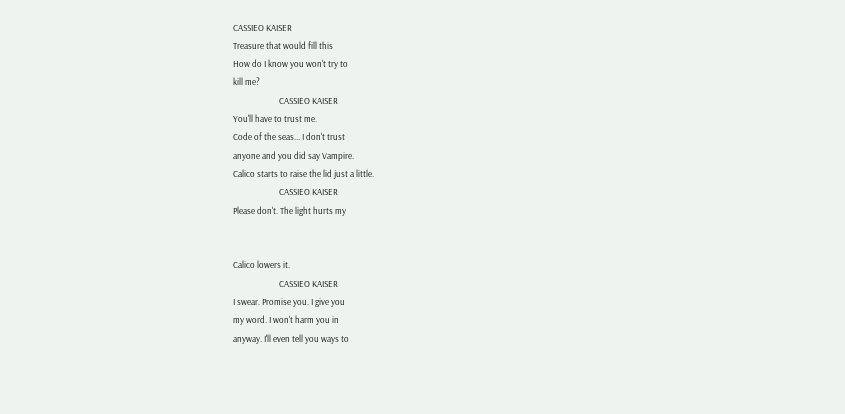CASSIEO KAISER
Treasure that would fill this
How do I know you won't try to
kill me?
                       CASSIEO KAISER
You'll have to trust me.
Code of the seas... I don't trust
anyone and you did say Vampire.
Calico starts to raise the lid just a little.
                       CASSIEO KAISER
Please don't. The light hurts my


Calico lowers it.
                       CASSIEO KAISER
I swear. Promise you. I give you
my word. I won't harm you in
anyway. I'll even tell you ways to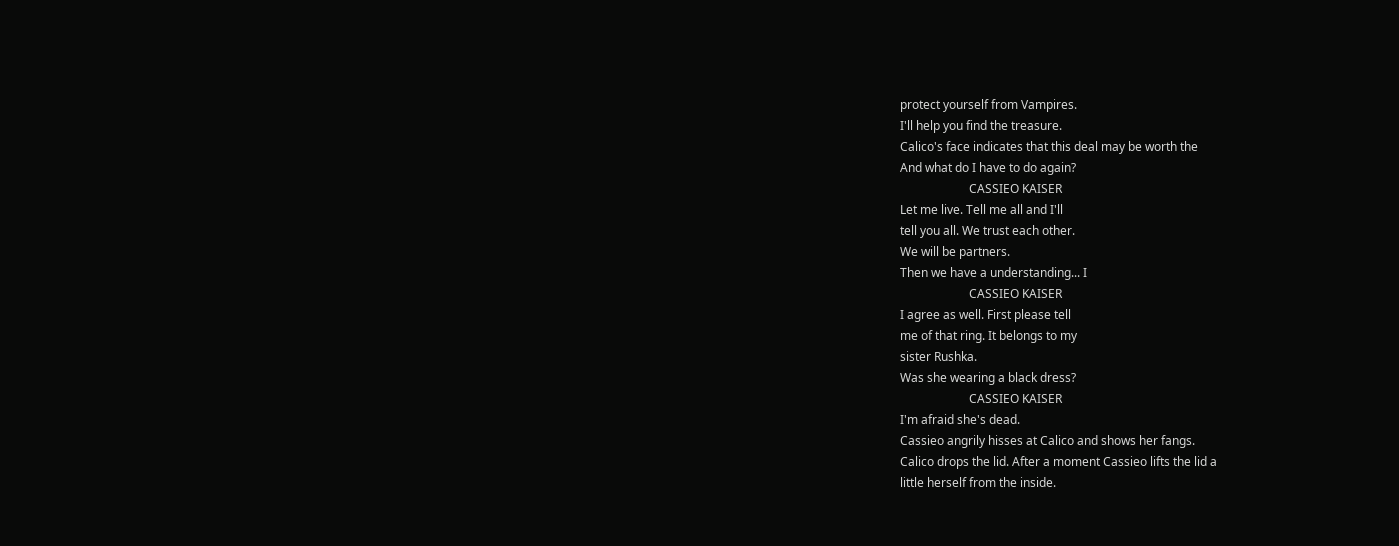protect yourself from Vampires.
I'll help you find the treasure.
Calico's face indicates that this deal may be worth the
And what do I have to do again?
                       CASSIEO KAISER
Let me live. Tell me all and I'll
tell you all. We trust each other.
We will be partners.
Then we have a understanding... I
                       CASSIEO KAISER
I agree as well. First please tell
me of that ring. It belongs to my
sister Rushka.
Was she wearing a black dress?
                       CASSIEO KAISER
I'm afraid she's dead.
Cassieo angrily hisses at Calico and shows her fangs.
Calico drops the lid. After a moment Cassieo lifts the lid a
little herself from the inside.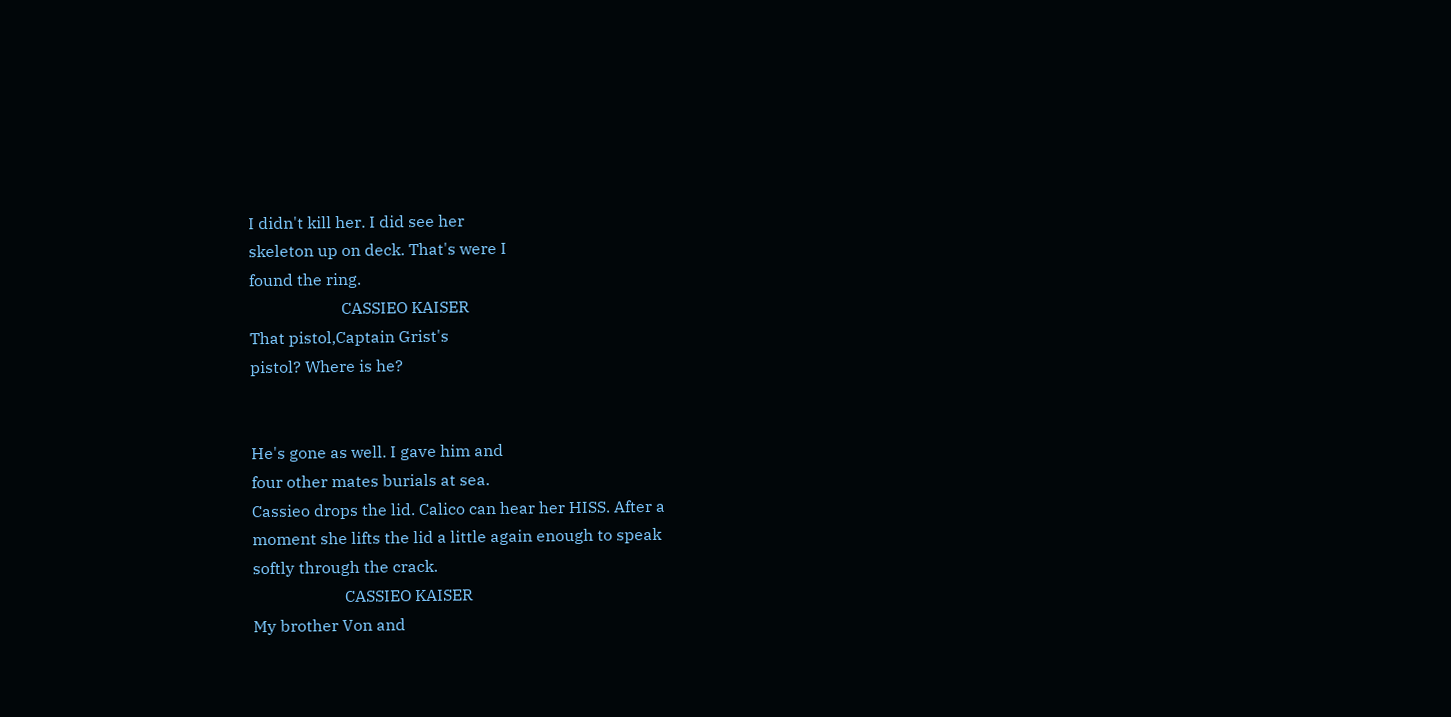I didn't kill her. I did see her
skeleton up on deck. That's were I
found the ring.
                       CASSIEO KAISER
That pistol,Captain Grist's
pistol? Where is he?


He's gone as well. I gave him and
four other mates burials at sea.
Cassieo drops the lid. Calico can hear her HISS. After a
moment she lifts the lid a little again enough to speak
softly through the crack.
                       CASSIEO KAISER
My brother Von and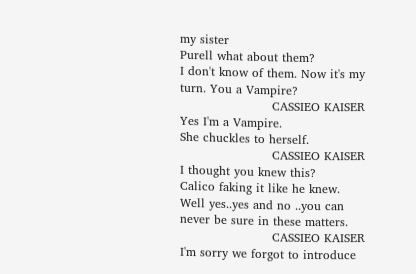my sister
Purell what about them?
I don't know of them. Now it's my
turn. You a Vampire?
                       CASSIEO KAISER
Yes I'm a Vampire.
She chuckles to herself.
                       CASSIEO KAISER
I thought you knew this?
Calico faking it like he knew.
Well yes..yes and no ..you can
never be sure in these matters.
                       CASSIEO KAISER
I'm sorry we forgot to introduce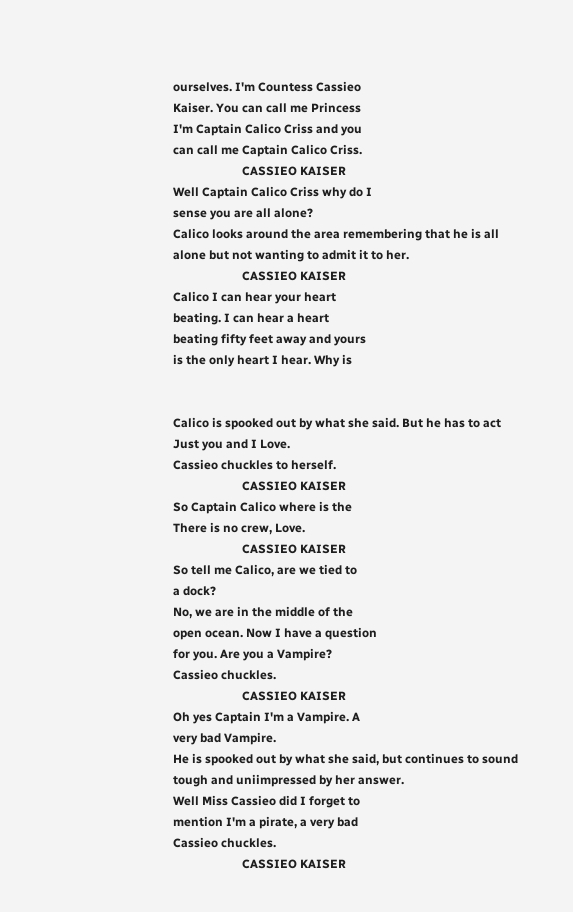ourselves. I'm Countess Cassieo
Kaiser. You can call me Princess
I'm Captain Calico Criss and you
can call me Captain Calico Criss.
                       CASSIEO KAISER
Well Captain Calico Criss why do I
sense you are all alone?
Calico looks around the area remembering that he is all
alone but not wanting to admit it to her.
                       CASSIEO KAISER
Calico I can hear your heart
beating. I can hear a heart
beating fifty feet away and yours
is the only heart I hear. Why is


Calico is spooked out by what she said. But he has to act
Just you and I Love.
Cassieo chuckles to herself.
                       CASSIEO KAISER
So Captain Calico where is the
There is no crew, Love.
                       CASSIEO KAISER
So tell me Calico, are we tied to
a dock?
No, we are in the middle of the
open ocean. Now I have a question
for you. Are you a Vampire?
Cassieo chuckles.
                       CASSIEO KAISER
Oh yes Captain I'm a Vampire. A
very bad Vampire.
He is spooked out by what she said, but continues to sound
tough and uniimpressed by her answer.
Well Miss Cassieo did I forget to
mention I'm a pirate, a very bad
Cassieo chuckles.
                       CASSIEO KAISER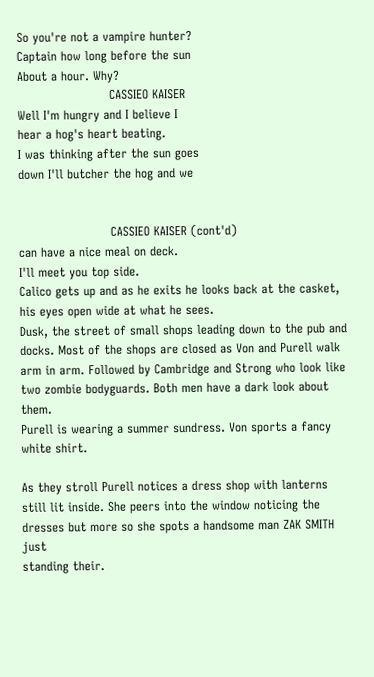So you're not a vampire hunter?
Captain how long before the sun
About a hour. Why?
                       CASSIEO KAISER
Well I'm hungry and I believe I
hear a hog's heart beating.
I was thinking after the sun goes
down I'll butcher the hog and we


                       CASSIEO KAISER (cont'd)
can have a nice meal on deck.
I'll meet you top side.
Calico gets up and as he exits he looks back at the casket,
his eyes open wide at what he sees.
Dusk, the street of small shops leading down to the pub and
docks. Most of the shops are closed as Von and Purell walk
arm in arm. Followed by Cambridge and Strong who look like
two zombie bodyguards. Both men have a dark look about them.
Purell is wearing a summer sundress. Von sports a fancy
white shirt.

As they stroll Purell notices a dress shop with lanterns
still lit inside. She peers into the window noticing the
dresses but more so she spots a handsome man ZAK SMITH just
standing their.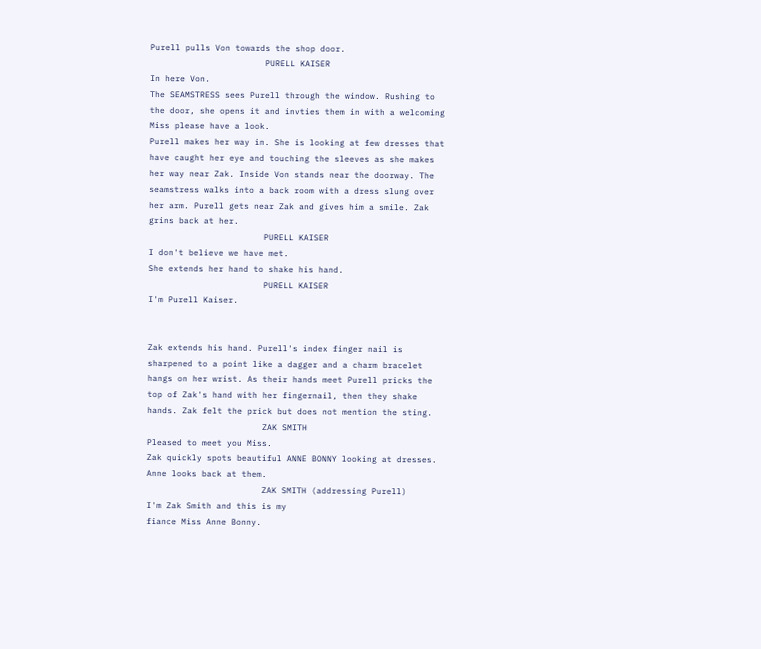Purell pulls Von towards the shop door.
                       PURELL KAISER
In here Von.
The SEAMSTRESS sees Purell through the window. Rushing to
the door, she opens it and invties them in with a welcoming
Miss please have a look.
Purell makes her way in. She is looking at few dresses that
have caught her eye and touching the sleeves as she makes
her way near Zak. Inside Von stands near the doorway. The
seamstress walks into a back room with a dress slung over
her arm. Purell gets near Zak and gives him a smile. Zak
grins back at her.
                       PURELL KAISER
I don't believe we have met.
She extends her hand to shake his hand.
                       PURELL KAISER
I'm Purell Kaiser.


Zak extends his hand. Purell's index finger nail is
sharpened to a point like a dagger and a charm bracelet
hangs on her wrist. As their hands meet Purell pricks the
top of Zak's hand with her fingernail, then they shake
hands. Zak felt the prick but does not mention the sting.
                       ZAK SMITH
Pleased to meet you Miss.
Zak quickly spots beautiful ANNE BONNY looking at dresses.
Anne looks back at them.
                       ZAK SMITH (addressing Purell)
I'm Zak Smith and this is my
fiance Miss Anne Bonny.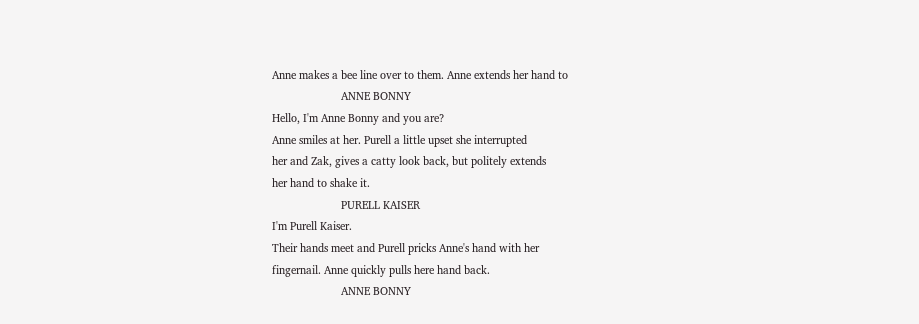Anne makes a bee line over to them. Anne extends her hand to
                       ANNE BONNY
Hello, I'm Anne Bonny and you are?
Anne smiles at her. Purell a little upset she interrupted
her and Zak, gives a catty look back, but politely extends
her hand to shake it.
                       PURELL KAISER
I'm Purell Kaiser.
Their hands meet and Purell pricks Anne's hand with her
fingernail. Anne quickly pulls here hand back.
                       ANNE BONNY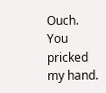Ouch. You pricked my hand.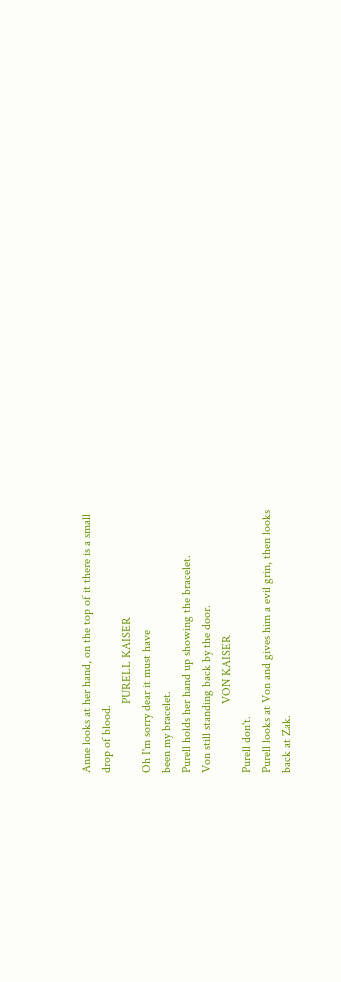Anne looks at her hand, on the top of it there is a small
drop of blood.
                       PURELL KAISER
Oh I'm sorry dear it must have
been my bracelet.
Purell holds her hand up showing the bracelet.
Von still standing back by the door.
                       VON KAISER
Purell don't.
Purell looks at Von and gives him a evil grin, then looks
back at Zak.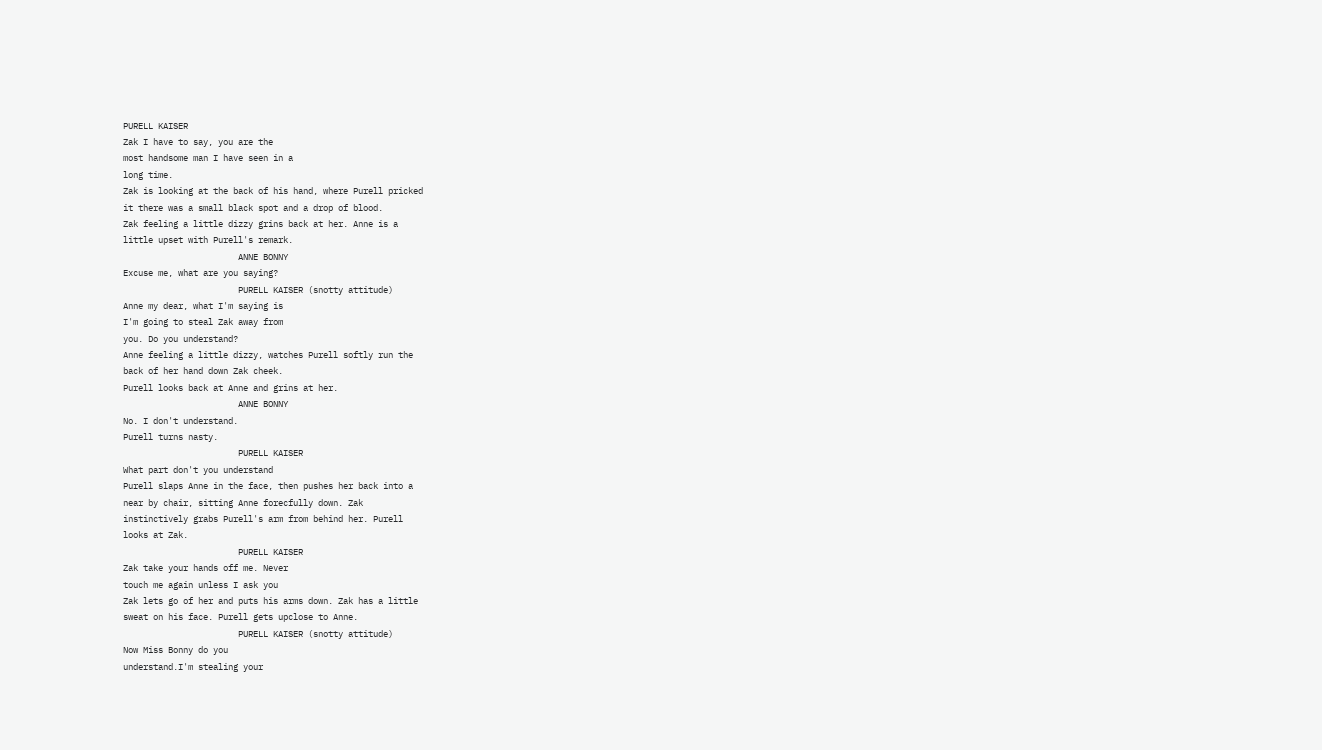PURELL KAISER
Zak I have to say, you are the
most handsome man I have seen in a
long time.
Zak is looking at the back of his hand, where Purell pricked
it there was a small black spot and a drop of blood.
Zak feeling a little dizzy grins back at her. Anne is a
little upset with Purell's remark.
                       ANNE BONNY
Excuse me, what are you saying?
                       PURELL KAISER (snotty attitude)
Anne my dear, what I'm saying is
I'm going to steal Zak away from
you. Do you understand?
Anne feeling a little dizzy, watches Purell softly run the
back of her hand down Zak cheek.
Purell looks back at Anne and grins at her.
                       ANNE BONNY
No. I don't understand.
Purell turns nasty.
                       PURELL KAISER
What part don't you understand
Purell slaps Anne in the face, then pushes her back into a
near by chair, sitting Anne forecfully down. Zak
instinctively grabs Purell's arm from behind her. Purell
looks at Zak.
                       PURELL KAISER
Zak take your hands off me. Never
touch me again unless I ask you
Zak lets go of her and puts his arms down. Zak has a little
sweat on his face. Purell gets upclose to Anne.
                       PURELL KAISER (snotty attitude)
Now Miss Bonny do you
understand.I'm stealing your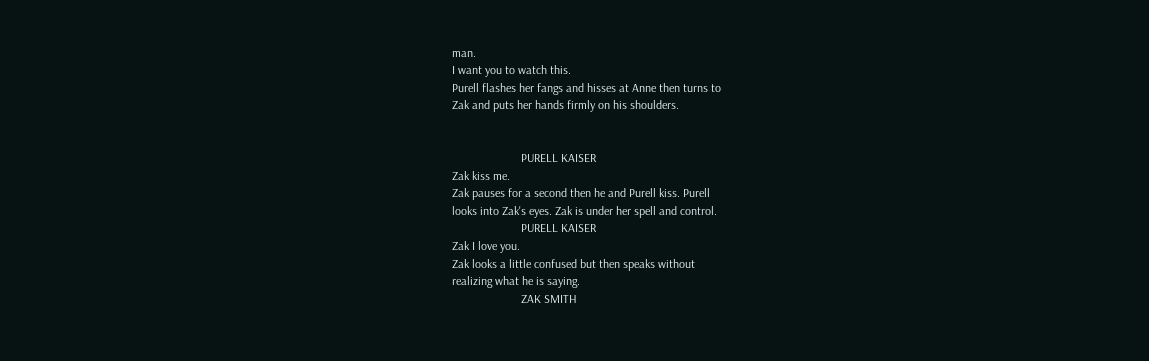man.
I want you to watch this.
Purell flashes her fangs and hisses at Anne then turns to
Zak and puts her hands firmly on his shoulders.


                       PURELL KAISER
Zak kiss me.
Zak pauses for a second then he and Purell kiss. Purell
looks into Zak's eyes. Zak is under her spell and control.
                       PURELL KAISER
Zak I love you.
Zak looks a little confused but then speaks without
realizing what he is saying.
                       ZAK SMITH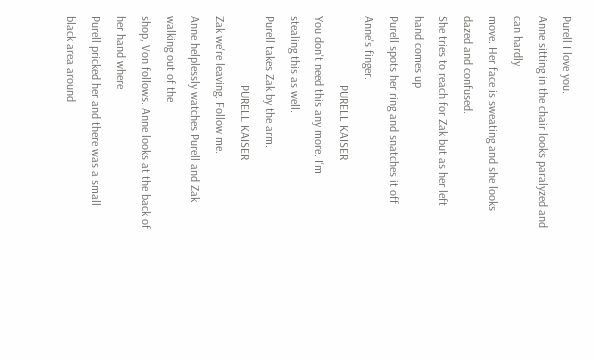Purell I love you.
Anne sitting in the chair looks paralyzed and can hardly
move. Her face is sweating and she looks dazed and confused.
She tries to reach for Zak but as her left hand comes up
Purell spots her ring and snatches it off Anne's finger.
                       PURELL KAISER
You don't need this any more. I'm
stealing this as well.
Purell takes Zak by the arm.
                       PURELL KAISER
Zak we're leaving. Follow me.
Anne helplessly watches Purell and Zak walking out of the
shop, Von follows. Anne looks at the back of her hand where
Purell pricked her and there was a small black area around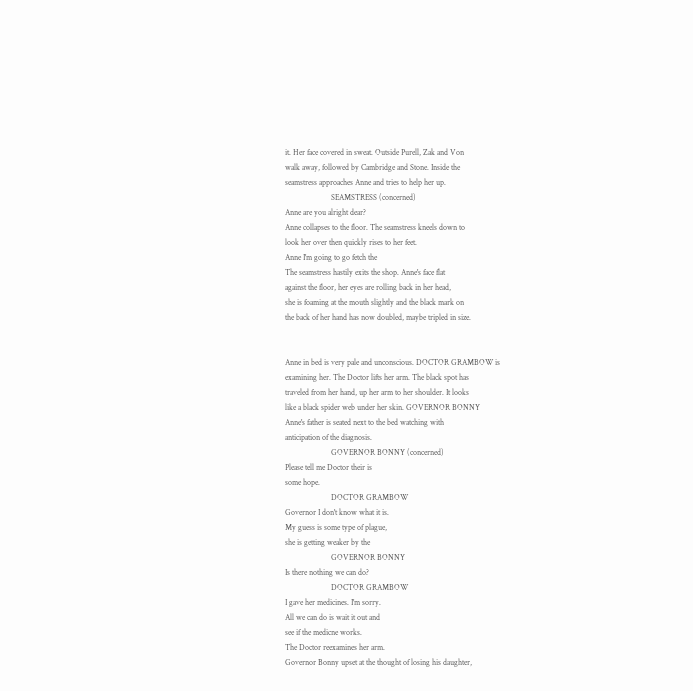it. Her face covered in sweat. Outside Purell, Zak and Von
walk away, followed by Cambridge and Stone. Inside the
seamstress approaches Anne and tries to help her up.
                       SEAMSTRESS (concerned)
Anne are you alright dear?
Anne collapses to the floor. The seamstress kneels down to
look her over then quickly rises to her feet.
Anne I'm going to go fetch the
The seamstress hastily exits the shop. Anne's face flat
against the floor, her eyes are rolling back in her head,
she is foaming at the mouth slightly and the black mark on
the back of her hand has now doubled, maybe tripled in size.


Anne in bed is very pale and unconscious. DOCTOR GRAMBOW is
examining her. The Doctor lifts her arm. The black spot has
traveled from her hand, up her arm to her shoulder. It looks
like a black spider web under her skin. GOVERNOR BONNY
Anne's father is seated next to the bed watching with
anticipation of the diagnosis.
                       GOVERNOR BONNY (concerned)
Please tell me Doctor their is
some hope.
                       DOCTOR GRAMBOW
Governor I don't know what it is.
My guess is some type of plague,
she is getting weaker by the
                       GOVERNOR BONNY
Is there nothing we can do?
                       DOCTOR GRAMBOW
I gave her medicines. I'm sorry.
All we can do is wait it out and
see if the medicne works.
The Doctor reexamines her arm.
Governor Bonny upset at the thought of losing his daughter,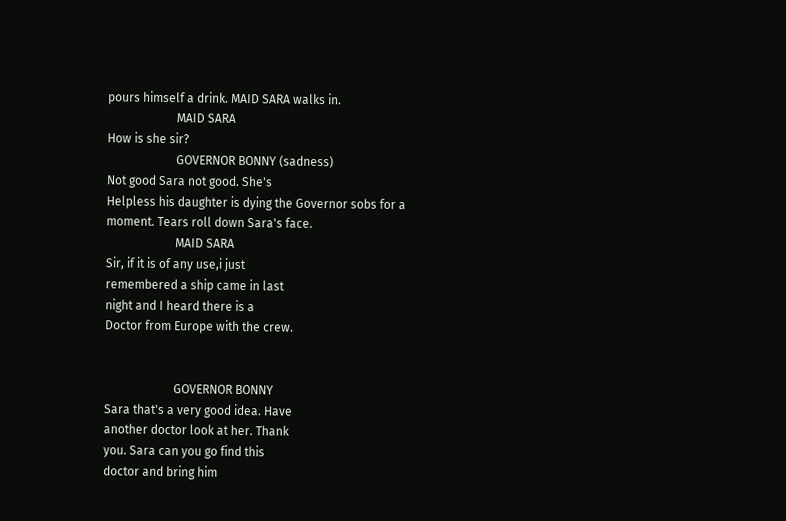pours himself a drink. MAID SARA walks in.
                       MAID SARA
How is she sir?
                       GOVERNOR BONNY (sadness)
Not good Sara not good. She's
Helpless his daughter is dying the Governor sobs for a
moment. Tears roll down Sara's face.
                       MAID SARA
Sir, if it is of any use,i just
remembered a ship came in last
night and I heard there is a
Doctor from Europe with the crew.


                       GOVERNOR BONNY
Sara that's a very good idea. Have
another doctor look at her. Thank
you. Sara can you go find this
doctor and bring him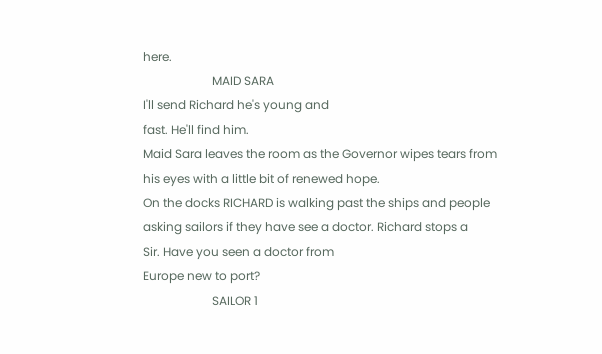here.
                       MAID SARA
I'll send Richard he's young and
fast. He'll find him.
Maid Sara leaves the room as the Governor wipes tears from
his eyes with a little bit of renewed hope.
On the docks RICHARD is walking past the ships and people
asking sailors if they have see a doctor. Richard stops a
Sir. Have you seen a doctor from
Europe new to port?
                       SAILOR 1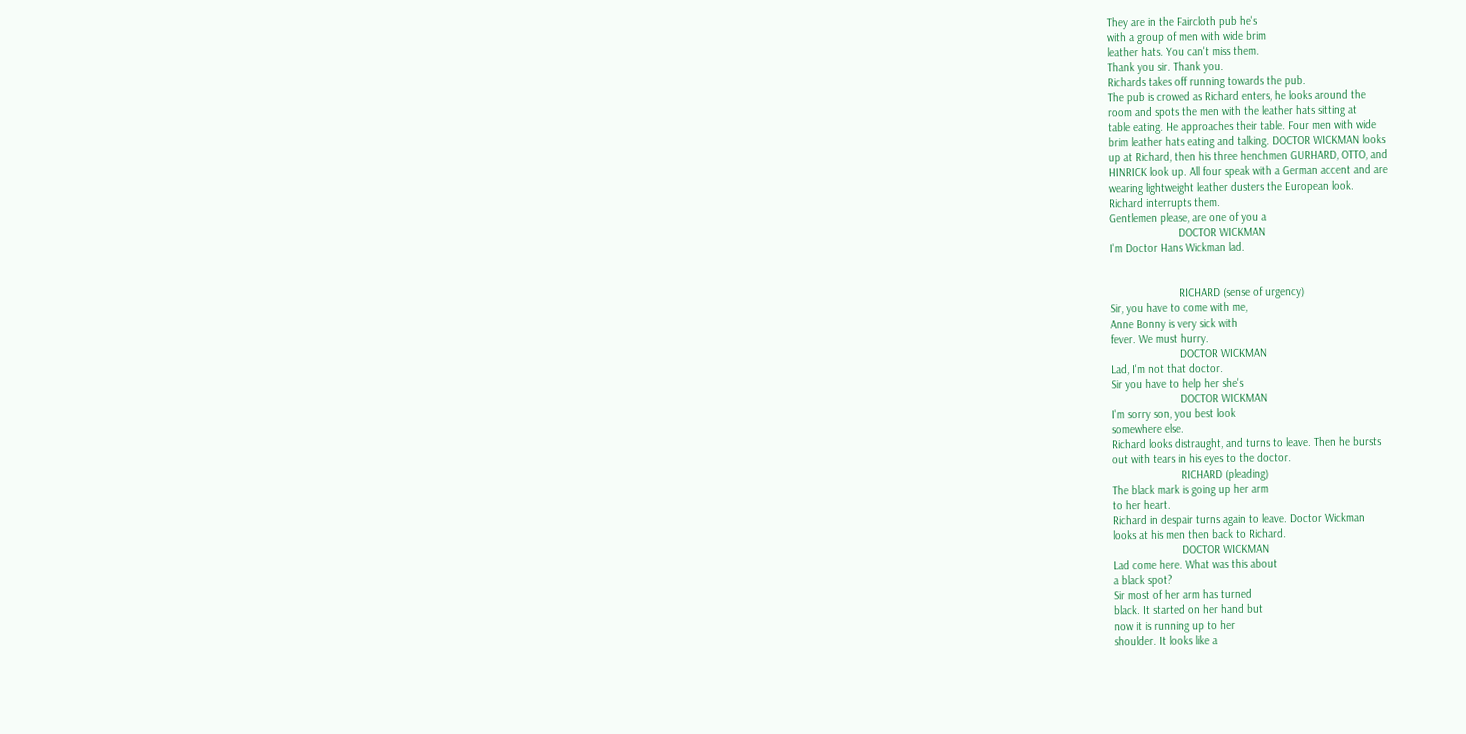They are in the Faircloth pub he's
with a group of men with wide brim
leather hats. You can't miss them.
Thank you sir. Thank you.
Richards takes off running towards the pub.
The pub is crowed as Richard enters, he looks around the
room and spots the men with the leather hats sitting at
table eating. He approaches their table. Four men with wide
brim leather hats eating and talking. DOCTOR WICKMAN looks
up at Richard, then his three henchmen GURHARD, OTTO, and
HINRICK look up. All four speak with a German accent and are
wearing lightweight leather dusters the European look.
Richard interrupts them.
Gentlemen please, are one of you a
                       DOCTOR WICKMAN
I'm Doctor Hans Wickman lad.


                       RICHARD (sense of urgency)
Sir, you have to come with me,
Anne Bonny is very sick with
fever. We must hurry.
                       DOCTOR WICKMAN
Lad, I'm not that doctor.
Sir you have to help her she's
                       DOCTOR WICKMAN
I'm sorry son, you best look
somewhere else.
Richard looks distraught, and turns to leave. Then he bursts
out with tears in his eyes to the doctor.
                       RICHARD (pleading)
The black mark is going up her arm
to her heart.
Richard in despair turns again to leave. Doctor Wickman
looks at his men then back to Richard.
                       DOCTOR WICKMAN
Lad come here. What was this about
a black spot?
Sir most of her arm has turned
black. It started on her hand but
now it is running up to her
shoulder. It looks like a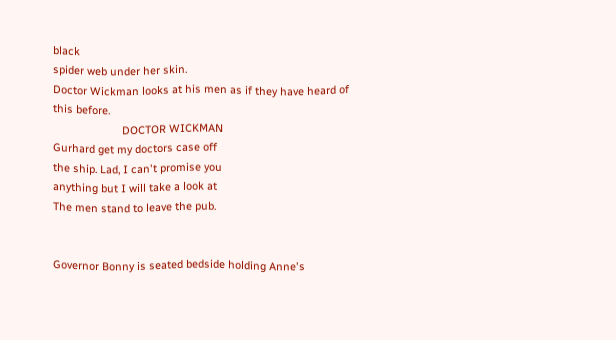black
spider web under her skin.
Doctor Wickman looks at his men as if they have heard of
this before.
                       DOCTOR WICKMAN
Gurhard get my doctors case off
the ship. Lad, I can't promise you
anything but I will take a look at
The men stand to leave the pub.


Governor Bonny is seated bedside holding Anne's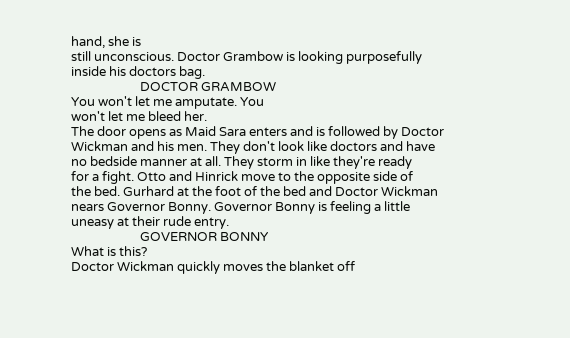hand, she is
still unconscious. Doctor Grambow is looking purposefully
inside his doctors bag.
                       DOCTOR GRAMBOW
You won't let me amputate. You
won't let me bleed her.
The door opens as Maid Sara enters and is followed by Doctor
Wickman and his men. They don't look like doctors and have
no bedside manner at all. They storm in like they're ready
for a fight. Otto and Hinrick move to the opposite side of
the bed. Gurhard at the foot of the bed and Doctor Wickman
nears Governor Bonny. Governor Bonny is feeling a little
uneasy at their rude entry.
                       GOVERNOR BONNY
What is this?
Doctor Wickman quickly moves the blanket off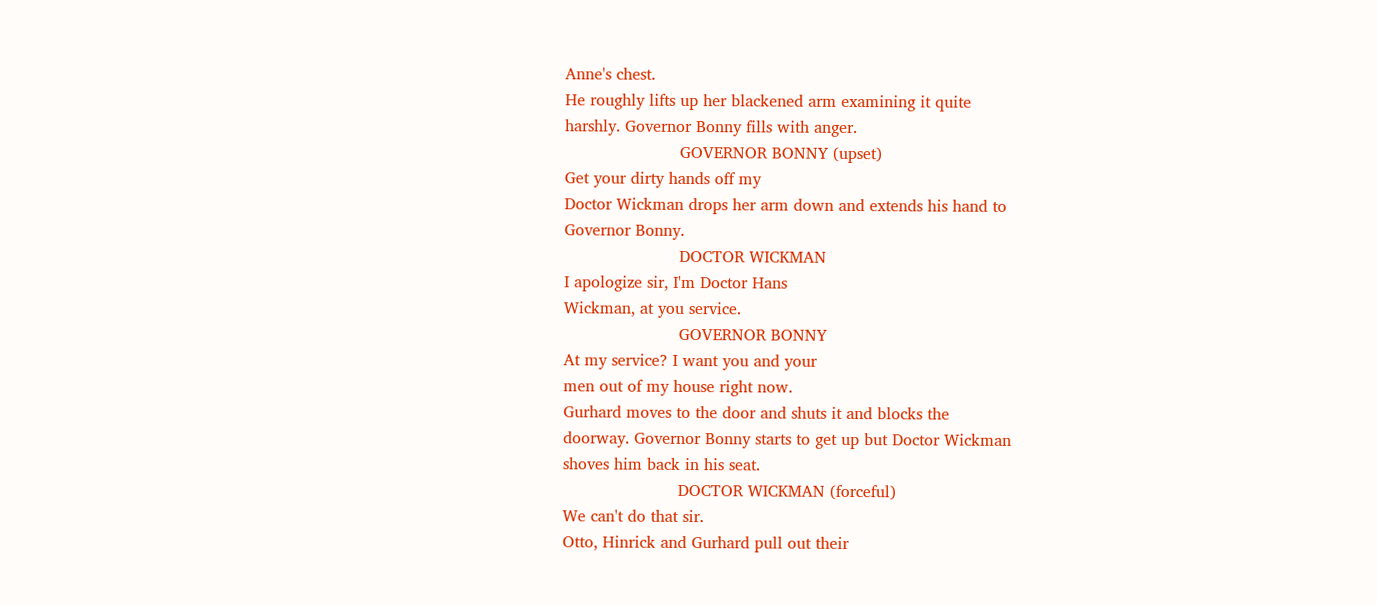Anne's chest.
He roughly lifts up her blackened arm examining it quite
harshly. Governor Bonny fills with anger.
                       GOVERNOR BONNY (upset)
Get your dirty hands off my
Doctor Wickman drops her arm down and extends his hand to
Governor Bonny.
                       DOCTOR WICKMAN
I apologize sir, I'm Doctor Hans
Wickman, at you service.
                       GOVERNOR BONNY
At my service? I want you and your
men out of my house right now.
Gurhard moves to the door and shuts it and blocks the
doorway. Governor Bonny starts to get up but Doctor Wickman
shoves him back in his seat.
                       DOCTOR WICKMAN (forceful)
We can't do that sir.
Otto, Hinrick and Gurhard pull out their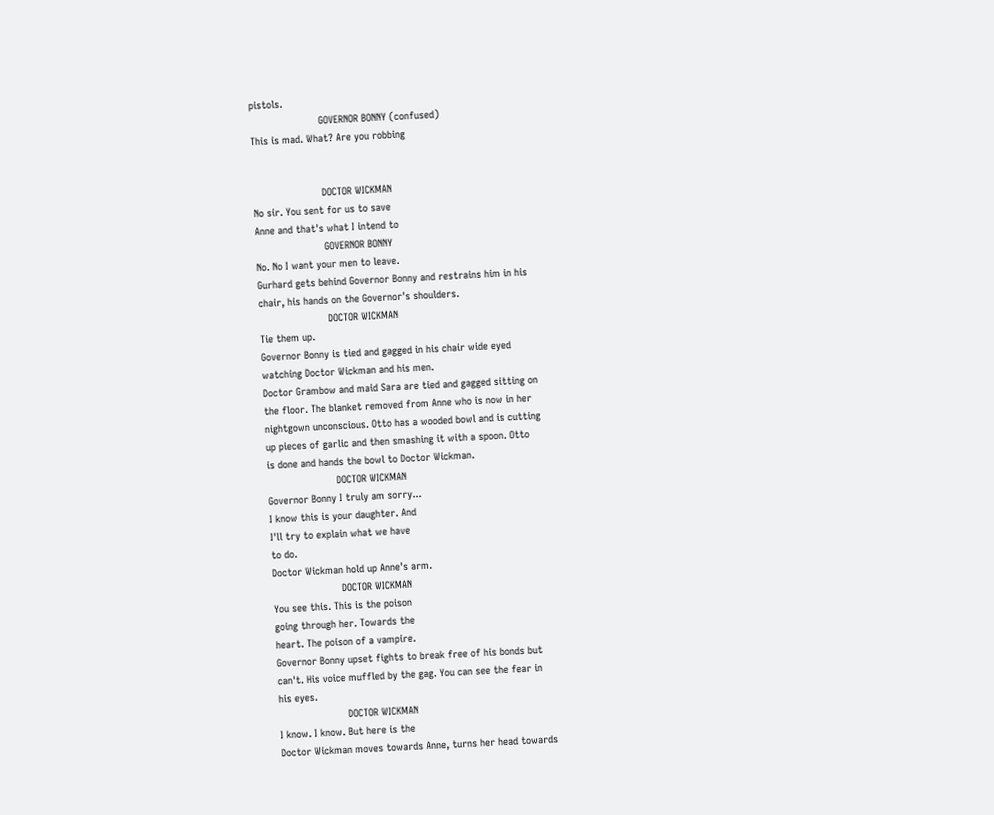pistols.
                       GOVERNOR BONNY (confused)
This is mad. What? Are you robbing


                       DOCTOR WICKMAN
No sir. You sent for us to save
Anne and that's what I intend to
                       GOVERNOR BONNY
No. No I want your men to leave.
Gurhard gets behind Governor Bonny and restrains him in his
chair, his hands on the Governor's shoulders.
                       DOCTOR WICKMAN
Tie them up.
Governor Bonny is tied and gagged in his chair wide eyed
watching Doctor Wickman and his men.
Doctor Grambow and maid Sara are tied and gagged sitting on
the floor. The blanket removed from Anne who is now in her
nightgown unconscious. Otto has a wooded bowl and is cutting
up pieces of garlic and then smashing it with a spoon. Otto
is done and hands the bowl to Doctor Wickman.
                       DOCTOR WICKMAN
Governor Bonny I truly am sorry...
I know this is your daughter. And
I'll try to explain what we have
to do.
Doctor Wickman hold up Anne's arm.
                       DOCTOR WICKMAN
You see this. This is the poison
going through her. Towards the
heart. The poison of a vampire.
Governor Bonny upset fights to break free of his bonds but
can't. His voice muffled by the gag. You can see the fear in
his eyes.
                       DOCTOR WICKMAN
I know. I know. But here is the
Doctor Wickman moves towards Anne, turns her head towards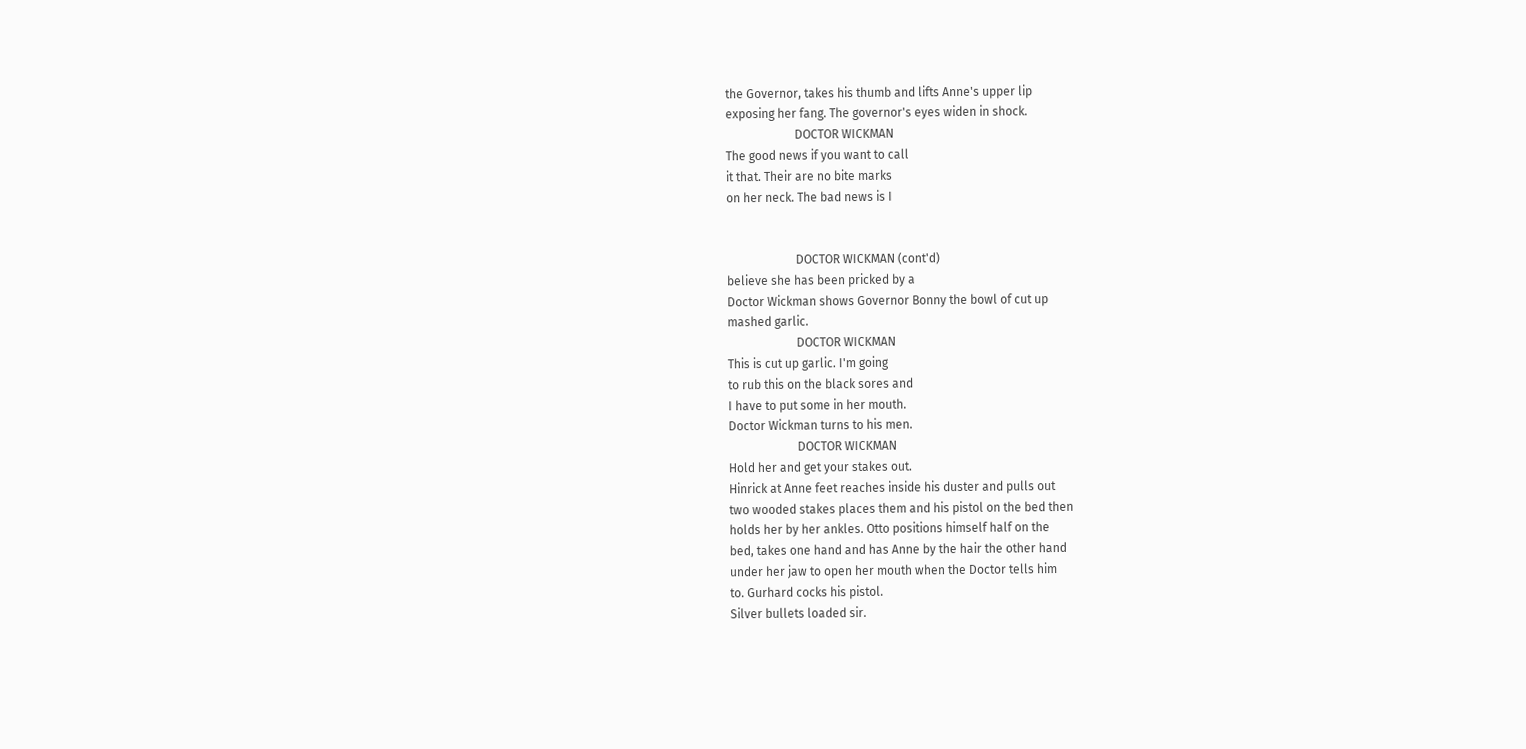the Governor, takes his thumb and lifts Anne's upper lip
exposing her fang. The governor's eyes widen in shock.
                       DOCTOR WICKMAN
The good news if you want to call
it that. Their are no bite marks
on her neck. The bad news is I


                       DOCTOR WICKMAN (cont'd)
believe she has been pricked by a
Doctor Wickman shows Governor Bonny the bowl of cut up
mashed garlic.
                       DOCTOR WICKMAN
This is cut up garlic. I'm going
to rub this on the black sores and
I have to put some in her mouth.
Doctor Wickman turns to his men.
                       DOCTOR WICKMAN
Hold her and get your stakes out.
Hinrick at Anne feet reaches inside his duster and pulls out
two wooded stakes places them and his pistol on the bed then
holds her by her ankles. Otto positions himself half on the
bed, takes one hand and has Anne by the hair the other hand
under her jaw to open her mouth when the Doctor tells him
to. Gurhard cocks his pistol.
Silver bullets loaded sir.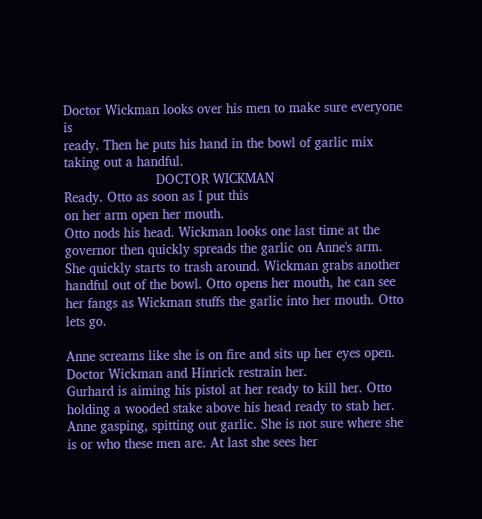Doctor Wickman looks over his men to make sure everyone is
ready. Then he puts his hand in the bowl of garlic mix
taking out a handful.
                       DOCTOR WICKMAN
Ready. Otto as soon as I put this
on her arm open her mouth.
Otto nods his head. Wickman looks one last time at the
governor then quickly spreads the garlic on Anne's arm.
She quickly starts to trash around. Wickman grabs another
handful out of the bowl. Otto opens her mouth, he can see
her fangs as Wickman stuffs the garlic into her mouth. Otto
lets go.

Anne screams like she is on fire and sits up her eyes open.
Doctor Wickman and Hinrick restrain her.
Gurhard is aiming his pistol at her ready to kill her. Otto
holding a wooded stake above his head ready to stab her.
Anne gasping, spitting out garlic. She is not sure where she
is or who these men are. At last she sees her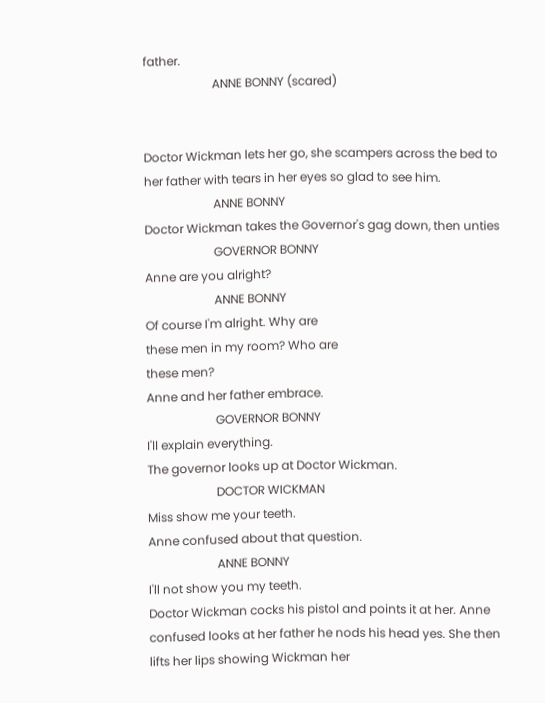father.
                       ANNE BONNY (scared)


Doctor Wickman lets her go, she scampers across the bed to
her father with tears in her eyes so glad to see him.
                       ANNE BONNY
Doctor Wickman takes the Governor's gag down, then unties
                       GOVERNOR BONNY
Anne are you alright?
                       ANNE BONNY
Of course I'm alright. Why are
these men in my room? Who are
these men?
Anne and her father embrace.
                       GOVERNOR BONNY
I'll explain everything.
The governor looks up at Doctor Wickman.
                       DOCTOR WICKMAN
Miss show me your teeth.
Anne confused about that question.
                       ANNE BONNY
I'll not show you my teeth.
Doctor Wickman cocks his pistol and points it at her. Anne
confused looks at her father he nods his head yes. She then
lifts her lips showing Wickman her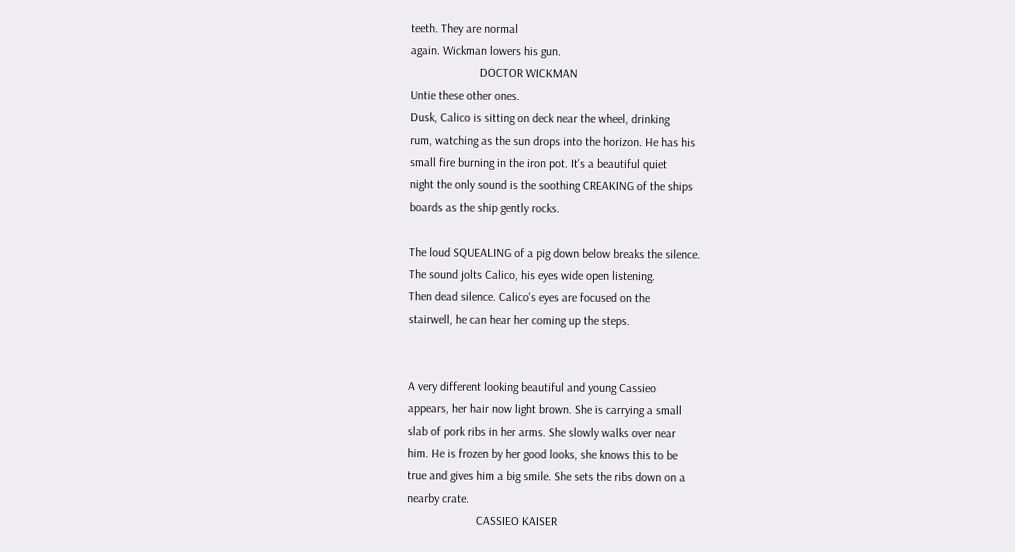teeth. They are normal
again. Wickman lowers his gun.
                       DOCTOR WICKMAN
Untie these other ones.
Dusk, Calico is sitting on deck near the wheel, drinking
rum, watching as the sun drops into the horizon. He has his
small fire burning in the iron pot. It's a beautiful quiet
night the only sound is the soothing CREAKING of the ships
boards as the ship gently rocks.

The loud SQUEALING of a pig down below breaks the silence.
The sound jolts Calico, his eyes wide open listening.
Then dead silence. Calico's eyes are focused on the
stairwell, he can hear her coming up the steps.


A very different looking beautiful and young Cassieo
appears, her hair now light brown. She is carrying a small
slab of pork ribs in her arms. She slowly walks over near
him. He is frozen by her good looks, she knows this to be
true and gives him a big smile. She sets the ribs down on a
nearby crate.
                       CASSIEO KAISER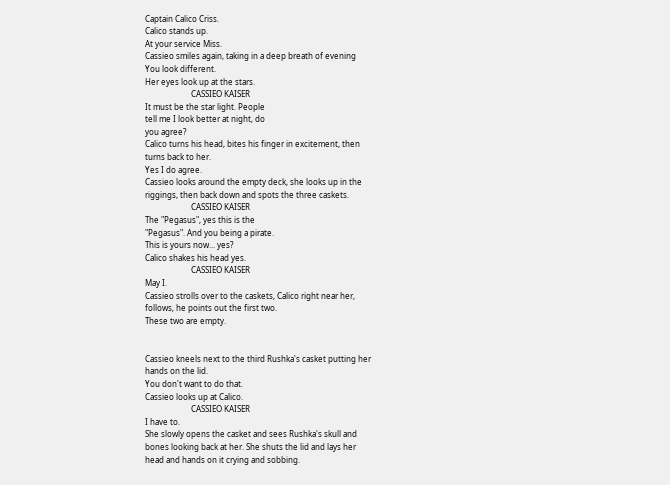Captain Calico Criss.
Calico stands up.
At your service Miss.
Cassieo smiles again, taking in a deep breath of evening
You look different.
Her eyes look up at the stars.
                       CASSIEO KAISER
It must be the star light. People
tell me I look better at night, do
you agree?
Calico turns his head, bites his finger in excitement, then
turns back to her.
Yes I do agree.
Cassieo looks around the empty deck, she looks up in the
riggings, then back down and spots the three caskets.
                       CASSIEO KAISER
The "Pegasus", yes this is the
"Pegasus". And you being a pirate.
This is yours now... yes?
Calico shakes his head yes.
                       CASSIEO KAISER
May I.
Cassieo strolls over to the caskets, Calico right near her,
follows, he points out the first two.
These two are empty.


Cassieo kneels next to the third Rushka's casket putting her
hands on the lid.
You don't want to do that.
Cassieo looks up at Calico.
                       CASSIEO KAISER
I have to.
She slowly opens the casket and sees Rushka's skull and
bones looking back at her. She shuts the lid and lays her
head and hands on it crying and sobbing.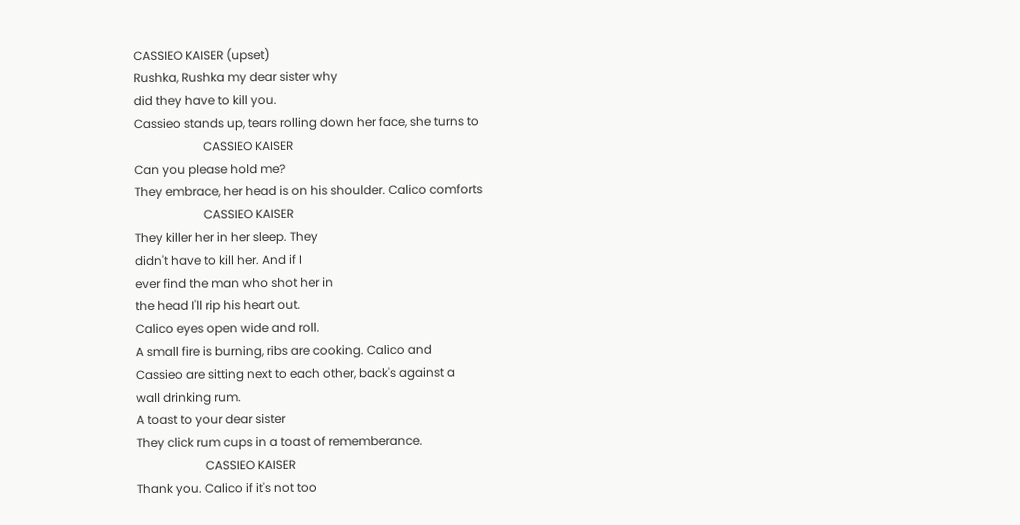CASSIEO KAISER (upset)
Rushka, Rushka my dear sister why
did they have to kill you.
Cassieo stands up, tears rolling down her face, she turns to
                       CASSIEO KAISER
Can you please hold me?
They embrace, her head is on his shoulder. Calico comforts
                       CASSIEO KAISER
They killer her in her sleep. They
didn't have to kill her. And if I
ever find the man who shot her in
the head I'll rip his heart out.
Calico eyes open wide and roll.
A small fire is burning, ribs are cooking. Calico and
Cassieo are sitting next to each other, back's against a
wall drinking rum.
A toast to your dear sister
They click rum cups in a toast of rememberance.
                       CASSIEO KAISER
Thank you. Calico if it's not too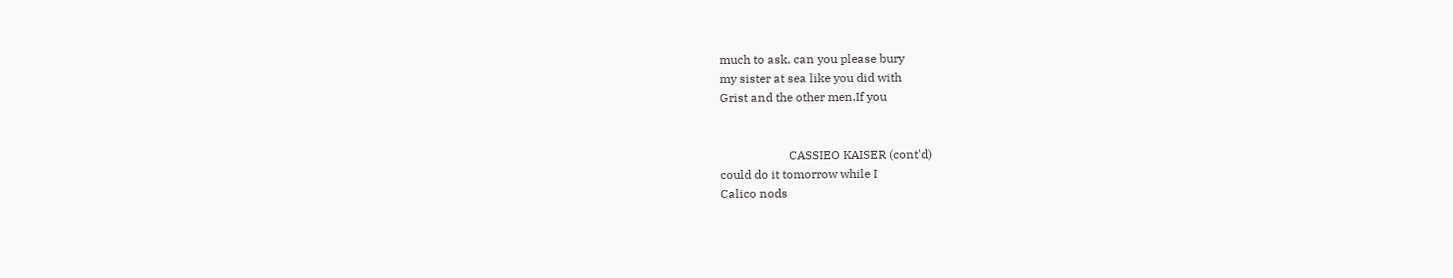much to ask, can you please bury
my sister at sea like you did with
Grist and the other men.If you


                       CASSIEO KAISER (cont'd)
could do it tomorrow while I
Calico nods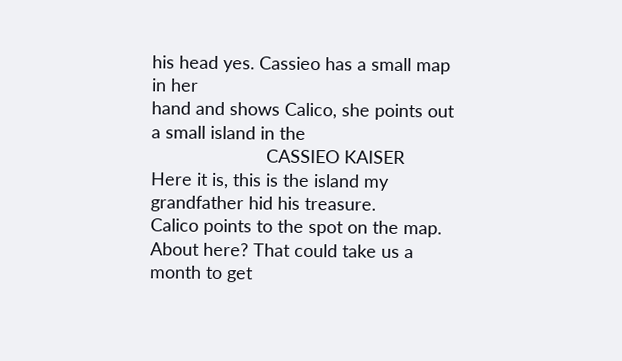his head yes. Cassieo has a small map in her
hand and shows Calico, she points out a small island in the
                       CASSIEO KAISER
Here it is, this is the island my
grandfather hid his treasure.
Calico points to the spot on the map.
About here? That could take us a
month to get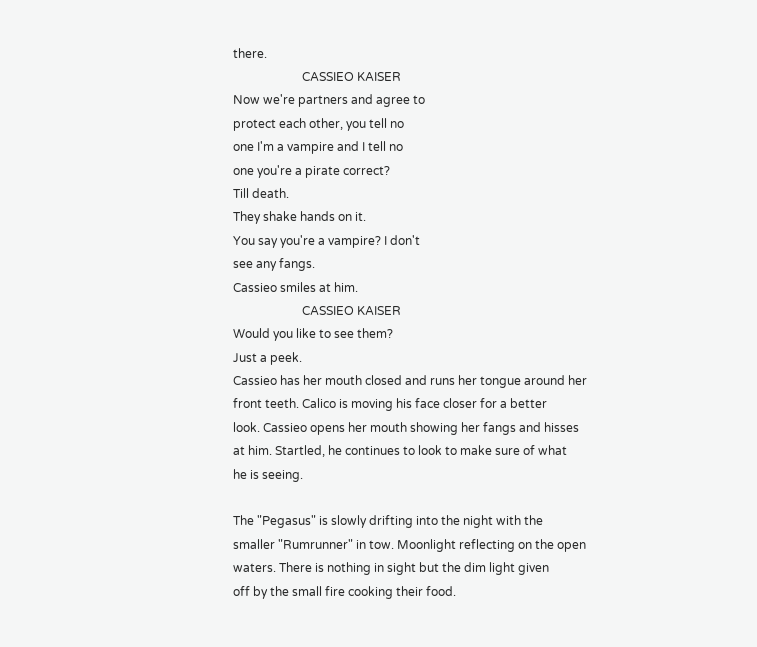there.
                       CASSIEO KAISER
Now we're partners and agree to
protect each other, you tell no
one I'm a vampire and I tell no
one you're a pirate correct?
Till death.
They shake hands on it.
You say you're a vampire? I don't
see any fangs.
Cassieo smiles at him.
                       CASSIEO KAISER
Would you like to see them?
Just a peek.
Cassieo has her mouth closed and runs her tongue around her
front teeth. Calico is moving his face closer for a better
look. Cassieo opens her mouth showing her fangs and hisses
at him. Startled, he continues to look to make sure of what
he is seeing.

The "Pegasus" is slowly drifting into the night with the
smaller "Rumrunner" in tow. Moonlight reflecting on the open
waters. There is nothing in sight but the dim light given
off by the small fire cooking their food.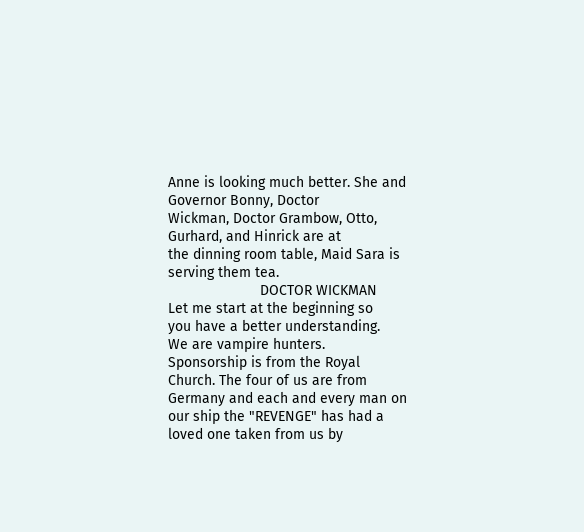Anne is looking much better. She and Governor Bonny, Doctor
Wickman, Doctor Grambow, Otto, Gurhard, and Hinrick are at
the dinning room table, Maid Sara is serving them tea.
                       DOCTOR WICKMAN
Let me start at the beginning so
you have a better understanding.
We are vampire hunters.
Sponsorship is from the Royal
Church. The four of us are from
Germany and each and every man on
our ship the "REVENGE" has had a
loved one taken from us by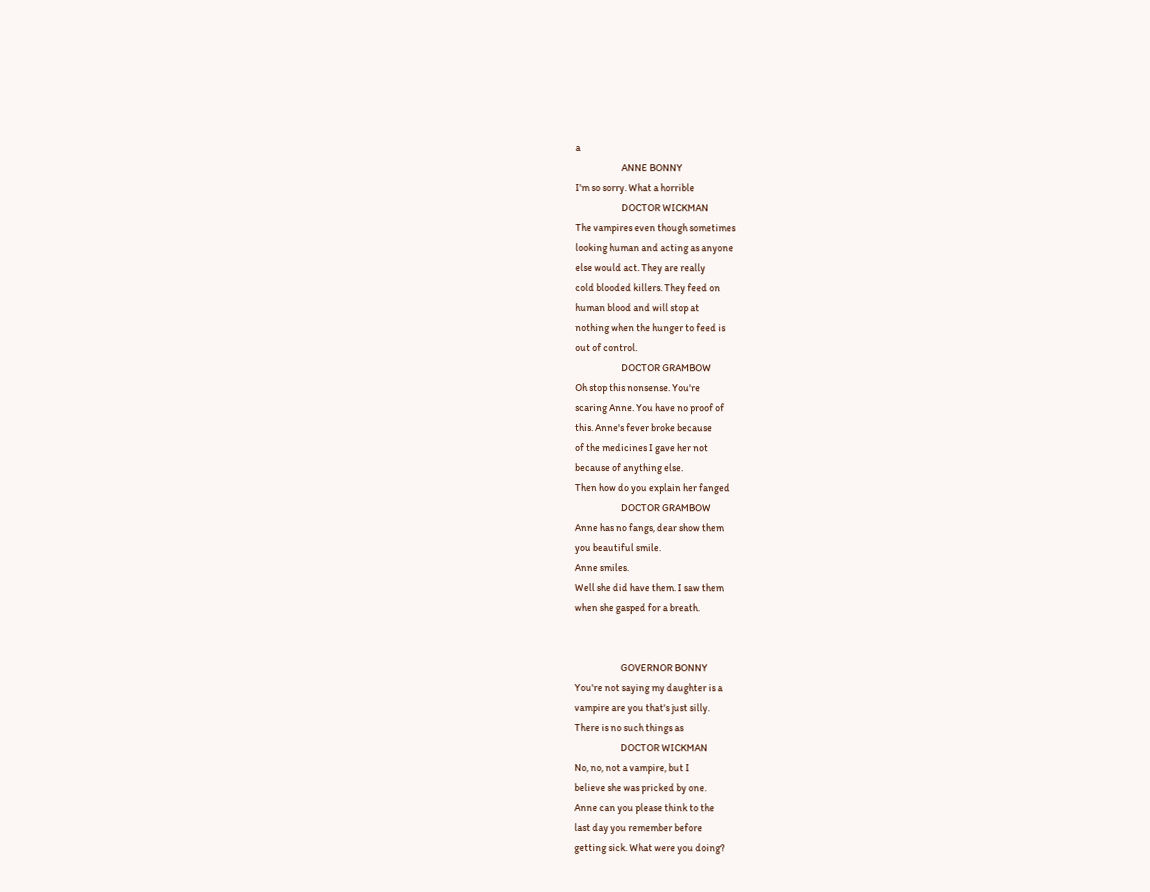a
                       ANNE BONNY
I'm so sorry. What a horrible
                       DOCTOR WICKMAN
The vampires even though sometimes
looking human and acting as anyone
else would act. They are really
cold blooded killers. They feed on
human blood and will stop at
nothing when the hunger to feed is
out of control.
                       DOCTOR GRAMBOW
Oh stop this nonsense. You're
scaring Anne. You have no proof of
this. Anne's fever broke because
of the medicines I gave her not
because of anything else.
Then how do you explain her fanged
                       DOCTOR GRAMBOW
Anne has no fangs, dear show them
you beautiful smile.
Anne smiles.
Well she did have them. I saw them
when she gasped for a breath.


                       GOVERNOR BONNY
You're not saying my daughter is a
vampire are you that's just silly.
There is no such things as
                       DOCTOR WICKMAN
No, no, not a vampire, but I
believe she was pricked by one.
Anne can you please think to the
last day you remember before
getting sick. What were you doing?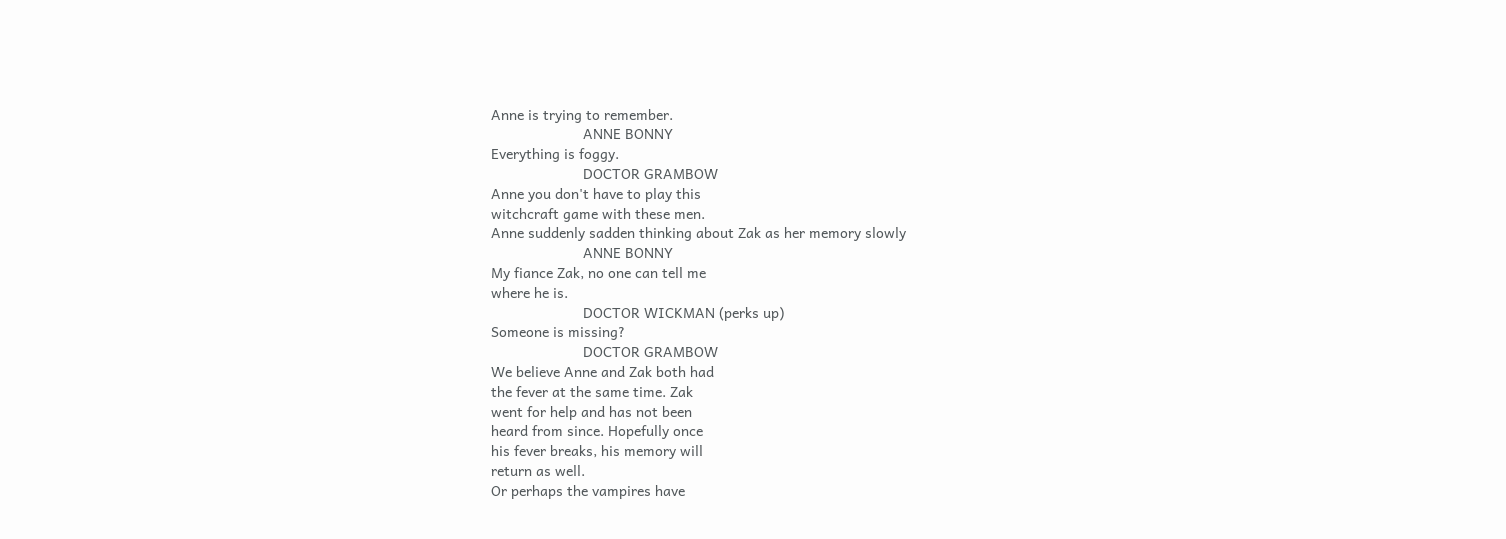Anne is trying to remember.
                       ANNE BONNY
Everything is foggy.
                       DOCTOR GRAMBOW
Anne you don't have to play this
witchcraft game with these men.
Anne suddenly sadden thinking about Zak as her memory slowly
                       ANNE BONNY
My fiance Zak, no one can tell me
where he is.
                       DOCTOR WICKMAN (perks up)
Someone is missing?
                       DOCTOR GRAMBOW
We believe Anne and Zak both had
the fever at the same time. Zak
went for help and has not been
heard from since. Hopefully once
his fever breaks, his memory will
return as well.
Or perhaps the vampires have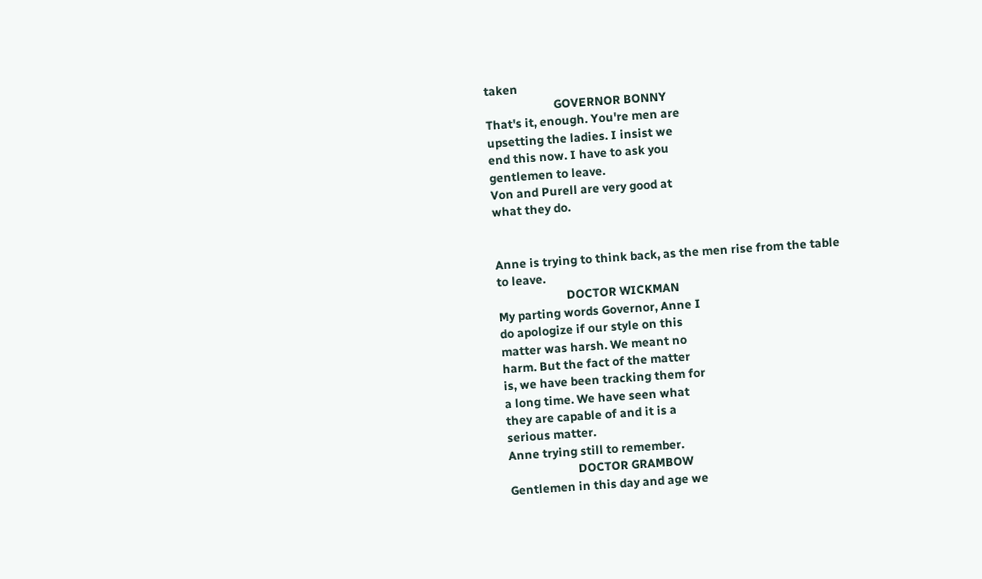taken
                       GOVERNOR BONNY
That's it, enough. You're men are
upsetting the ladies. I insist we
end this now. I have to ask you
gentlemen to leave.
Von and Purell are very good at
what they do.


Anne is trying to think back, as the men rise from the table
to leave.
                       DOCTOR WICKMAN
My parting words Governor, Anne I
do apologize if our style on this
matter was harsh. We meant no
harm. But the fact of the matter
is, we have been tracking them for
a long time. We have seen what
they are capable of and it is a
serious matter.
Anne trying still to remember.
                       DOCTOR GRAMBOW
Gentlemen in this day and age we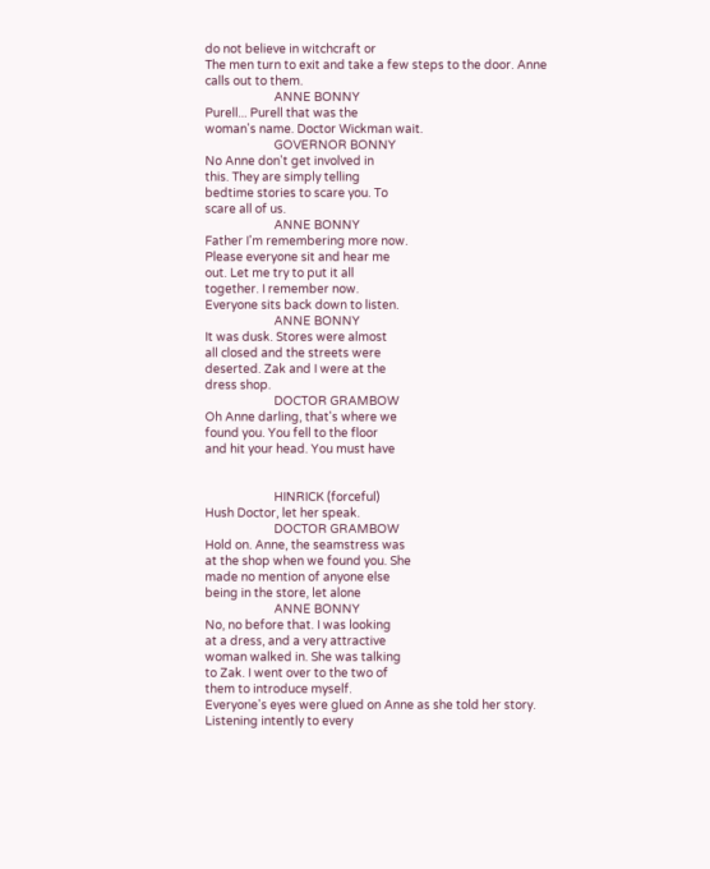do not believe in witchcraft or
The men turn to exit and take a few steps to the door. Anne
calls out to them.
                       ANNE BONNY
Purell... Purell that was the
woman's name. Doctor Wickman wait.
                       GOVERNOR BONNY
No Anne don't get involved in
this. They are simply telling
bedtime stories to scare you. To
scare all of us.
                       ANNE BONNY
Father I'm remembering more now.
Please everyone sit and hear me
out. Let me try to put it all
together. I remember now.
Everyone sits back down to listen.
                       ANNE BONNY
It was dusk. Stores were almost
all closed and the streets were
deserted. Zak and I were at the
dress shop.
                       DOCTOR GRAMBOW
Oh Anne darling, that's where we
found you. You fell to the floor
and hit your head. You must have


                       HINRICK (forceful)
Hush Doctor, let her speak.
                       DOCTOR GRAMBOW
Hold on. Anne, the seamstress was
at the shop when we found you. She
made no mention of anyone else
being in the store, let alone
                       ANNE BONNY
No, no before that. I was looking
at a dress, and a very attractive
woman walked in. She was talking
to Zak. I went over to the two of
them to introduce myself.
Everyone's eyes were glued on Anne as she told her story.
Listening intently to every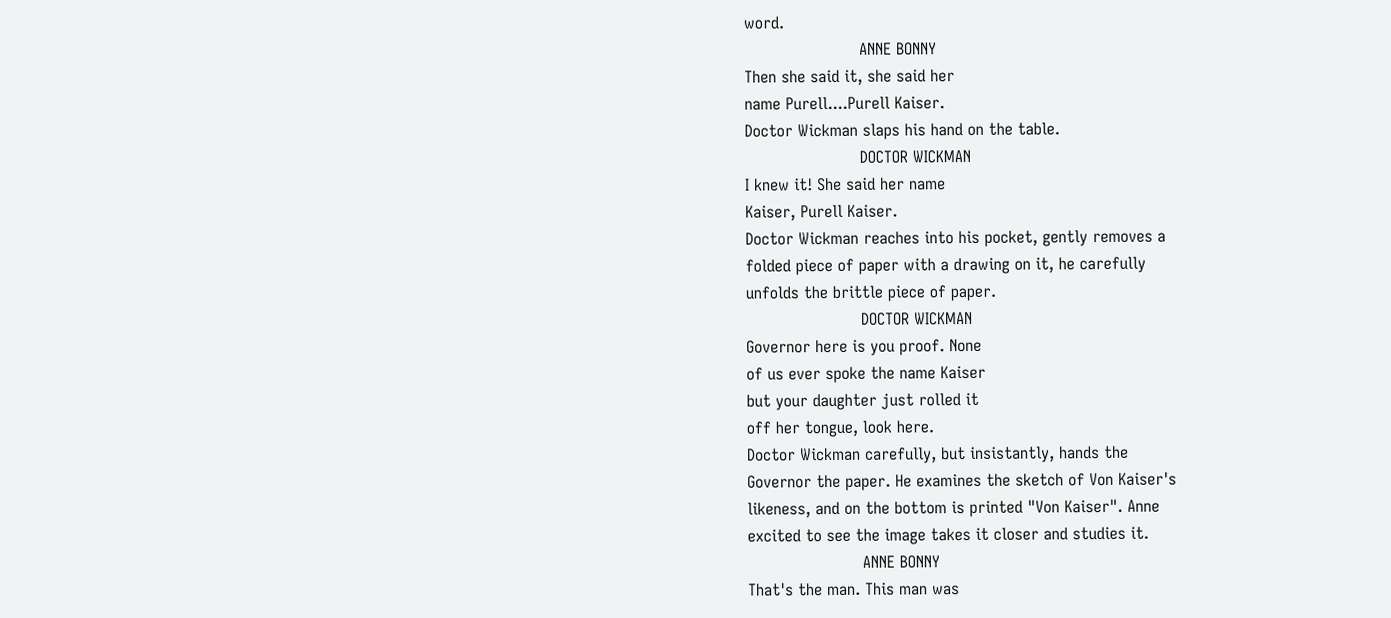word.
                       ANNE BONNY
Then she said it, she said her
name Purell....Purell Kaiser.
Doctor Wickman slaps his hand on the table.
                       DOCTOR WICKMAN
I knew it! She said her name
Kaiser, Purell Kaiser.
Doctor Wickman reaches into his pocket, gently removes a
folded piece of paper with a drawing on it, he carefully
unfolds the brittle piece of paper.
                       DOCTOR WICKMAN
Governor here is you proof. None
of us ever spoke the name Kaiser
but your daughter just rolled it
off her tongue, look here.
Doctor Wickman carefully, but insistantly, hands the
Governor the paper. He examines the sketch of Von Kaiser's
likeness, and on the bottom is printed "Von Kaiser". Anne
excited to see the image takes it closer and studies it.
                       ANNE BONNY
That's the man. This man was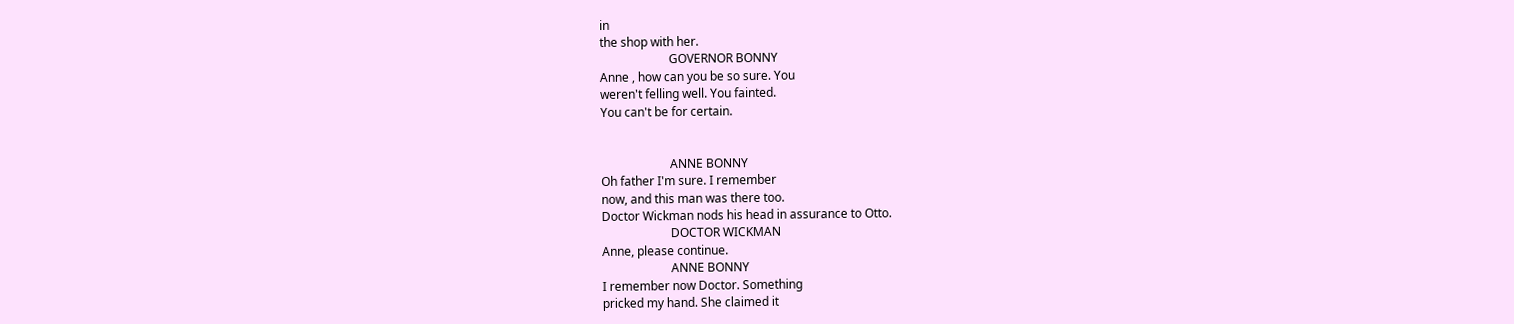in
the shop with her.
                       GOVERNOR BONNY
Anne , how can you be so sure. You
weren't felling well. You fainted.
You can't be for certain.


                       ANNE BONNY
Oh father I'm sure. I remember
now, and this man was there too.
Doctor Wickman nods his head in assurance to Otto.
                       DOCTOR WICKMAN
Anne, please continue.
                       ANNE BONNY
I remember now Doctor. Something
pricked my hand. She claimed it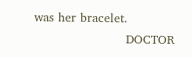was her bracelet.
                       DOCTOR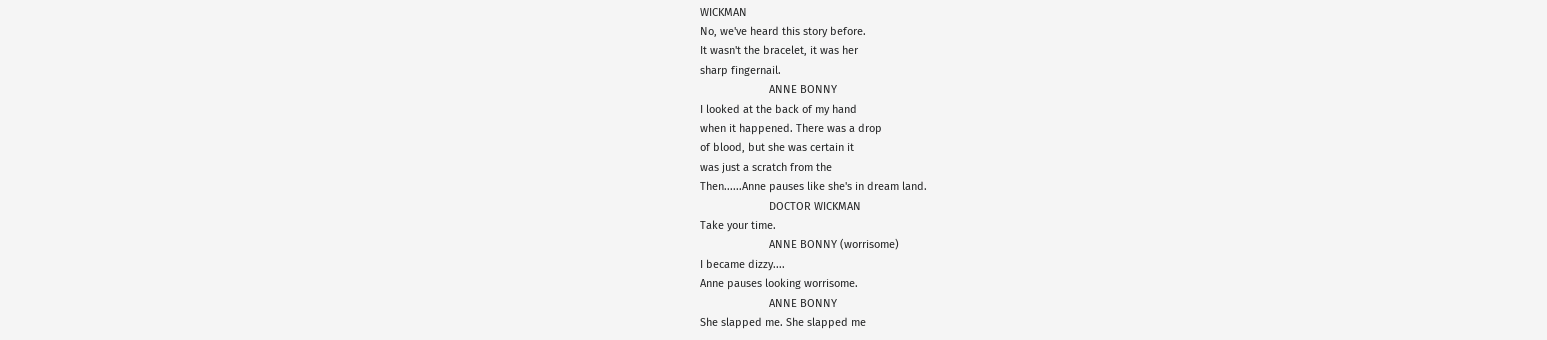WICKMAN
No, we've heard this story before.
It wasn't the bracelet, it was her
sharp fingernail.
                       ANNE BONNY
I looked at the back of my hand
when it happened. There was a drop
of blood, but she was certain it
was just a scratch from the
Then......Anne pauses like she's in dream land.
                       DOCTOR WICKMAN
Take your time.
                       ANNE BONNY (worrisome)
I became dizzy....
Anne pauses looking worrisome.
                       ANNE BONNY
She slapped me. She slapped me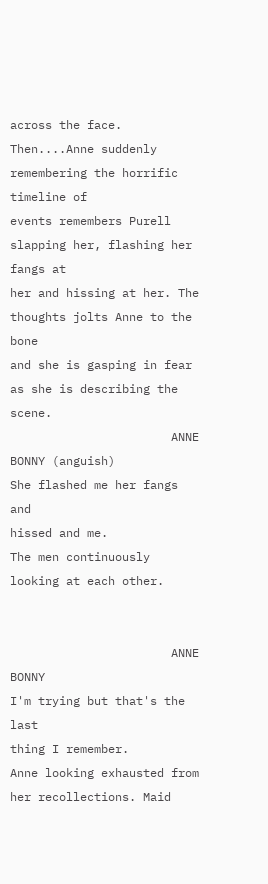across the face.
Then....Anne suddenly remembering the horrific timeline of
events remembers Purell slapping her, flashing her fangs at
her and hissing at her. The thoughts jolts Anne to the bone
and she is gasping in fear as she is describing the scene.
                       ANNE BONNY (anguish)
She flashed me her fangs and
hissed and me.
The men continuously looking at each other.


                       ANNE BONNY
I'm trying but that's the last
thing I remember.
Anne looking exhausted from her recollections. Maid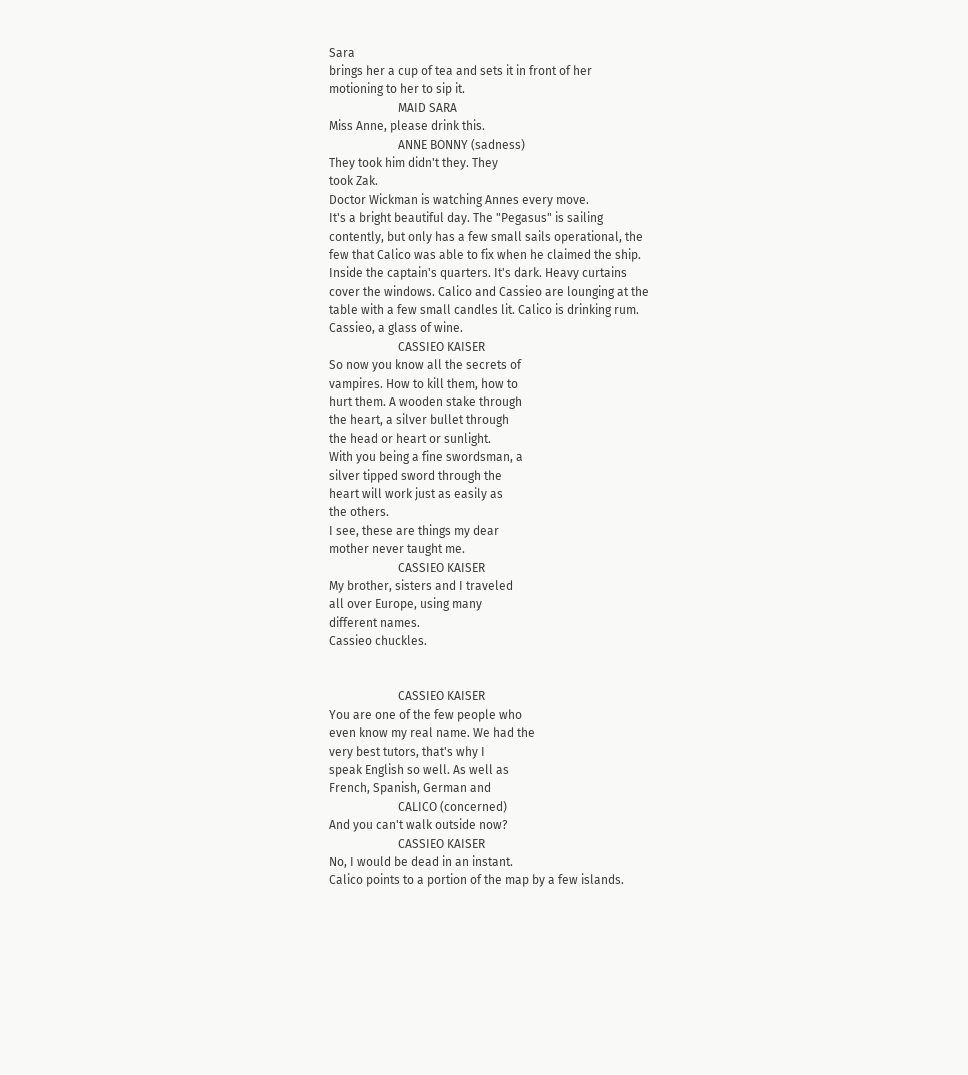Sara
brings her a cup of tea and sets it in front of her
motioning to her to sip it.
                       MAID SARA
Miss Anne, please drink this.
                       ANNE BONNY (sadness)
They took him didn't they. They
took Zak.
Doctor Wickman is watching Annes every move.
It's a bright beautiful day. The "Pegasus" is sailing
contently, but only has a few small sails operational, the
few that Calico was able to fix when he claimed the ship.
Inside the captain's quarters. It's dark. Heavy curtains
cover the windows. Calico and Cassieo are lounging at the
table with a few small candles lit. Calico is drinking rum.
Cassieo, a glass of wine.
                       CASSIEO KAISER
So now you know all the secrets of
vampires. How to kill them, how to
hurt them. A wooden stake through
the heart, a silver bullet through
the head or heart or sunlight.
With you being a fine swordsman, a
silver tipped sword through the
heart will work just as easily as
the others.
I see, these are things my dear
mother never taught me.
                       CASSIEO KAISER
My brother, sisters and I traveled
all over Europe, using many
different names.
Cassieo chuckles.


                       CASSIEO KAISER
You are one of the few people who
even know my real name. We had the
very best tutors, that's why I
speak English so well. As well as
French, Spanish, German and
                       CALICO (concerned)
And you can't walk outside now?
                       CASSIEO KAISER
No, I would be dead in an instant.
Calico points to a portion of the map by a few islands.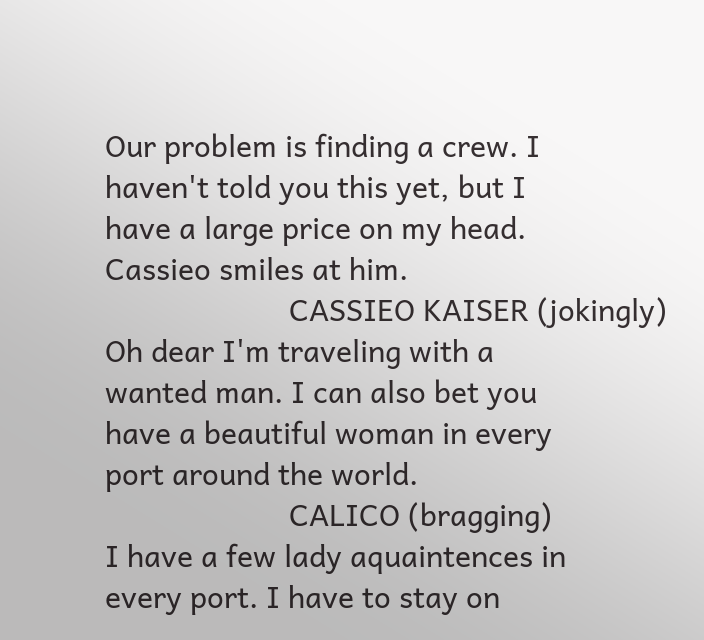Our problem is finding a crew. I
haven't told you this yet, but I
have a large price on my head.
Cassieo smiles at him.
                       CASSIEO KAISER (jokingly)
Oh dear I'm traveling with a
wanted man. I can also bet you
have a beautiful woman in every
port around the world.
                       CALICO (bragging)
I have a few lady aquaintences in
every port. I have to stay on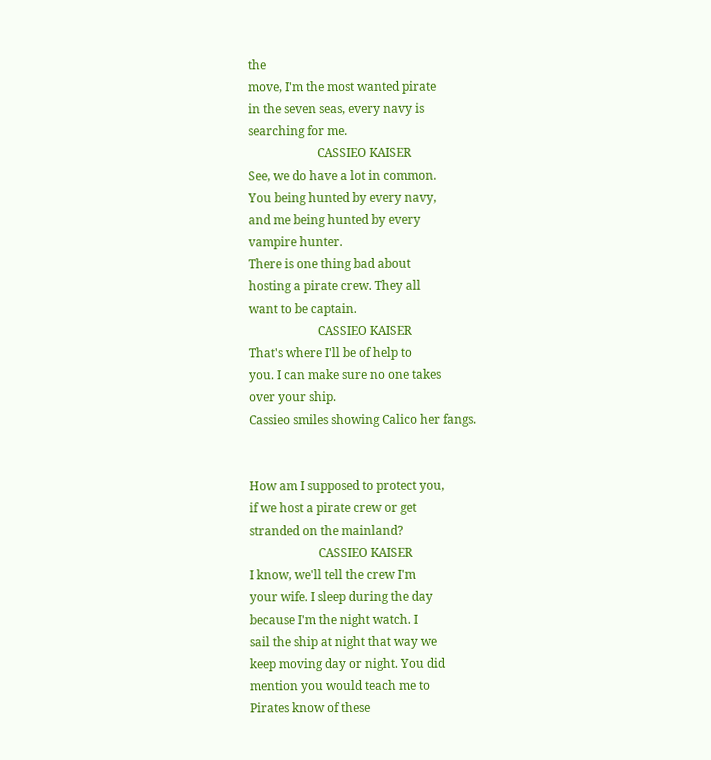the
move, I'm the most wanted pirate
in the seven seas, every navy is
searching for me.
                       CASSIEO KAISER
See, we do have a lot in common.
You being hunted by every navy,
and me being hunted by every
vampire hunter.
There is one thing bad about
hosting a pirate crew. They all
want to be captain.
                       CASSIEO KAISER
That's where I'll be of help to
you. I can make sure no one takes
over your ship.
Cassieo smiles showing Calico her fangs.


How am I supposed to protect you,
if we host a pirate crew or get
stranded on the mainland?
                       CASSIEO KAISER
I know, we'll tell the crew I'm
your wife. I sleep during the day
because I'm the night watch. I
sail the ship at night that way we
keep moving day or night. You did
mention you would teach me to
Pirates know of these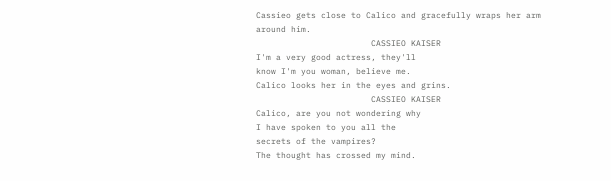Cassieo gets close to Calico and gracefully wraps her arm
around him.
                       CASSIEO KAISER
I'm a very good actress, they'll
know I'm you woman, believe me.
Calico looks her in the eyes and grins.
                       CASSIEO KAISER
Calico, are you not wondering why
I have spoken to you all the
secrets of the vampires?
The thought has crossed my mind.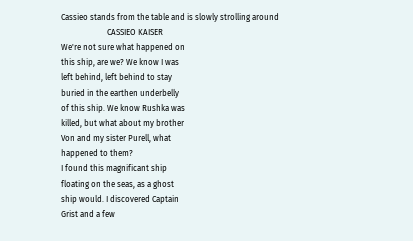Cassieo stands from the table and is slowly strolling around
                       CASSIEO KAISER
We're not sure what happened on
this ship, are we? We know I was
left behind, left behind to stay
buried in the earthen underbelly
of this ship. We know Rushka was
killed, but what about my brother
Von and my sister Purell, what
happened to them?
I found this magnificant ship
floating on the seas, as a ghost
ship would. I discovered Captain
Grist and a few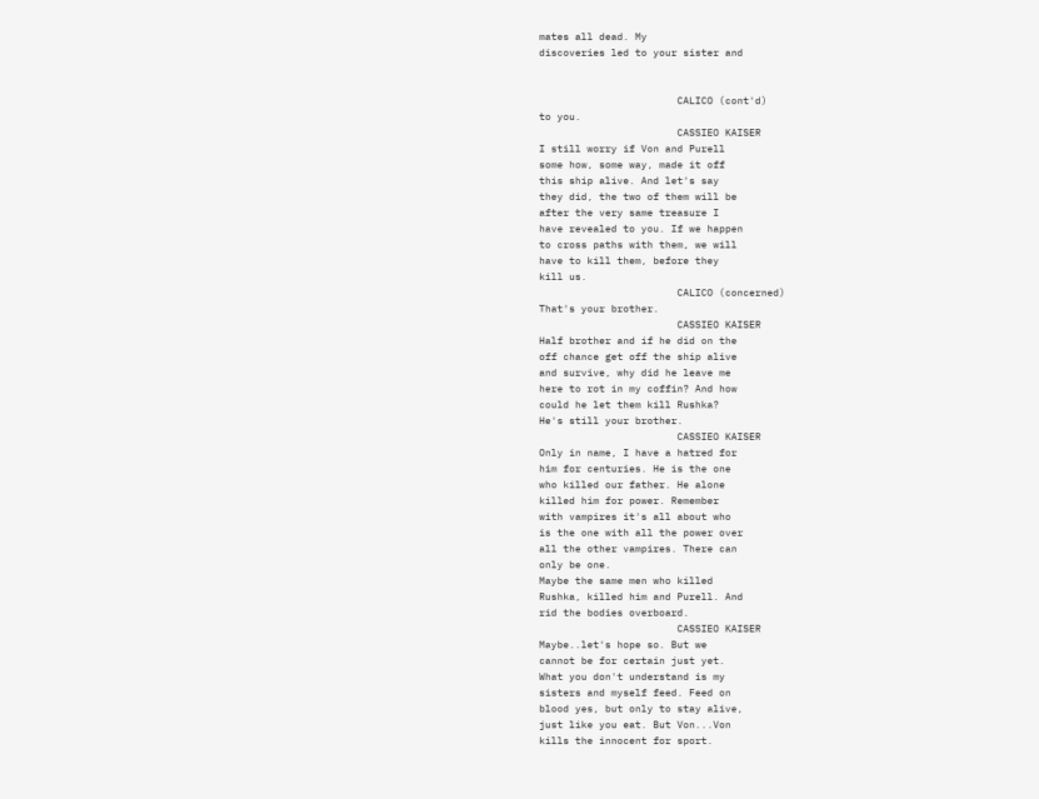mates all dead. My
discoveries led to your sister and


                       CALICO (cont'd)
to you.
                       CASSIEO KAISER
I still worry if Von and Purell
some how, some way, made it off
this ship alive. And let's say
they did, the two of them will be
after the very same treasure I
have revealed to you. If we happen
to cross paths with them, we will
have to kill them, before they
kill us.
                       CALICO (concerned)
That's your brother.
                       CASSIEO KAISER
Half brother and if he did on the
off chance get off the ship alive
and survive, why did he leave me
here to rot in my coffin? And how
could he let them kill Rushka?
He's still your brother.
                       CASSIEO KAISER
Only in name, I have a hatred for
him for centuries. He is the one
who killed our father. He alone
killed him for power. Remember
with vampires it's all about who
is the one with all the power over
all the other vampires. There can
only be one.
Maybe the same men who killed
Rushka, killed him and Purell. And
rid the bodies overboard.
                       CASSIEO KAISER
Maybe..let's hope so. But we
cannot be for certain just yet.
What you don't understand is my
sisters and myself feed. Feed on
blood yes, but only to stay alive,
just like you eat. But Von...Von
kills the innocent for sport.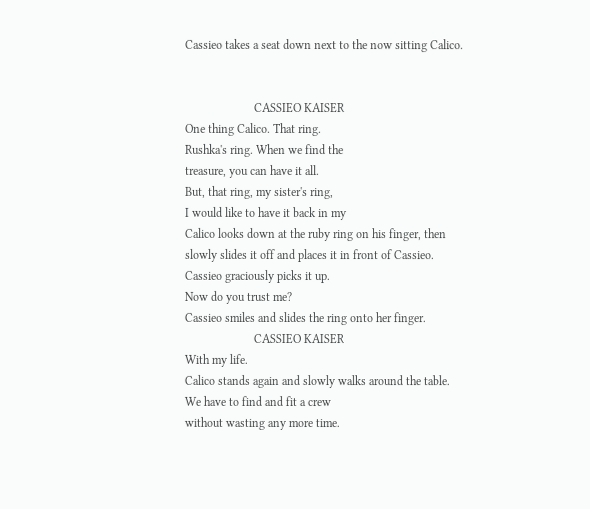Cassieo takes a seat down next to the now sitting Calico.


                       CASSIEO KAISER
One thing Calico. That ring.
Rushka's ring. When we find the
treasure, you can have it all.
But, that ring, my sister's ring,
I would like to have it back in my
Calico looks down at the ruby ring on his finger, then
slowly slides it off and places it in front of Cassieo.
Cassieo graciously picks it up.
Now do you trust me?
Cassieo smiles and slides the ring onto her finger.
                       CASSIEO KAISER
With my life.
Calico stands again and slowly walks around the table.
We have to find and fit a crew
without wasting any more time.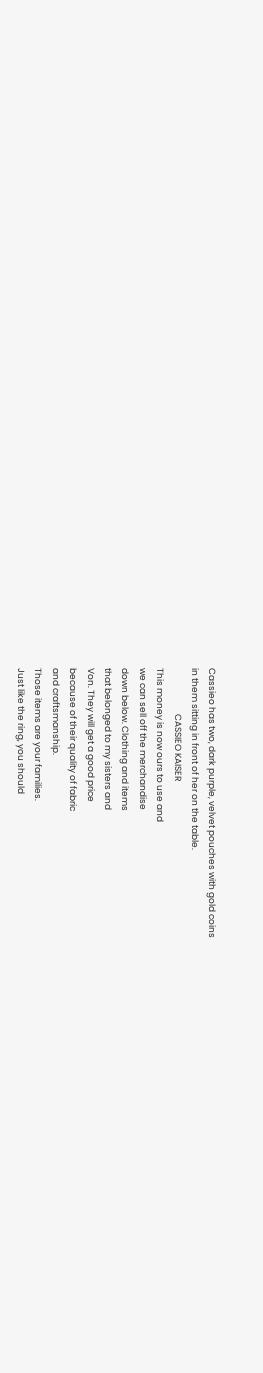Cassieo has two, dark purple, velvet pouches with gold coins
in them sitting in front of her on the table.
                       CASSIEO KAISER
This money is now ours to use and
we can sell off the merchandise
down below. Clothing and items
that belonged to my sisters and
Von. They will get a good price
because of their quality of fabric
and craftsmanship.
Those items are your families.
Just like the ring, you should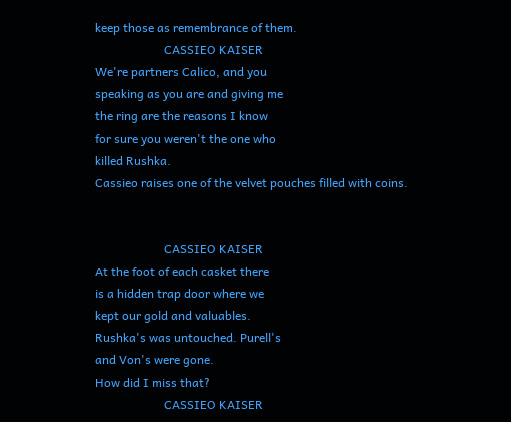keep those as remembrance of them.
                       CASSIEO KAISER
We're partners Calico, and you
speaking as you are and giving me
the ring are the reasons I know
for sure you weren't the one who
killed Rushka.
Cassieo raises one of the velvet pouches filled with coins.


                       CASSIEO KAISER
At the foot of each casket there
is a hidden trap door where we
kept our gold and valuables.
Rushka's was untouched. Purell's
and Von's were gone.
How did I miss that?
                       CASSIEO KAISER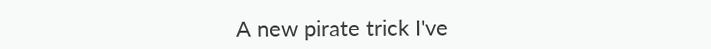A new pirate trick I've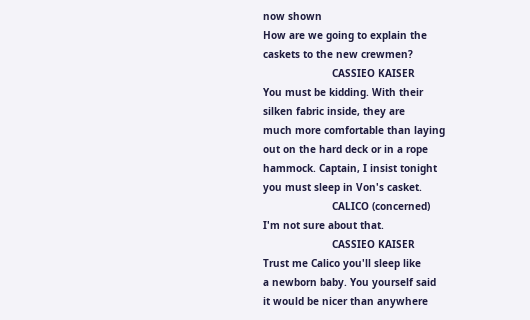now shown
How are we going to explain the
caskets to the new crewmen?
                       CASSIEO KAISER
You must be kidding. With their
silken fabric inside, they are
much more comfortable than laying
out on the hard deck or in a rope
hammock. Captain, I insist tonight
you must sleep in Von's casket.
                       CALICO (concerned)
I'm not sure about that.
                       CASSIEO KAISER
Trust me Calico you'll sleep like
a newborn baby. You yourself said
it would be nicer than anywhere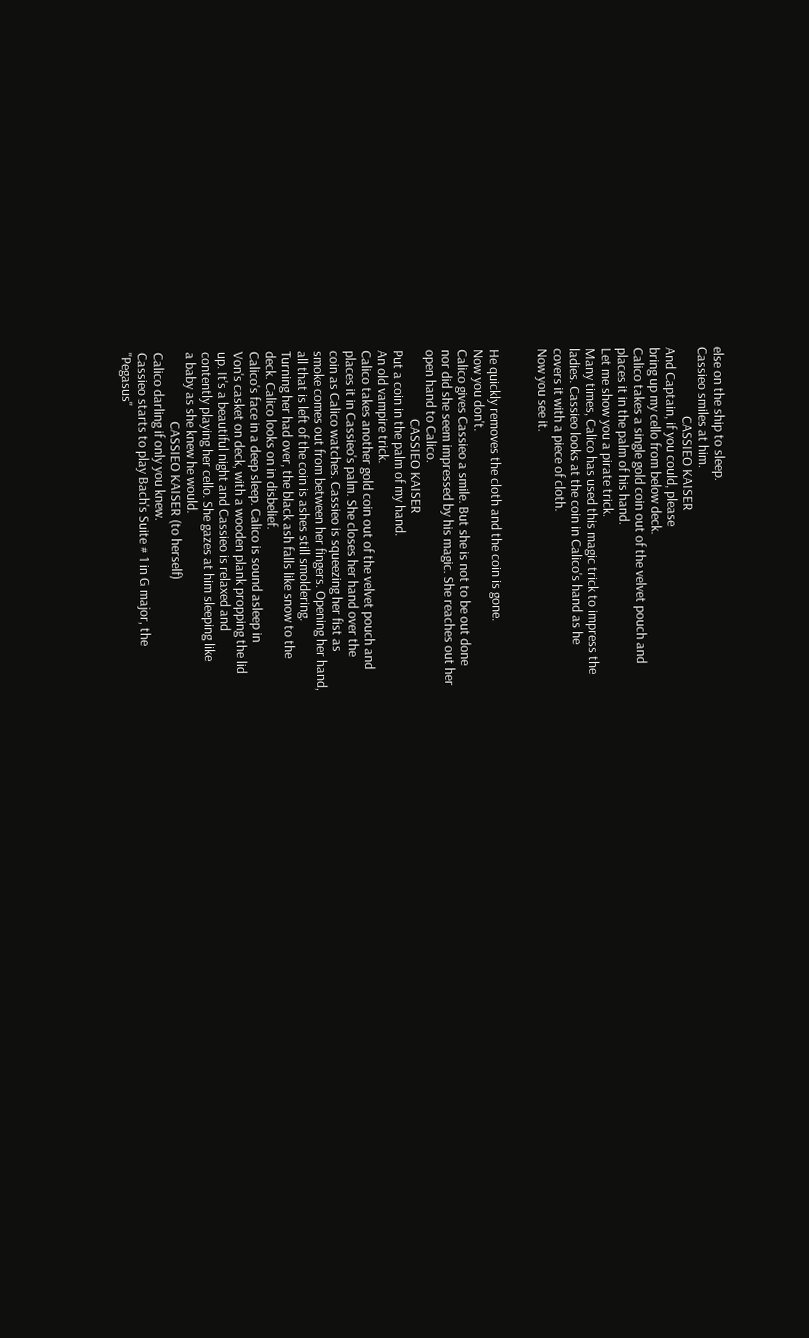else on the ship to sleep.
Cassieo smiles at him.
                       CASSIEO KAISER
And Captain, if you could, please
bring up my cello from below deck.
Calico takes a single gold coin out of the velvet pouch and
places it in the palm of his hand.
Let me show you a pirate trick.
Many times, Calico has used this magic trick to impress the
ladies. Cassieo looks at the coin in Calico's hand as he
covers it with a piece of cloth.
Now you see it.


He quickly removes the cloth and the coin is gone.
Now you don't.
Calico gives Cassieo a smile. But she is not to be out done
nor did she seem impressed by his magic. She reaches out her
open hand to Calico.
                       CASSIEO KAISER
Put a coin in the palm of my hand.
An old vampire trick.
Calico takes another gold coin out of the velvet pouch and
places it in Cassieo's palm. She closes her hand over the
coin as Calico watches. Cassieo is squeezing her fist as
smoke comes out from between her fingers. Opening her hand,
all that is left of the coin is ashes still smoldering.
Turning her had over, the black ash falls like snow to the
deck. Calico looks on in disbelief.
Calico's face in a deep sleep. Calico is sound asleep in
Von's casket on deck, with a wooden plank propping the lid
up. It's a beautiful night and Cassieo is relaxed and
contently playing her cello. She gazes at him sleeping like
a baby as she knew he would.
                       CASSIEO KAISER (to herself)
Calico darling if only you knew.
Cassieo starts to play Bach's Suite # 1 in G major, the
"Pegasus"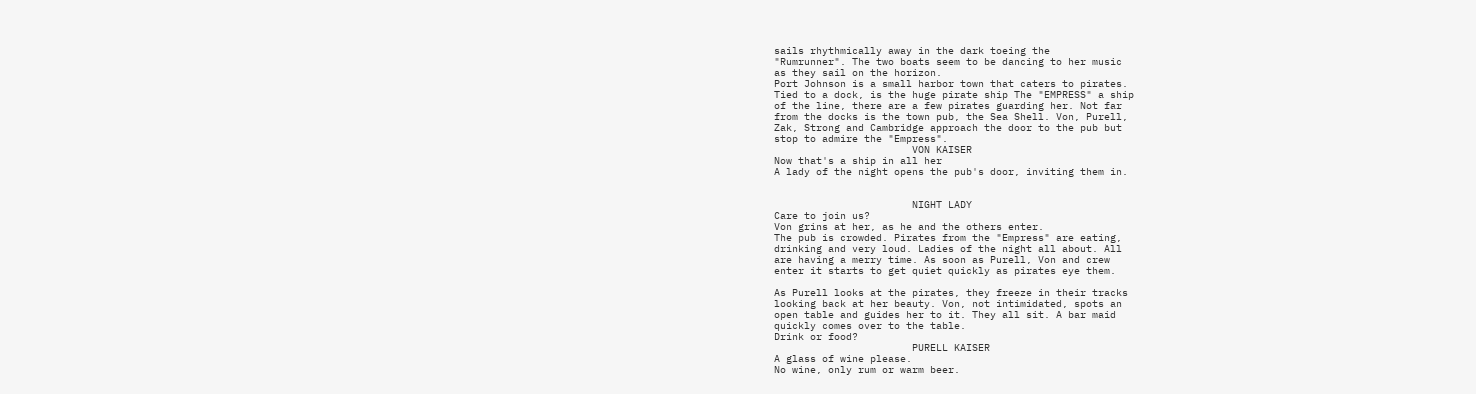sails rhythmically away in the dark toeing the
"Rumrunner". The two boats seem to be dancing to her music
as they sail on the horizon.
Port Johnson is a small harbor town that caters to pirates.
Tied to a dock, is the huge pirate ship The "EMPRESS" a ship
of the line, there are a few pirates guarding her. Not far
from the docks is the town pub, the Sea Shell. Von, Purell,
Zak, Strong and Cambridge approach the door to the pub but
stop to admire the "Empress".
                       VON KAISER
Now that's a ship in all her
A lady of the night opens the pub's door, inviting them in.


                       NIGHT LADY
Care to join us?
Von grins at her, as he and the others enter.
The pub is crowded. Pirates from the "Empress" are eating,
drinking and very loud. Ladies of the night all about. All
are having a merry time. As soon as Purell, Von and crew
enter it starts to get quiet quickly as pirates eye them.

As Purell looks at the pirates, they freeze in their tracks
looking back at her beauty. Von, not intimidated, spots an
open table and guides her to it. They all sit. A bar maid
quickly comes over to the table.
Drink or food?
                       PURELL KAISER
A glass of wine please.
No wine, only rum or warm beer.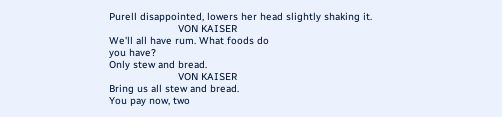Purell disappointed, lowers her head slightly shaking it.
                       VON KAISER
We'll all have rum. What foods do
you have?
Only stew and bread.
                       VON KAISER
Bring us all stew and bread.
You pay now, two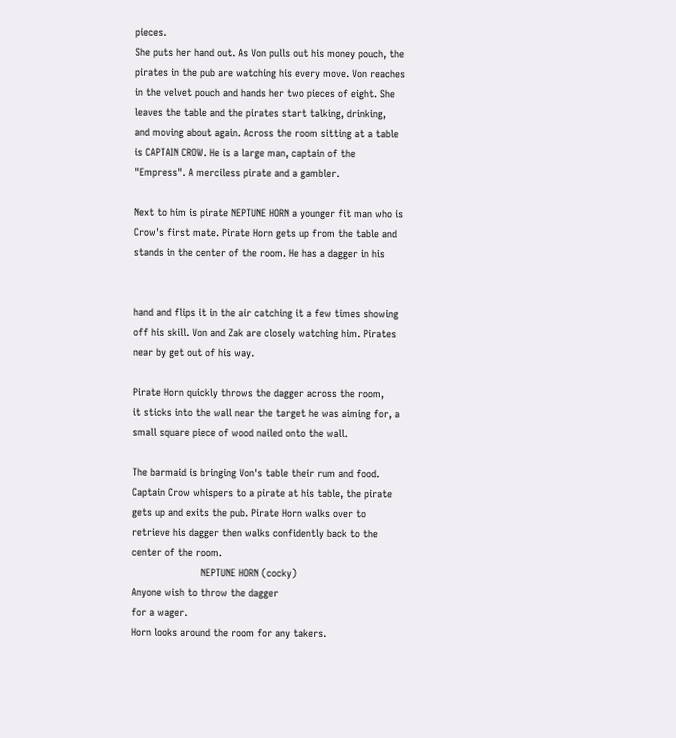pieces.
She puts her hand out. As Von pulls out his money pouch, the
pirates in the pub are watching his every move. Von reaches
in the velvet pouch and hands her two pieces of eight. She
leaves the table and the pirates start talking, drinking,
and moving about again. Across the room sitting at a table
is CAPTAIN CROW. He is a large man, captain of the
"Empress". A merciless pirate and a gambler.

Next to him is pirate NEPTUNE HORN a younger fit man who is
Crow's first mate. Pirate Horn gets up from the table and
stands in the center of the room. He has a dagger in his


hand and flips it in the air catching it a few times showing
off his skill. Von and Zak are closely watching him. Pirates
near by get out of his way.

Pirate Horn quickly throws the dagger across the room,
it sticks into the wall near the target he was aiming for, a
small square piece of wood nailed onto the wall.

The barmaid is bringing Von's table their rum and food.
Captain Crow whispers to a pirate at his table, the pirate
gets up and exits the pub. Pirate Horn walks over to
retrieve his dagger then walks confidently back to the
center of the room.
                       NEPTUNE HORN (cocky)
Anyone wish to throw the dagger
for a wager.
Horn looks around the room for any takers.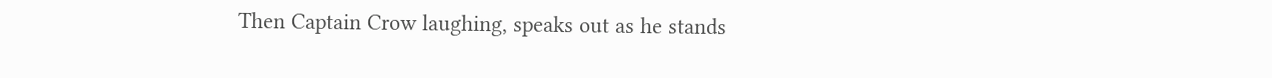Then Captain Crow laughing, speaks out as he stands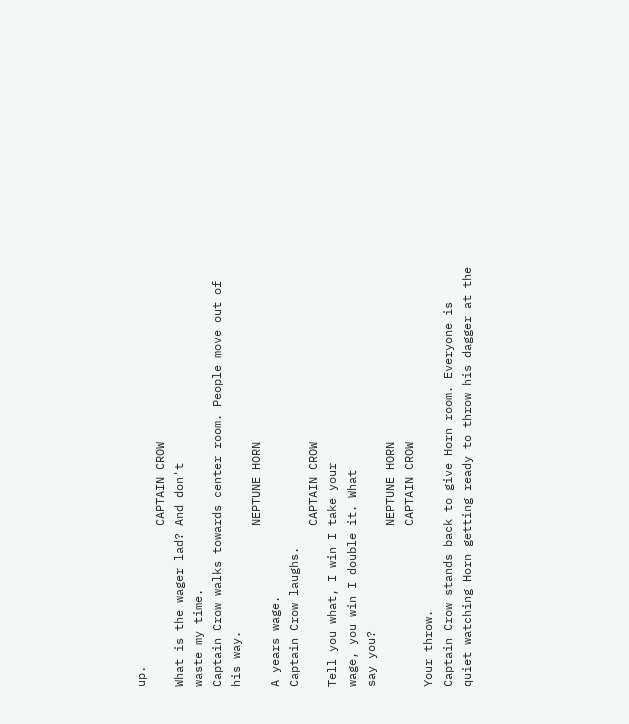up.
                       CAPTAIN CROW
What is the wager lad? And don't
waste my time.
Captain Crow walks towards center room. People move out of
his way.
                       NEPTUNE HORN
A years wage.
Captain Crow laughs.
                       CAPTAIN CROW
Tell you what, I win I take your
wage, you win I double it. What
say you?
                       NEPTUNE HORN
                       CAPTAIN CROW
Your throw.
Captain Crow stands back to give Horn room. Everyone is
quiet watching Horn getting ready to throw his dagger at the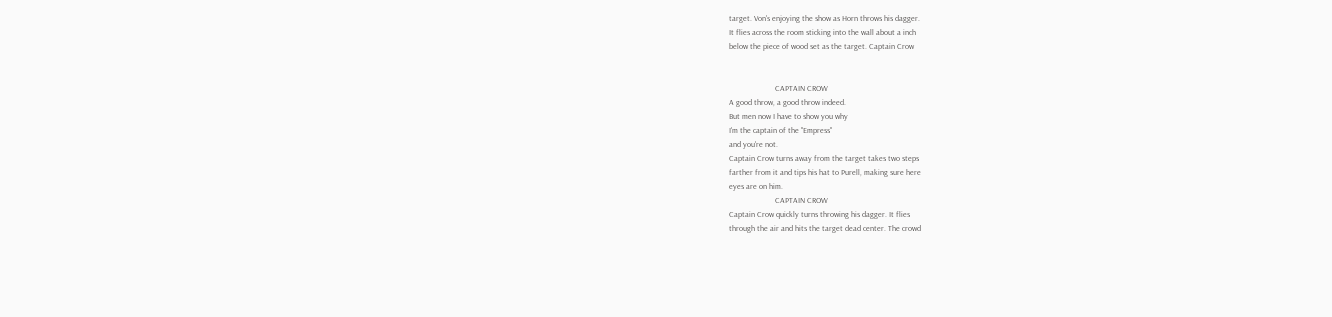target. Von's enjoying the show as Horn throws his dagger.
It flies across the room sticking into the wall about a inch
below the piece of wood set as the target. Captain Crow


                       CAPTAIN CROW
A good throw, a good throw indeed.
But men now I have to show you why
I'm the captain of the "Empress"
and you're not.
Captain Crow turns away from the target takes two steps
farther from it and tips his hat to Purell, making sure here
eyes are on him.
                       CAPTAIN CROW
Captain Crow quickly turns throwing his dagger. It flies
through the air and hits the target dead center. The crowd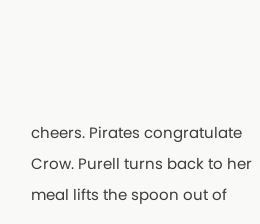cheers. Pirates congratulate Crow. Purell turns back to her
meal lifts the spoon out of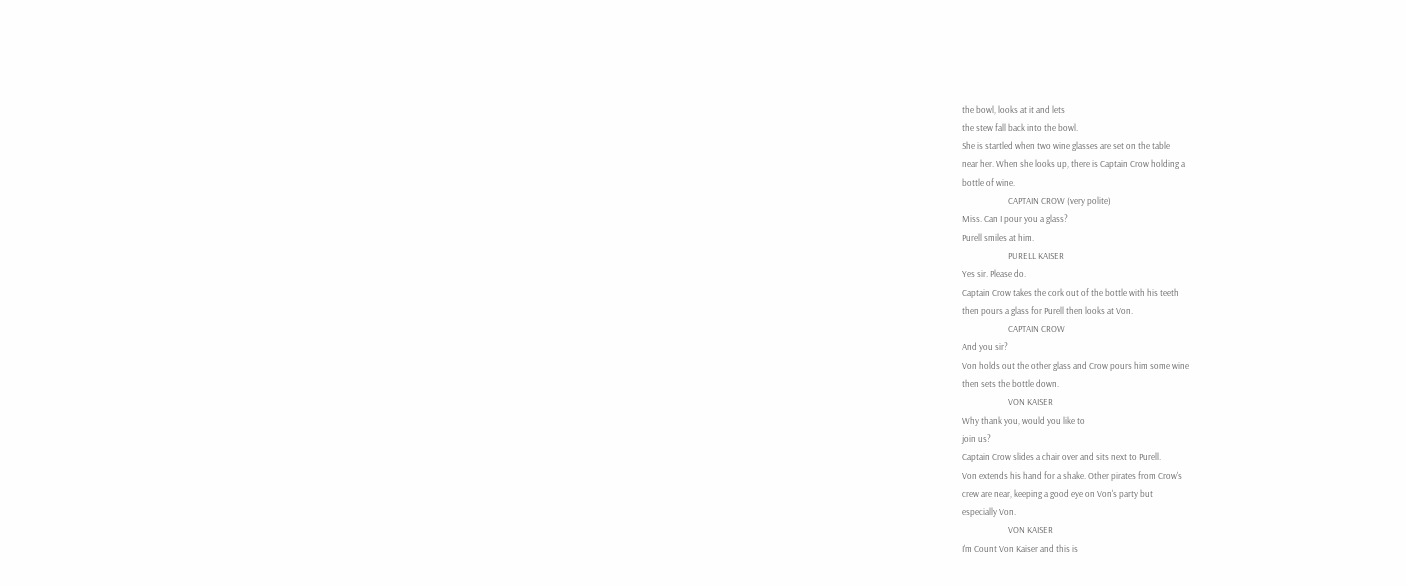the bowl, looks at it and lets
the stew fall back into the bowl.
She is startled when two wine glasses are set on the table
near her. When she looks up, there is Captain Crow holding a
bottle of wine.
                       CAPTAIN CROW (very polite)
Miss. Can I pour you a glass?
Purell smiles at him.
                       PURELL KAISER
Yes sir. Please do.
Captain Crow takes the cork out of the bottle with his teeth
then pours a glass for Purell then looks at Von.
                       CAPTAIN CROW
And you sir?
Von holds out the other glass and Crow pours him some wine
then sets the bottle down.
                       VON KAISER
Why thank you, would you like to
join us?
Captain Crow slides a chair over and sits next to Purell.
Von extends his hand for a shake. Other pirates from Crow's
crew are near, keeping a good eye on Von's party but
especially Von.
                       VON KAISER
I'm Count Von Kaiser and this is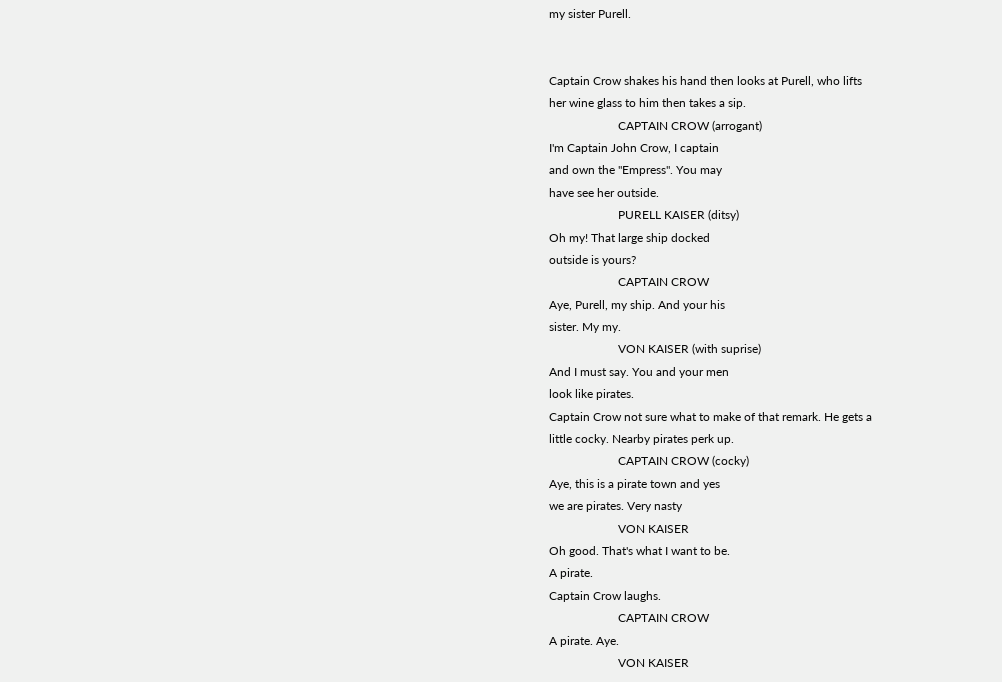my sister Purell.


Captain Crow shakes his hand then looks at Purell, who lifts
her wine glass to him then takes a sip.
                       CAPTAIN CROW (arrogant)
I'm Captain John Crow, I captain
and own the "Empress". You may
have see her outside.
                       PURELL KAISER (ditsy)
Oh my! That large ship docked
outside is yours?
                       CAPTAIN CROW
Aye, Purell, my ship. And your his
sister. My my.
                       VON KAISER (with suprise)
And I must say. You and your men
look like pirates.
Captain Crow not sure what to make of that remark. He gets a
little cocky. Nearby pirates perk up.
                       CAPTAIN CROW (cocky)
Aye, this is a pirate town and yes
we are pirates. Very nasty
                       VON KAISER
Oh good. That's what I want to be.
A pirate.
Captain Crow laughs.
                       CAPTAIN CROW
A pirate. Aye.
                       VON KAISER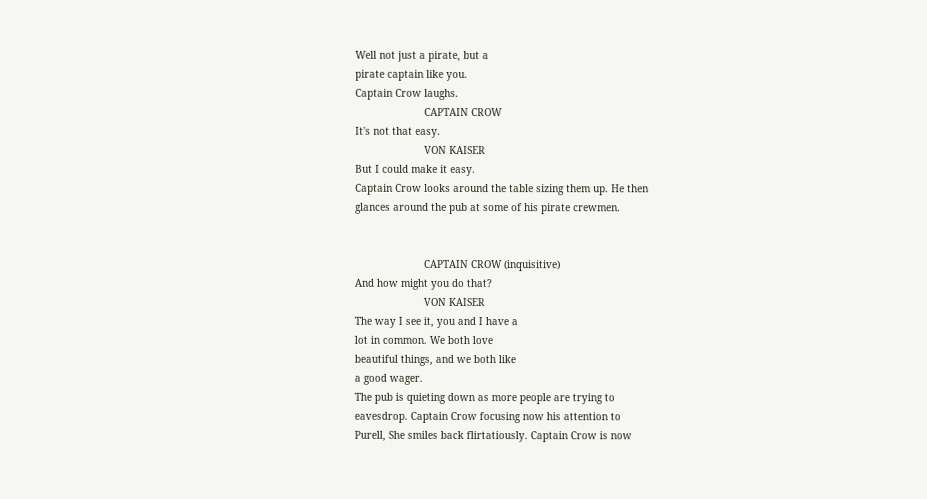Well not just a pirate, but a
pirate captain like you.
Captain Crow laughs.
                       CAPTAIN CROW
It's not that easy.
                       VON KAISER
But I could make it easy.
Captain Crow looks around the table sizing them up. He then
glances around the pub at some of his pirate crewmen.


                       CAPTAIN CROW (inquisitive)
And how might you do that?
                       VON KAISER
The way I see it, you and I have a
lot in common. We both love
beautiful things, and we both like
a good wager.
The pub is quieting down as more people are trying to
eavesdrop. Captain Crow focusing now his attention to
Purell, She smiles back flirtatiously. Captain Crow is now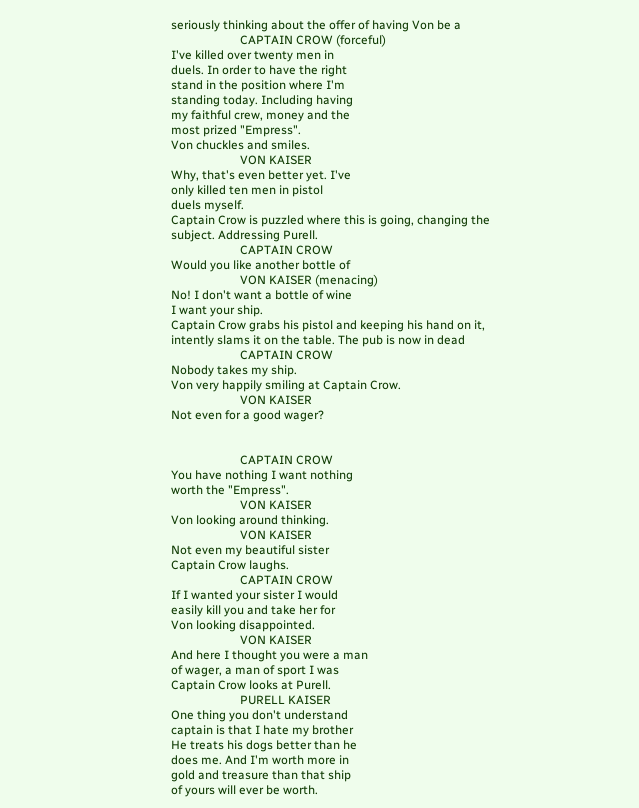seriously thinking about the offer of having Von be a
                       CAPTAIN CROW (forceful)
I've killed over twenty men in
duels. In order to have the right
stand in the position where I'm
standing today. Including having
my faithful crew, money and the
most prized "Empress".
Von chuckles and smiles.
                       VON KAISER
Why, that's even better yet. I've
only killed ten men in pistol
duels myself.
Captain Crow is puzzled where this is going, changing the
subject. Addressing Purell.
                       CAPTAIN CROW
Would you like another bottle of
                       VON KAISER (menacing)
No! I don't want a bottle of wine
I want your ship.
Captain Crow grabs his pistol and keeping his hand on it,
intently slams it on the table. The pub is now in dead
                       CAPTAIN CROW
Nobody takes my ship.
Von very happily smiling at Captain Crow.
                       VON KAISER
Not even for a good wager?


                       CAPTAIN CROW
You have nothing I want nothing
worth the "Empress".
                       VON KAISER
Von looking around thinking.
                       VON KAISER
Not even my beautiful sister
Captain Crow laughs.
                       CAPTAIN CROW
If I wanted your sister I would
easily kill you and take her for
Von looking disappointed.
                       VON KAISER
And here I thought you were a man
of wager, a man of sport I was
Captain Crow looks at Purell.
                       PURELL KAISER
One thing you don't understand
captain is that I hate my brother
He treats his dogs better than he
does me. And I'm worth more in
gold and treasure than that ship
of yours will ever be worth.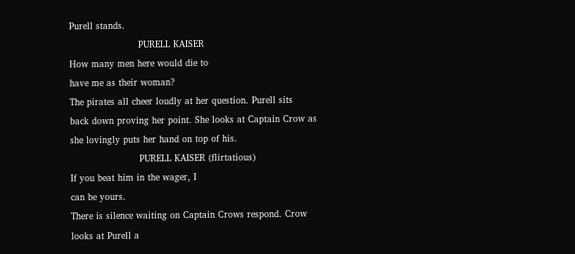Purell stands.
                       PURELL KAISER
How many men here would die to
have me as their woman?
The pirates all cheer loudly at her question. Purell sits
back down proving her point. She looks at Captain Crow as
she lovingly puts her hand on top of his.
                       PURELL KAISER (flirtatious)
If you beat him in the wager, I
can be yours.
There is silence waiting on Captain Crows respond. Crow
looks at Purell a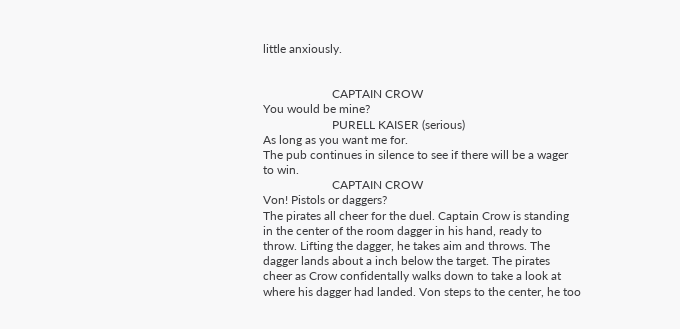little anxiously.


                       CAPTAIN CROW
You would be mine?
                       PURELL KAISER (serious)
As long as you want me for.
The pub continues in silence to see if there will be a wager
to win.
                       CAPTAIN CROW
Von! Pistols or daggers?
The pirates all cheer for the duel. Captain Crow is standing
in the center of the room dagger in his hand, ready to
throw. Lifting the dagger, he takes aim and throws. The
dagger lands about a inch below the target. The pirates
cheer as Crow confidentally walks down to take a look at
where his dagger had landed. Von steps to the center, he too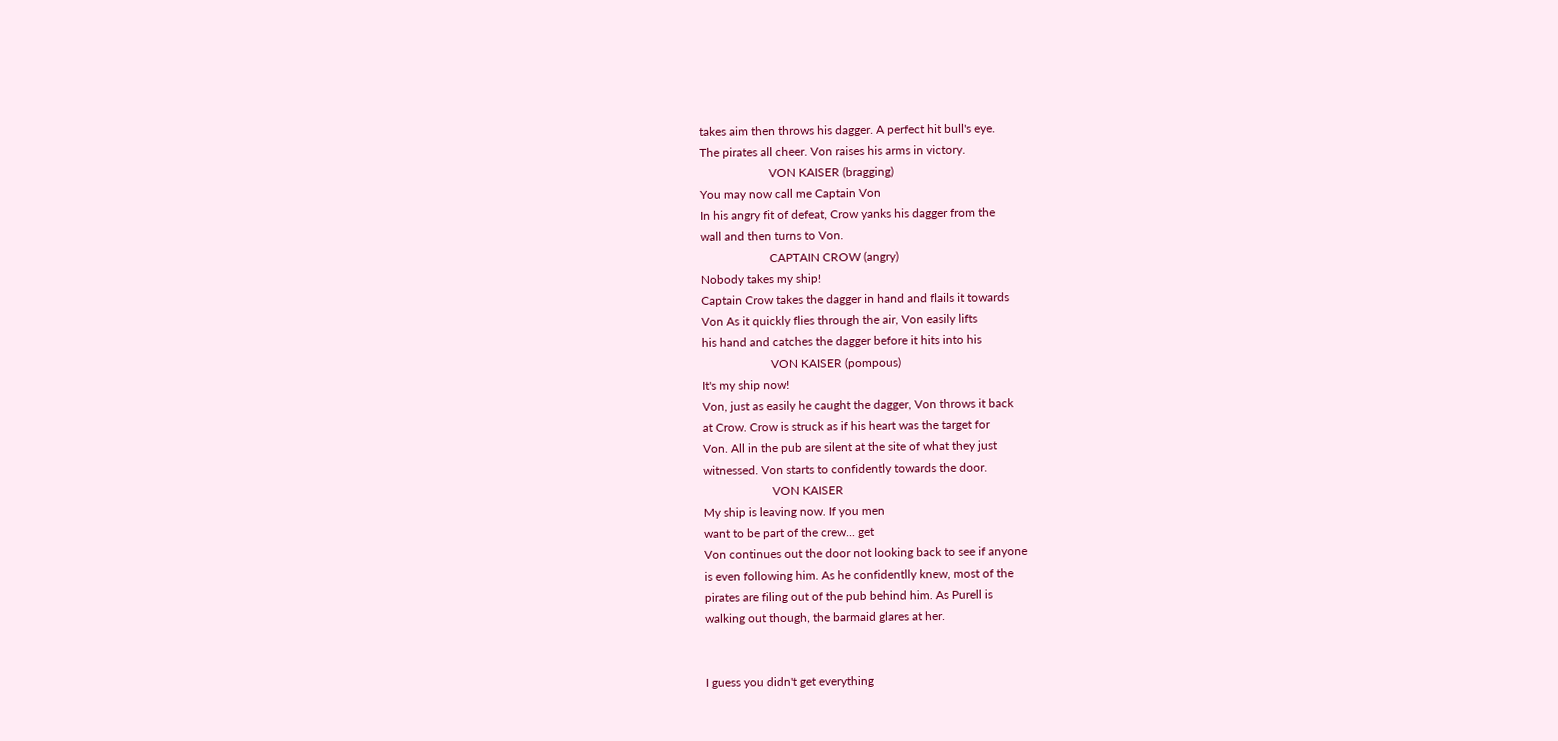takes aim then throws his dagger. A perfect hit bull's eye.
The pirates all cheer. Von raises his arms in victory.
                       VON KAISER (bragging)
You may now call me Captain Von
In his angry fit of defeat, Crow yanks his dagger from the
wall and then turns to Von.
                       CAPTAIN CROW (angry)
Nobody takes my ship!
Captain Crow takes the dagger in hand and flails it towards
Von As it quickly flies through the air, Von easily lifts
his hand and catches the dagger before it hits into his
                       VON KAISER (pompous)
It's my ship now!
Von, just as easily he caught the dagger, Von throws it back
at Crow. Crow is struck as if his heart was the target for
Von. All in the pub are silent at the site of what they just
witnessed. Von starts to confidently towards the door.
                       VON KAISER
My ship is leaving now. If you men
want to be part of the crew... get
Von continues out the door not looking back to see if anyone
is even following him. As he confidentlly knew, most of the
pirates are filing out of the pub behind him. As Purell is
walking out though, the barmaid glares at her.


I guess you didn't get everything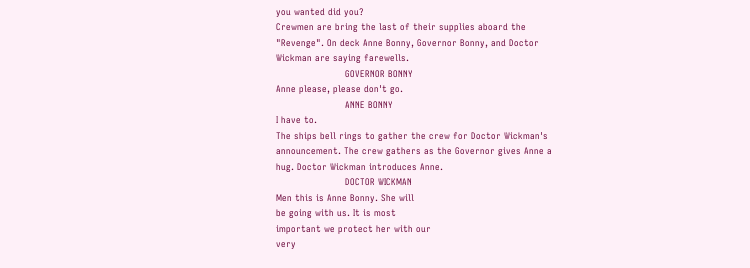you wanted did you?
Crewmen are bring the last of their supplies aboard the
"Revenge". On deck Anne Bonny, Governor Bonny, and Doctor
Wickman are saying farewells.
                       GOVERNOR BONNY
Anne please, please don't go.
                       ANNE BONNY
I have to.
The ships bell rings to gather the crew for Doctor Wickman's
announcement. The crew gathers as the Governor gives Anne a
hug. Doctor Wickman introduces Anne.
                       DOCTOR WICKMAN
Men this is Anne Bonny. She will
be going with us. It is most
important we protect her with our
very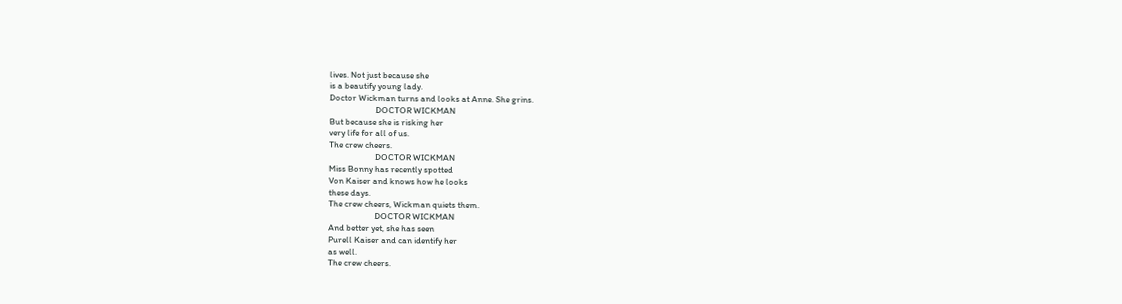lives. Not just because she
is a beautify young lady.
Doctor Wickman turns and looks at Anne. She grins.
                       DOCTOR WICKMAN
But because she is risking her
very life for all of us.
The crew cheers.
                       DOCTOR WICKMAN
Miss Bonny has recently spotted
Von Kaiser and knows how he looks
these days.
The crew cheers, Wickman quiets them.
                       DOCTOR WICKMAN
And better yet, she has seen
Purell Kaiser and can identify her
as well.
The crew cheers.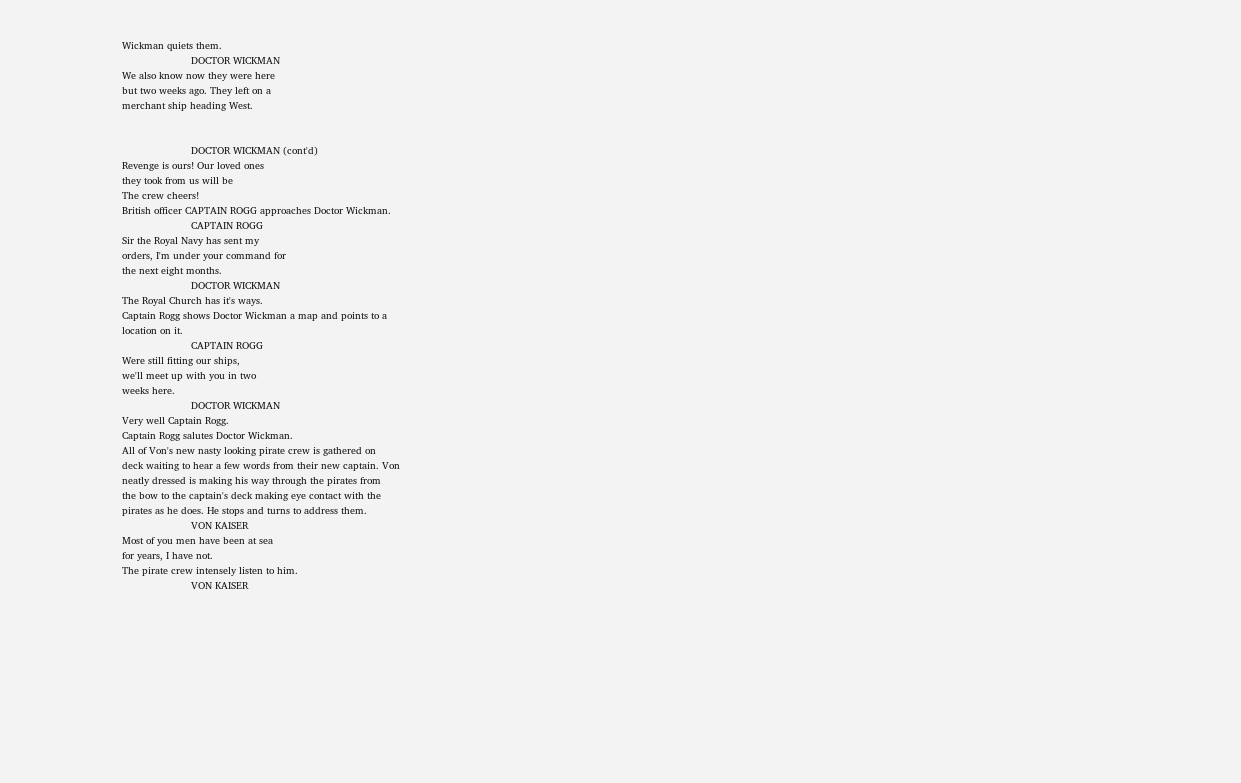Wickman quiets them.
                       DOCTOR WICKMAN
We also know now they were here
but two weeks ago. They left on a
merchant ship heading West.


                       DOCTOR WICKMAN (cont'd)
Revenge is ours! Our loved ones
they took from us will be
The crew cheers!
British officer CAPTAIN ROGG approaches Doctor Wickman.
                       CAPTAIN ROGG
Sir the Royal Navy has sent my
orders, I'm under your command for
the next eight months.
                       DOCTOR WICKMAN
The Royal Church has it's ways.
Captain Rogg shows Doctor Wickman a map and points to a
location on it.
                       CAPTAIN ROGG
Were still fitting our ships,
we'll meet up with you in two
weeks here.
                       DOCTOR WICKMAN
Very well Captain Rogg.
Captain Rogg salutes Doctor Wickman.
All of Von's new nasty looking pirate crew is gathered on
deck waiting to hear a few words from their new captain. Von
neatly dressed is making his way through the pirates from
the bow to the captain's deck making eye contact with the
pirates as he does. He stops and turns to address them.
                       VON KAISER
Most of you men have been at sea
for years, I have not.
The pirate crew intensely listen to him.
                       VON KAISER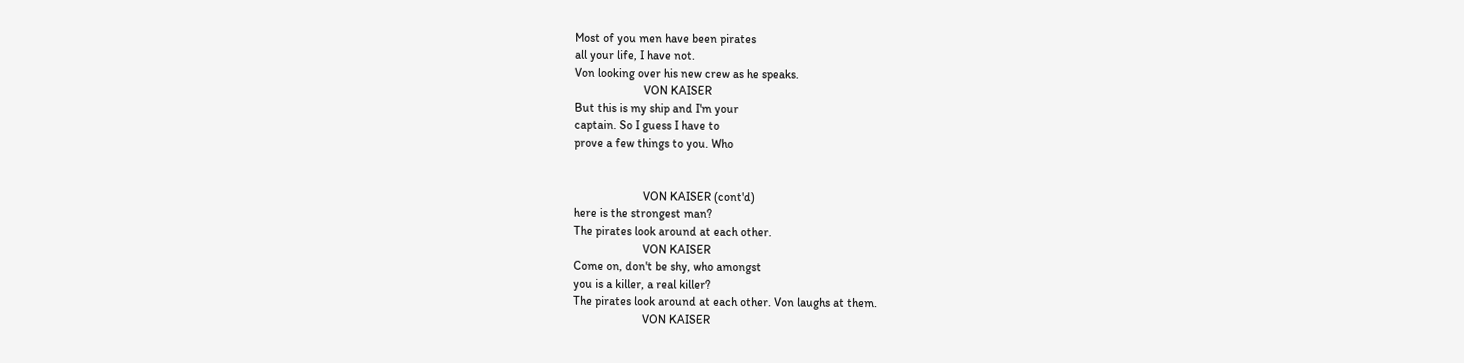Most of you men have been pirates
all your life, I have not.
Von looking over his new crew as he speaks.
                       VON KAISER
But this is my ship and I'm your
captain. So I guess I have to
prove a few things to you. Who


                       VON KAISER (cont'd)
here is the strongest man?
The pirates look around at each other.
                       VON KAISER
Come on, don't be shy, who amongst
you is a killer, a real killer?
The pirates look around at each other. Von laughs at them.
                       VON KAISER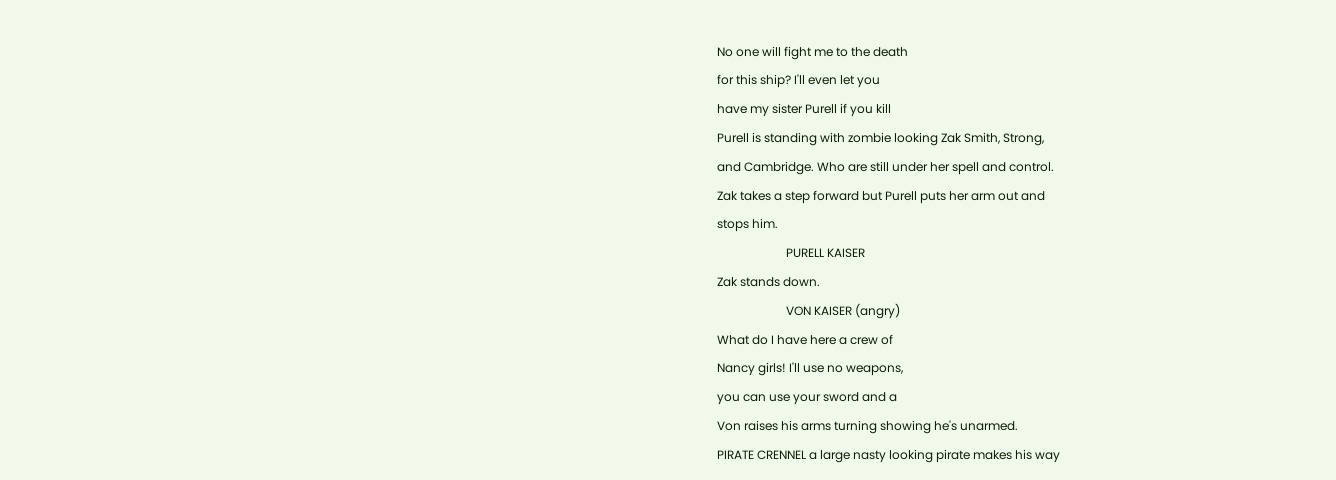No one will fight me to the death
for this ship? I'll even let you
have my sister Purell if you kill
Purell is standing with zombie looking Zak Smith, Strong,
and Cambridge. Who are still under her spell and control.
Zak takes a step forward but Purell puts her arm out and
stops him.
                       PURELL KAISER
Zak stands down.
                       VON KAISER (angry)
What do I have here a crew of
Nancy girls! I'll use no weapons,
you can use your sword and a
Von raises his arms turning showing he's unarmed.
PIRATE CRENNEL a large nasty looking pirate makes his way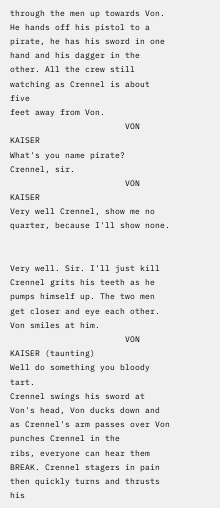through the men up towards Von. He hands off his pistol to a
pirate, he has his sword in one hand and his dagger in the
other. All the crew still watching as Crennel is about five
feet away from Von.
                       VON KAISER
What's you name pirate?
Crennel, sir.
                       VON KAISER
Very well Crennel, show me no
quarter, because I'll show none.


Very well. Sir. I'll just kill
Crennel grits his teeth as he pumps himself up. The two men
get closer and eye each other. Von smiles at him.
                       VON KAISER (taunting)
Well do something you bloody tart.
Crennel swings his sword at Von's head, Von ducks down and
as Crennel's arm passes over Von punches Crennel in the
ribs, everyone can hear them BREAK. Crennel stagers in pain
then quickly turns and thrusts his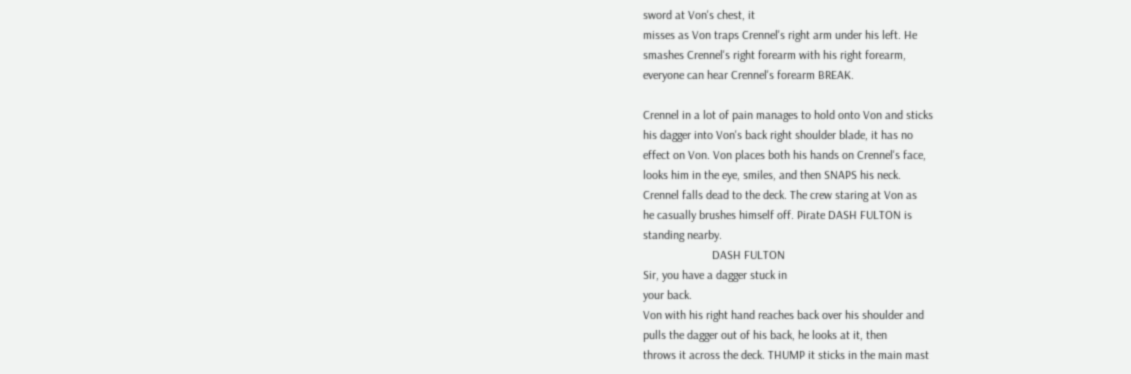sword at Von's chest, it
misses as Von traps Crennel's right arm under his left. He
smashes Crennel's right forearm with his right forearm,
everyone can hear Crennel's forearm BREAK.

Crennel in a lot of pain manages to hold onto Von and sticks
his dagger into Von's back right shoulder blade, it has no
effect on Von. Von places both his hands on Crennel's face,
looks him in the eye, smiles, and then SNAPS his neck.
Crennel falls dead to the deck. The crew staring at Von as
he casually brushes himself off. Pirate DASH FULTON is
standing nearby.
                       DASH FULTON
Sir, you have a dagger stuck in
your back.
Von with his right hand reaches back over his shoulder and
pulls the dagger out of his back, he looks at it, then
throws it across the deck. THUMP it sticks in the main mast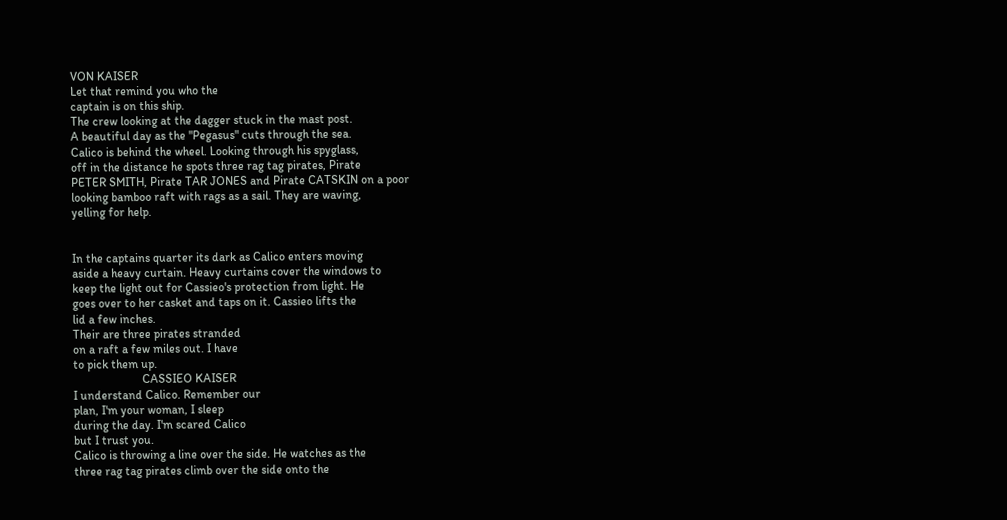VON KAISER
Let that remind you who the
captain is on this ship.
The crew looking at the dagger stuck in the mast post.
A beautiful day as the "Pegasus" cuts through the sea.
Calico is behind the wheel. Looking through his spyglass,
off in the distance he spots three rag tag pirates, Pirate
PETER SMITH, Pirate TAR JONES and Pirate CATSKIN on a poor
looking bamboo raft with rags as a sail. They are waving,
yelling for help.


In the captains quarter its dark as Calico enters moving
aside a heavy curtain. Heavy curtains cover the windows to
keep the light out for Cassieo's protection from light. He
goes over to her casket and taps on it. Cassieo lifts the
lid a few inches.
Their are three pirates stranded
on a raft a few miles out. I have
to pick them up.
                       CASSIEO KAISER
I understand Calico. Remember our
plan, I'm your woman, I sleep
during the day. I'm scared Calico
but I trust you.
Calico is throwing a line over the side. He watches as the
three rag tag pirates climb over the side onto the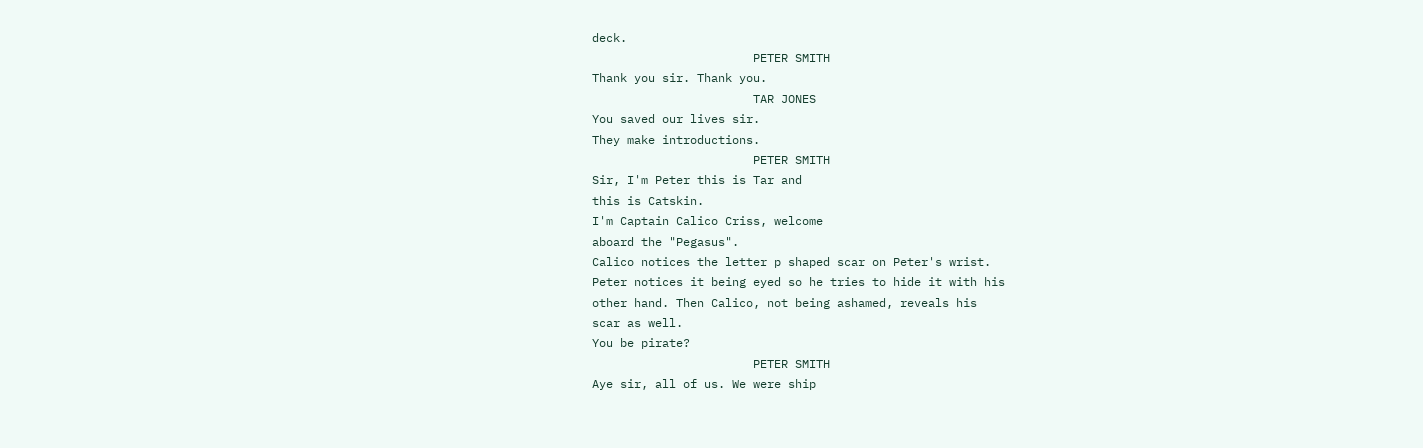deck.
                       PETER SMITH
Thank you sir. Thank you.
                       TAR JONES
You saved our lives sir.
They make introductions.
                       PETER SMITH
Sir, I'm Peter this is Tar and
this is Catskin.
I'm Captain Calico Criss, welcome
aboard the "Pegasus".
Calico notices the letter p shaped scar on Peter's wrist.
Peter notices it being eyed so he tries to hide it with his
other hand. Then Calico, not being ashamed, reveals his
scar as well.
You be pirate?
                       PETER SMITH
Aye sir, all of us. We were ship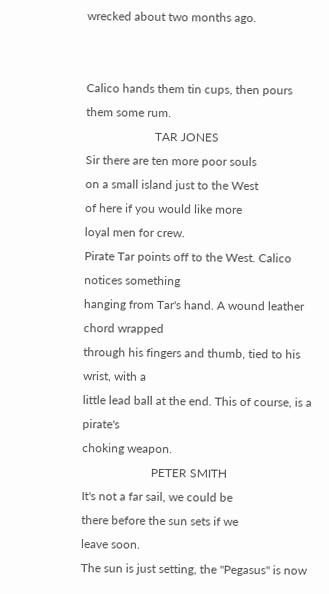wrecked about two months ago.


Calico hands them tin cups, then pours them some rum.
                       TAR JONES
Sir there are ten more poor souls
on a small island just to the West
of here if you would like more
loyal men for crew.
Pirate Tar points off to the West. Calico notices something
hanging from Tar's hand. A wound leather chord wrapped
through his fingers and thumb, tied to his wrist, with a
little lead ball at the end. This of course, is a pirate's
choking weapon.
                       PETER SMITH
It's not a far sail, we could be
there before the sun sets if we
leave soon.
The sun is just setting, the "Pegasus" is now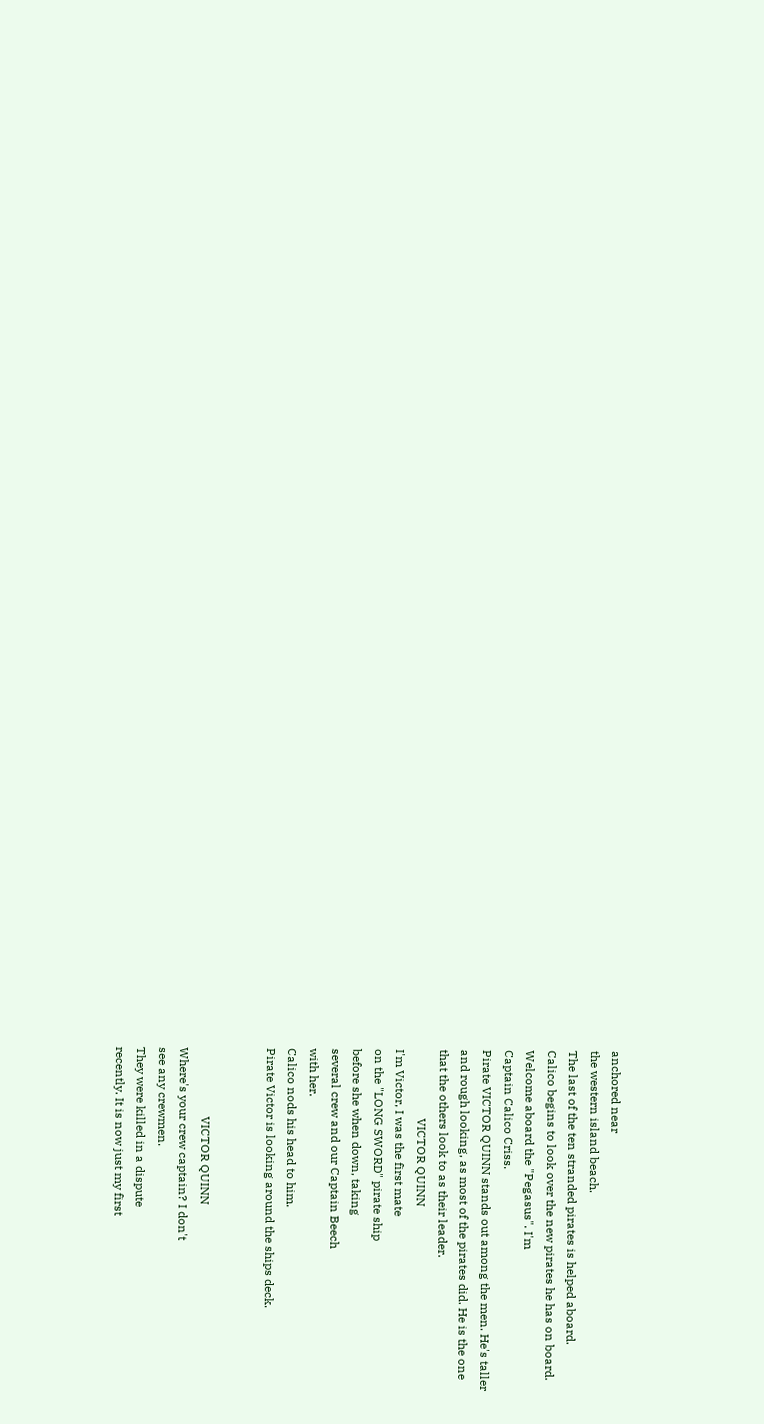anchored near
the western island beach.
The last of the ten stranded pirates is helped aboard.
Calico begins to look over the new pirates he has on board.
Welcome aboard the "Pegasus". I'm
Captain Calico Criss.
Pirate VICTOR QUINN stands out among the men. He's taller
and rough looking, as most of the pirates did. He is the one
that the others look to as their leader.
                       VICTOR QUINN
I'm Victor, I was the first mate
on the "LONG SWORD" pirate ship
before she when down, taking
several crew and our Captain Beech
with her.
Calico nods his head to him.
Pirate Victor is looking around the ships deck.


                       VICTOR QUINN
Where's your crew captain? I don't
see any crewmen.
They were killed in a dispute
recently. It is now just my first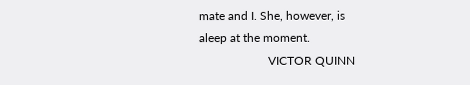mate and I. She, however, is
aleep at the moment.
                       VICTOR QUINN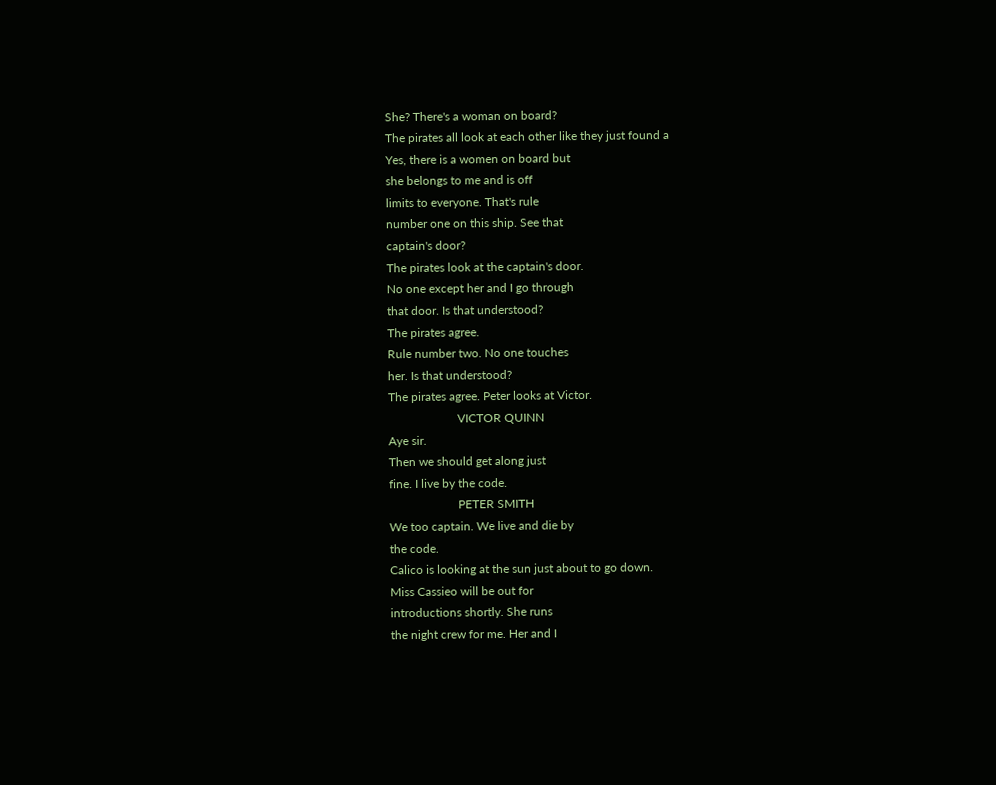She? There's a woman on board?
The pirates all look at each other like they just found a
Yes, there is a women on board but
she belongs to me and is off
limits to everyone. That's rule
number one on this ship. See that
captain's door?
The pirates look at the captain's door.
No one except her and I go through
that door. Is that understood?
The pirates agree.
Rule number two. No one touches
her. Is that understood?
The pirates agree. Peter looks at Victor.
                       VICTOR QUINN
Aye sir.
Then we should get along just
fine. I live by the code.
                       PETER SMITH
We too captain. We live and die by
the code.
Calico is looking at the sun just about to go down.
Miss Cassieo will be out for
introductions shortly. She runs
the night crew for me. Her and I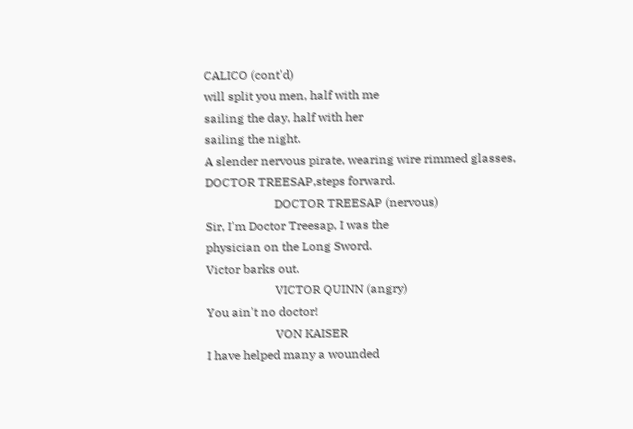CALICO (cont'd)
will split you men, half with me
sailing the day, half with her
sailing the night.
A slender nervous pirate, wearing wire rimmed glasses,
DOCTOR TREESAP,steps forward.
                       DOCTOR TREESAP (nervous)
Sir, I'm Doctor Treesap, I was the
physician on the Long Sword.
Victor barks out.
                       VICTOR QUINN (angry)
You ain't no doctor!
                       VON KAISER
I have helped many a wounded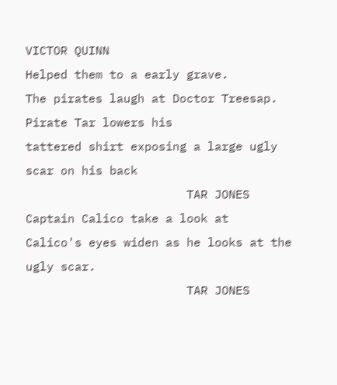VICTOR QUINN
Helped them to a early grave.
The pirates laugh at Doctor Treesap. Pirate Tar lowers his
tattered shirt exposing a large ugly scar on his back
                       TAR JONES
Captain Calico take a look at
Calico's eyes widen as he looks at the ugly scar.
                       TAR JONES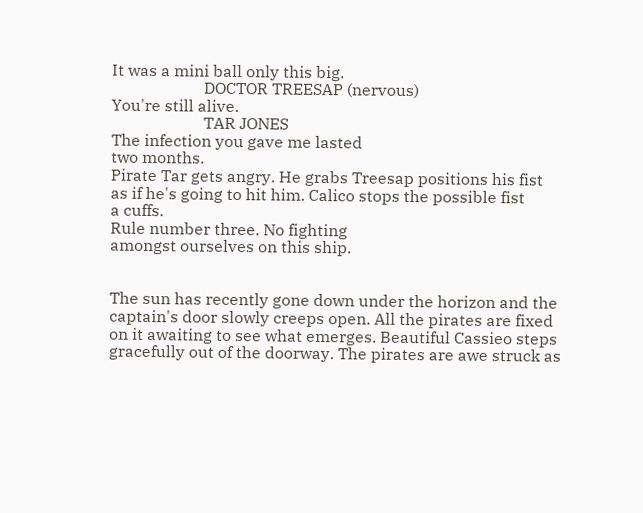It was a mini ball only this big.
                       DOCTOR TREESAP (nervous)
You're still alive.
                       TAR JONES
The infection you gave me lasted
two months.
Pirate Tar gets angry. He grabs Treesap positions his fist
as if he's going to hit him. Calico stops the possible fist
a cuffs.
Rule number three. No fighting
amongst ourselves on this ship.


The sun has recently gone down under the horizon and the
captain's door slowly creeps open. All the pirates are fixed
on it awaiting to see what emerges. Beautiful Cassieo steps
gracefully out of the doorway. The pirates are awe struck as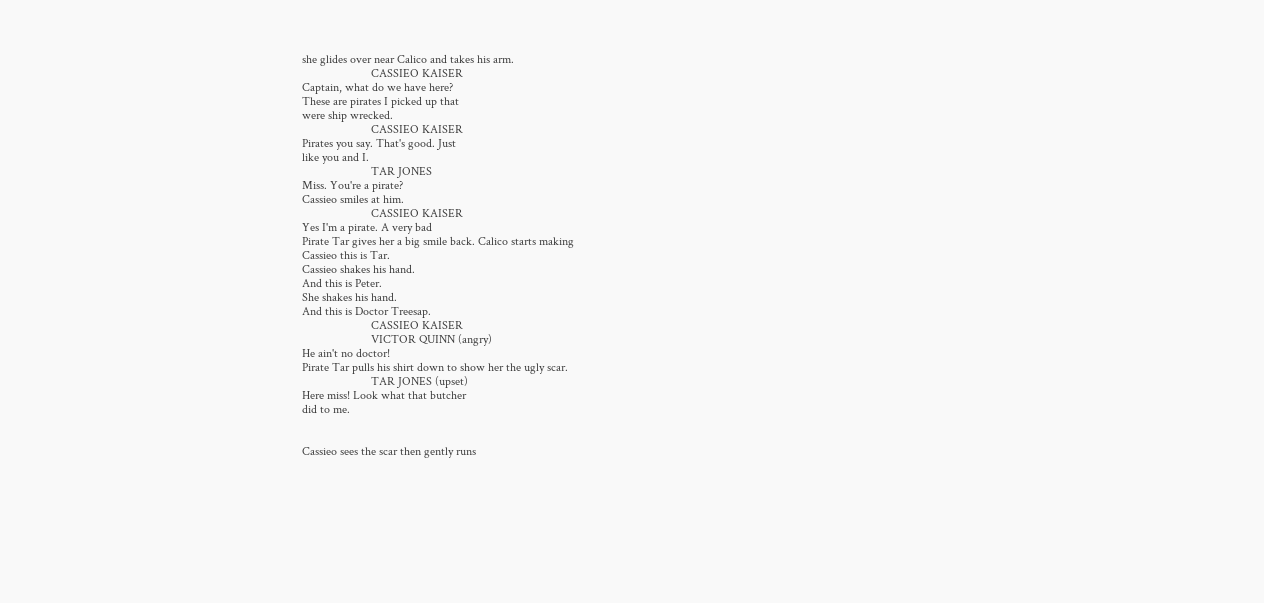she glides over near Calico and takes his arm.
                       CASSIEO KAISER
Captain, what do we have here?
These are pirates I picked up that
were ship wrecked.
                       CASSIEO KAISER
Pirates you say. That's good. Just
like you and I.
                       TAR JONES
Miss. You're a pirate?
Cassieo smiles at him.
                       CASSIEO KAISER
Yes I'm a pirate. A very bad
Pirate Tar gives her a big smile back. Calico starts making
Cassieo this is Tar.
Cassieo shakes his hand.
And this is Peter.
She shakes his hand.
And this is Doctor Treesap.
                       CASSIEO KAISER
                       VICTOR QUINN (angry)
He ain't no doctor!
Pirate Tar pulls his shirt down to show her the ugly scar.
                       TAR JONES (upset)
Here miss! Look what that butcher
did to me.


Cassieo sees the scar then gently runs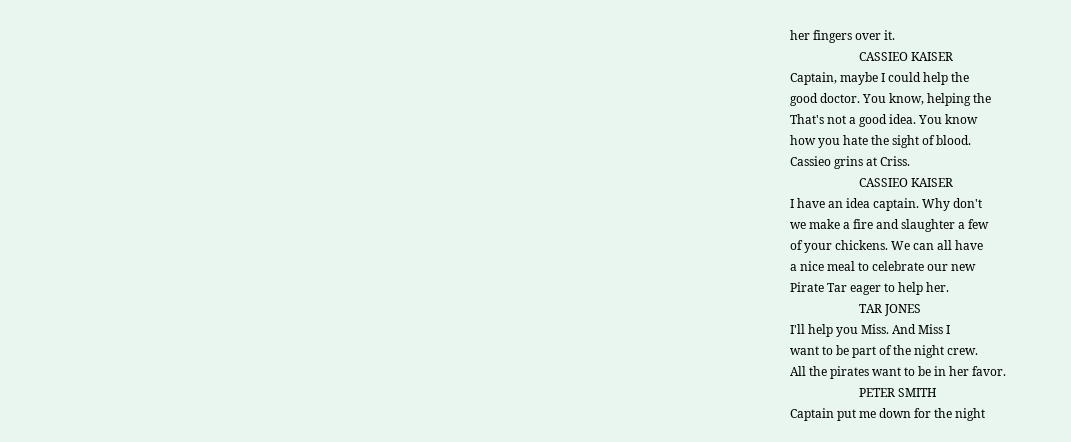her fingers over it.
                       CASSIEO KAISER
Captain, maybe I could help the
good doctor. You know, helping the
That's not a good idea. You know
how you hate the sight of blood.
Cassieo grins at Criss.
                       CASSIEO KAISER
I have an idea captain. Why don't
we make a fire and slaughter a few
of your chickens. We can all have
a nice meal to celebrate our new
Pirate Tar eager to help her.
                       TAR JONES
I'll help you Miss. And Miss I
want to be part of the night crew.
All the pirates want to be in her favor.
                       PETER SMITH
Captain put me down for the night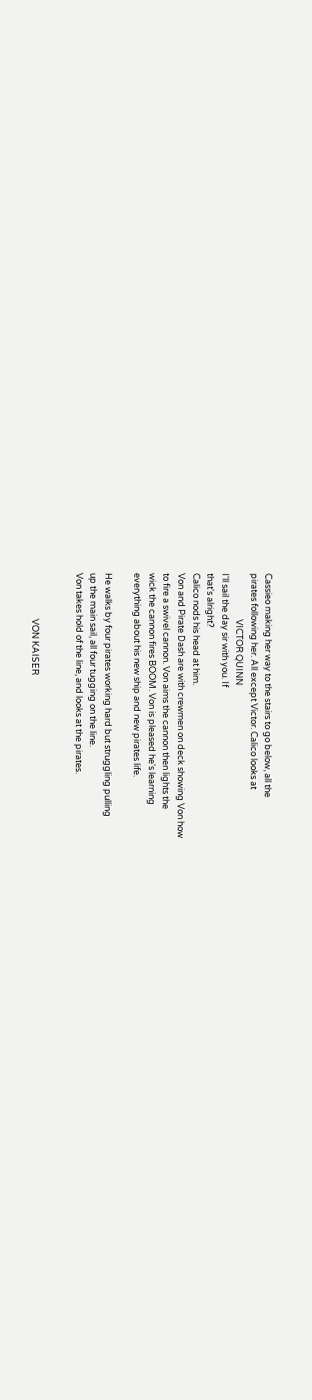Cassieo making her way to the stairs to go below, all the
pirates following her. All except Victor. Calico looks at
                       VICTOR QUINN
I'll sail the day sir with you. If
that's alright?
Calico nods his head at him.
Von and Pirate Dash are with crewmen on deck showing Von how
to fire a swivel cannon. Von aims the cannon then lights the
wick the cannon fires BOOM. Von is pleased he's learning
everything about his new ship and new pirates life.

He walks by four pirates working hard but struggling pulling
up the main sail, all four tugging on the line.
Von takes hold of the line, and looks at the pirates.


                       VON KAISER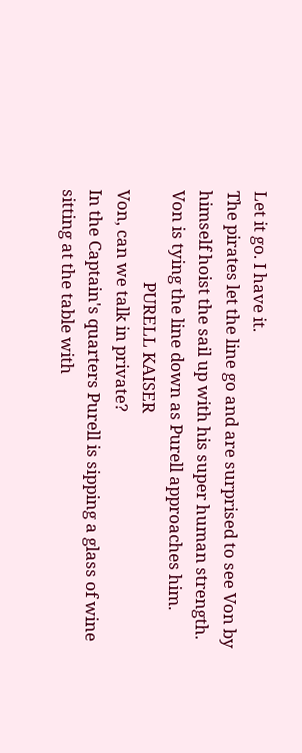Let it go. I have it.
The pirates let the line go and are surprised to see Von by
himself hoist the sail up with his super human strength.
Von is tying the line down as Purell approaches him.
                       PURELL KAISER
Von, can we talk in private?
In the Captain's quarters Purell is sipping a glass of wine
sitting at the table with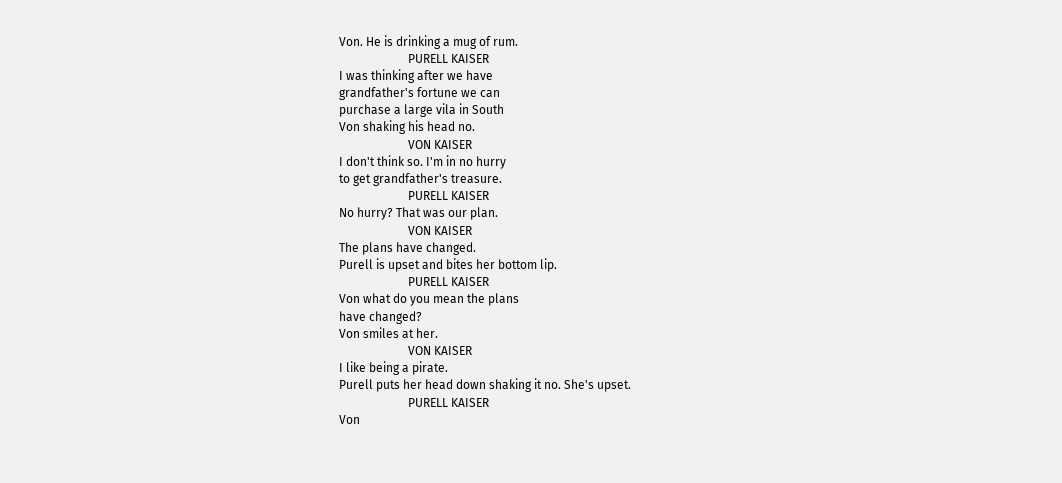Von. He is drinking a mug of rum.
                       PURELL KAISER
I was thinking after we have
grandfather's fortune we can
purchase a large vila in South
Von shaking his head no.
                       VON KAISER
I don't think so. I'm in no hurry
to get grandfather's treasure.
                       PURELL KAISER
No hurry? That was our plan.
                       VON KAISER
The plans have changed.
Purell is upset and bites her bottom lip.
                       PURELL KAISER
Von what do you mean the plans
have changed?
Von smiles at her.
                       VON KAISER
I like being a pirate.
Purell puts her head down shaking it no. She's upset.
                       PURELL KAISER
Von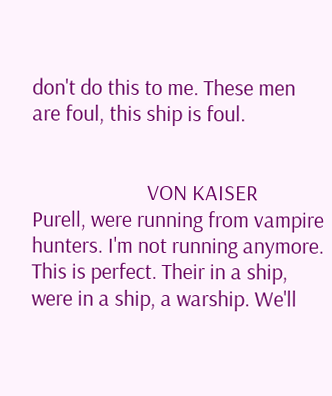don't do this to me. These men
are foul, this ship is foul.


                       VON KAISER
Purell, were running from vampire
hunters. I'm not running anymore.
This is perfect. Their in a ship,
were in a ship, a warship. We'll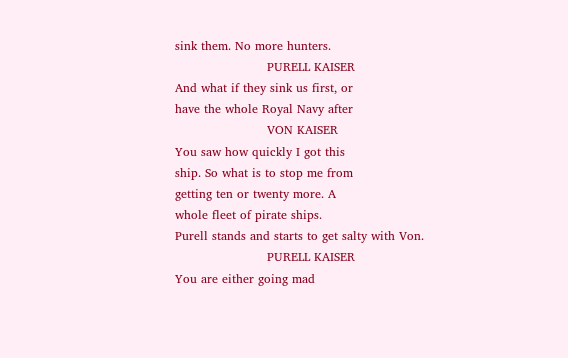sink them. No more hunters.
                       PURELL KAISER
And what if they sink us first, or
have the whole Royal Navy after
                       VON KAISER
You saw how quickly I got this
ship. So what is to stop me from
getting ten or twenty more. A
whole fleet of pirate ships.
Purell stands and starts to get salty with Von.
                       PURELL KAISER
You are either going mad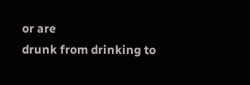or are
drunk from drinking to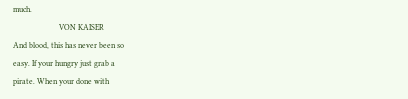much.
                       VON KAISER
And blood, this has never been so
easy. If your hungry just grab a
pirate. When your done with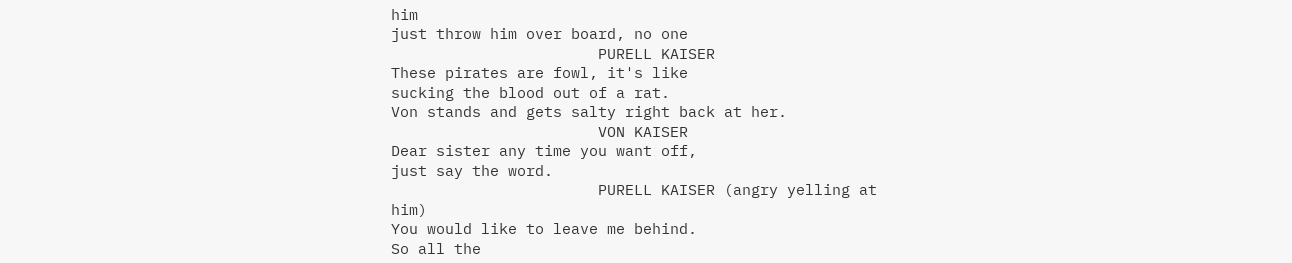him
just throw him over board, no one
                       PURELL KAISER
These pirates are fowl, it's like
sucking the blood out of a rat.
Von stands and gets salty right back at her.
                       VON KAISER
Dear sister any time you want off,
just say the word.
                       PURELL KAISER (angry yelling at him)
You would like to leave me behind.
So all the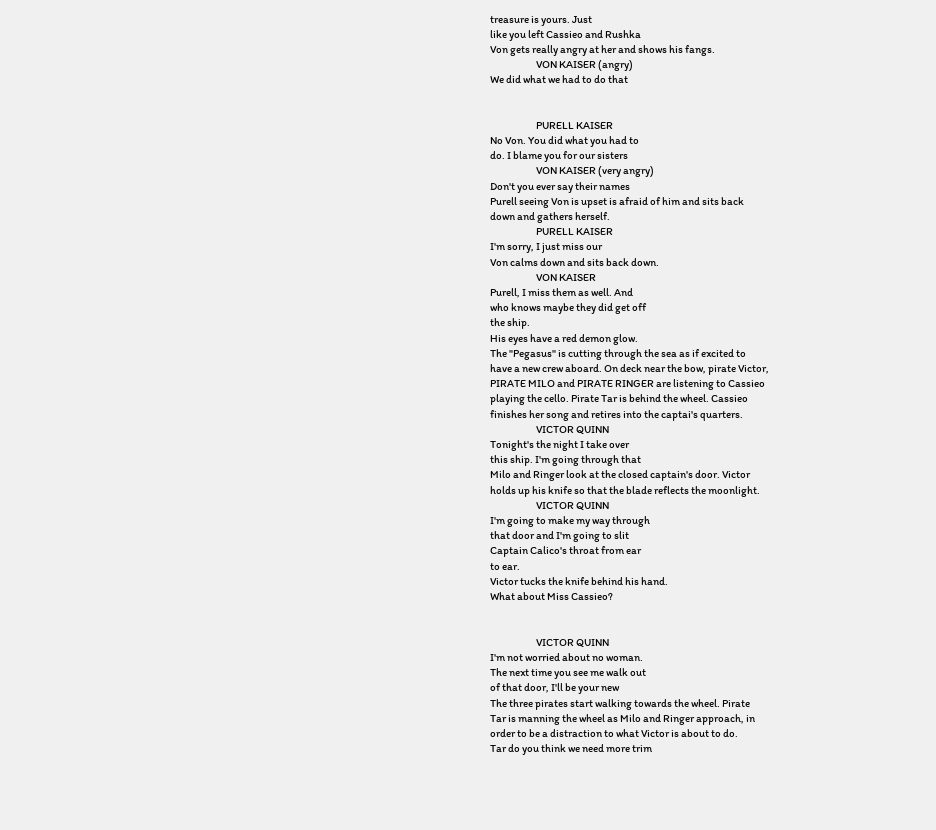treasure is yours. Just
like you left Cassieo and Rushka
Von gets really angry at her and shows his fangs.
                       VON KAISER (angry)
We did what we had to do that


                       PURELL KAISER
No Von. You did what you had to
do. I blame you for our sisters
                       VON KAISER (very angry)
Don't you ever say their names
Purell seeing Von is upset is afraid of him and sits back
down and gathers herself.
                       PURELL KAISER
I'm sorry, I just miss our
Von calms down and sits back down.
                       VON KAISER
Purell, I miss them as well. And
who knows maybe they did get off
the ship.
His eyes have a red demon glow.
The "Pegasus" is cutting through the sea as if excited to
have a new crew aboard. On deck near the bow, pirate Victor,
PIRATE MILO and PIRATE RINGER are listening to Cassieo
playing the cello. Pirate Tar is behind the wheel. Cassieo
finishes her song and retires into the captai's quarters.
                       VICTOR QUINN
Tonight's the night I take over
this ship. I'm going through that
Milo and Ringer look at the closed captain's door. Victor
holds up his knife so that the blade reflects the moonlight.
                       VICTOR QUINN
I'm going to make my way through
that door and I'm going to slit
Captain Calico's throat from ear
to ear.
Victor tucks the knife behind his hand.
What about Miss Cassieo?


                       VICTOR QUINN
I'm not worried about no woman.
The next time you see me walk out
of that door, I'll be your new
The three pirates start walking towards the wheel. Pirate
Tar is manning the wheel as Milo and Ringer approach, in
order to be a distraction to what Victor is about to do.
Tar do you think we need more trim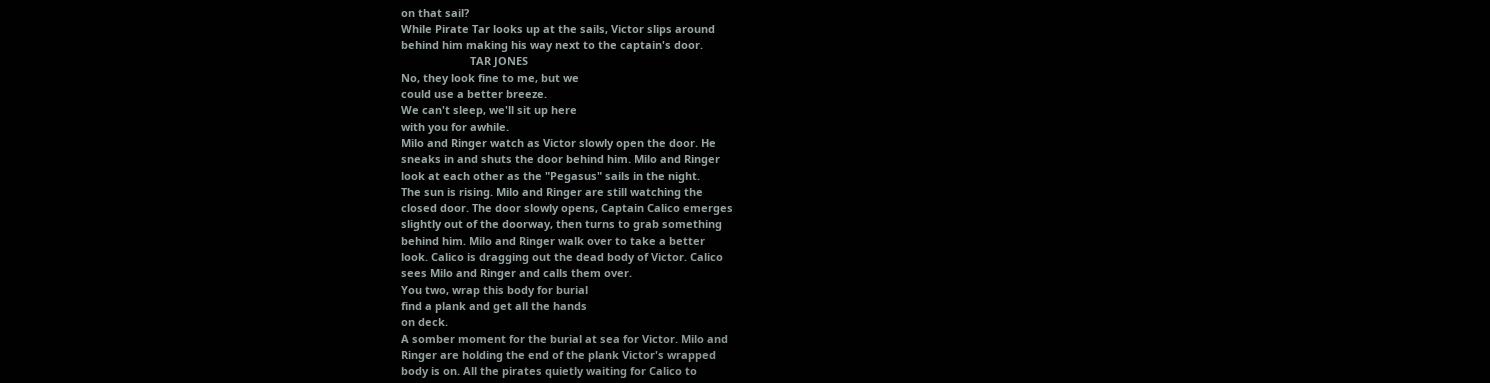on that sail?
While Pirate Tar looks up at the sails, Victor slips around
behind him making his way next to the captain's door.
                       TAR JONES
No, they look fine to me, but we
could use a better breeze.
We can't sleep, we'll sit up here
with you for awhile.
Milo and Ringer watch as Victor slowly open the door. He
sneaks in and shuts the door behind him. Milo and Ringer
look at each other as the "Pegasus" sails in the night.
The sun is rising. Milo and Ringer are still watching the
closed door. The door slowly opens, Captain Calico emerges
slightly out of the doorway, then turns to grab something
behind him. Milo and Ringer walk over to take a better
look. Calico is dragging out the dead body of Victor. Calico
sees Milo and Ringer and calls them over.
You two, wrap this body for burial
find a plank and get all the hands
on deck.
A somber moment for the burial at sea for Victor. Milo and
Ringer are holding the end of the plank Victor's wrapped
body is on. All the pirates quietly waiting for Calico to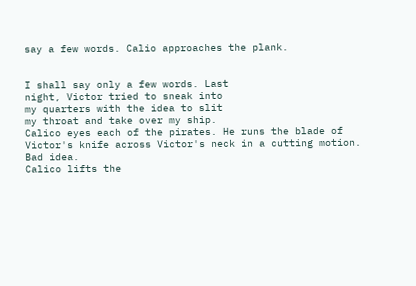say a few words. Calio approaches the plank.


I shall say only a few words. Last
night, Victor tried to sneak into
my quarters with the idea to slit
my throat and take over my ship.
Calico eyes each of the pirates. He runs the blade of
Victor's knife across Victor's neck in a cutting motion.
Bad idea.
Calico lifts the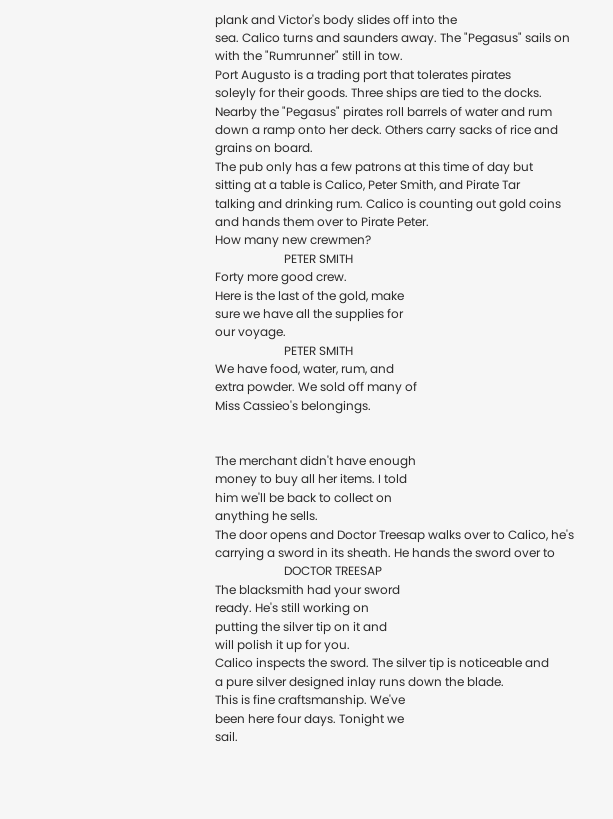plank and Victor's body slides off into the
sea. Calico turns and saunders away. The "Pegasus" sails on
with the "Rumrunner" still in tow.
Port Augusto is a trading port that tolerates pirates
soleyly for their goods. Three ships are tied to the docks.
Nearby the "Pegasus" pirates roll barrels of water and rum
down a ramp onto her deck. Others carry sacks of rice and
grains on board.
The pub only has a few patrons at this time of day but
sitting at a table is Calico, Peter Smith, and Pirate Tar
talking and drinking rum. Calico is counting out gold coins
and hands them over to Pirate Peter.
How many new crewmen?
                       PETER SMITH
Forty more good crew.
Here is the last of the gold, make
sure we have all the supplies for
our voyage.
                       PETER SMITH
We have food, water, rum, and
extra powder. We sold off many of
Miss Cassieo's belongings.


The merchant didn't have enough
money to buy all her items. I told
him we'll be back to collect on
anything he sells.
The door opens and Doctor Treesap walks over to Calico, he's
carrying a sword in its sheath. He hands the sword over to
                       DOCTOR TREESAP
The blacksmith had your sword
ready. He's still working on
putting the silver tip on it and
will polish it up for you.
Calico inspects the sword. The silver tip is noticeable and
a pure silver designed inlay runs down the blade.
This is fine craftsmanship. We've
been here four days. Tonight we
sail.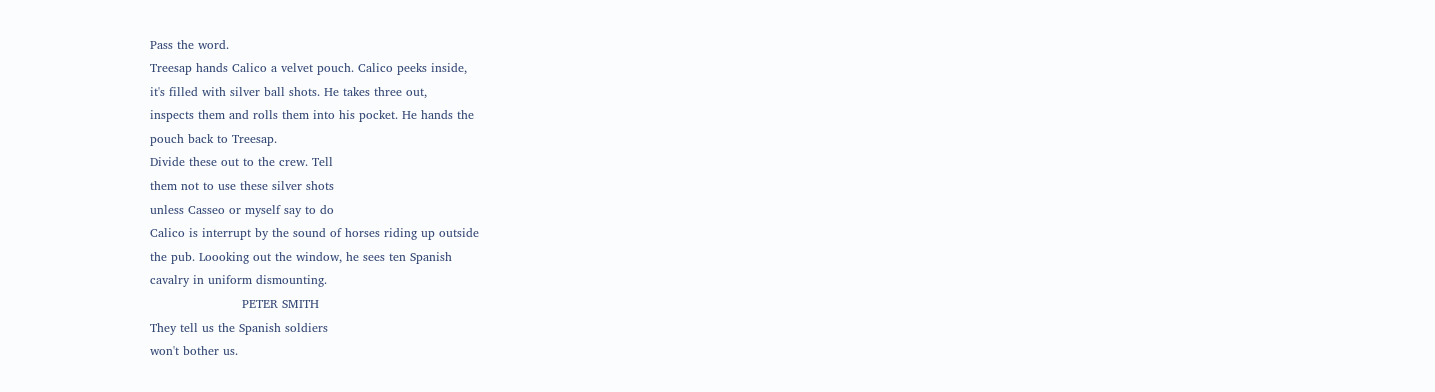Pass the word.
Treesap hands Calico a velvet pouch. Calico peeks inside,
it's filled with silver ball shots. He takes three out,
inspects them and rolls them into his pocket. He hands the
pouch back to Treesap.
Divide these out to the crew. Tell
them not to use these silver shots
unless Casseo or myself say to do
Calico is interrupt by the sound of horses riding up outside
the pub. Loooking out the window, he sees ten Spanish
cavalry in uniform dismounting.
                       PETER SMITH
They tell us the Spanish soldiers
won't bother us.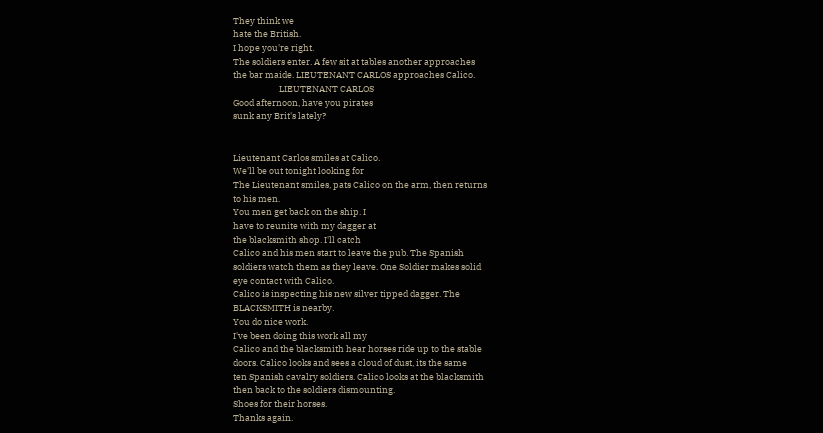They think we
hate the British.
I hope you're right.
The soldiers enter. A few sit at tables another approaches
the bar maide. LIEUTENANT CARLOS approaches Calico.
                       LIEUTENANT CARLOS
Good afternoon, have you pirates
sunk any Brit's lately?


Lieutenant Carlos smiles at Calico.
We'll be out tonight looking for
The Lieutenant smiles, pats Calico on the arm, then returns
to his men.
You men get back on the ship. I
have to reunite with my dagger at
the blacksmith shop. I'll catch
Calico and his men start to leave the pub. The Spanish
soldiers watch them as they leave. One Soldier makes solid
eye contact with Calico.
Calico is inspecting his new silver tipped dagger. The
BLACKSMITH is nearby.
You do nice work.
I've been doing this work all my
Calico and the blacksmith hear horses ride up to the stable
doors. Calico looks and sees a cloud of dust, its the same
ten Spanish cavalry soldiers. Calico looks at the blacksmith
then back to the soldiers dismounting.
Shoes for their horses.
Thanks again.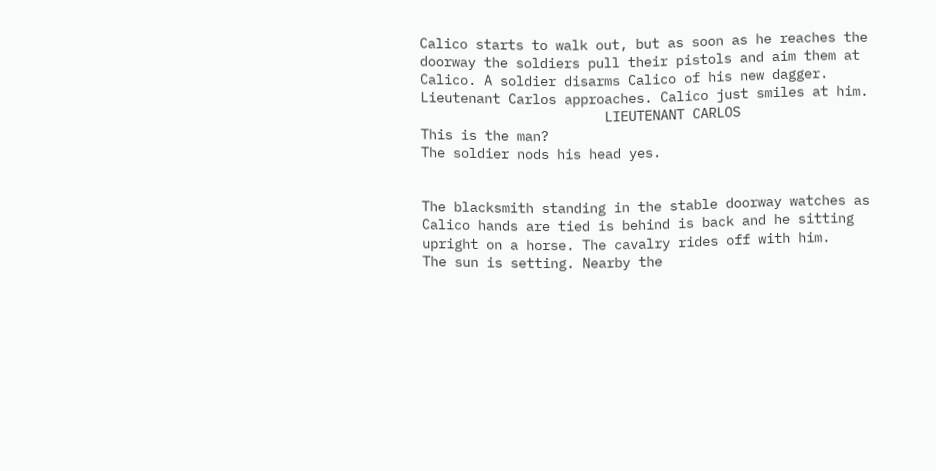Calico starts to walk out, but as soon as he reaches the
doorway the soldiers pull their pistols and aim them at
Calico. A soldier disarms Calico of his new dagger.
Lieutenant Carlos approaches. Calico just smiles at him.
                       LIEUTENANT CARLOS
This is the man?
The soldier nods his head yes.


The blacksmith standing in the stable doorway watches as
Calico hands are tied is behind is back and he sitting
upright on a horse. The cavalry rides off with him.
The sun is setting. Nearby the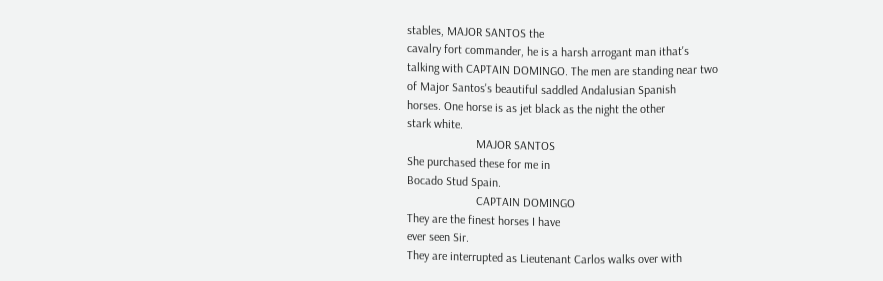stables, MAJOR SANTOS the
cavalry fort commander, he is a harsh arrogant man ithat's
talking with CAPTAIN DOMINGO. The men are standing near two
of Major Santos's beautiful saddled Andalusian Spanish
horses. One horse is as jet black as the night the other
stark white.
                       MAJOR SANTOS
She purchased these for me in
Bocado Stud Spain.
                       CAPTAIN DOMINGO
They are the finest horses I have
ever seen Sir.
They are interrupted as Lieutenant Carlos walks over with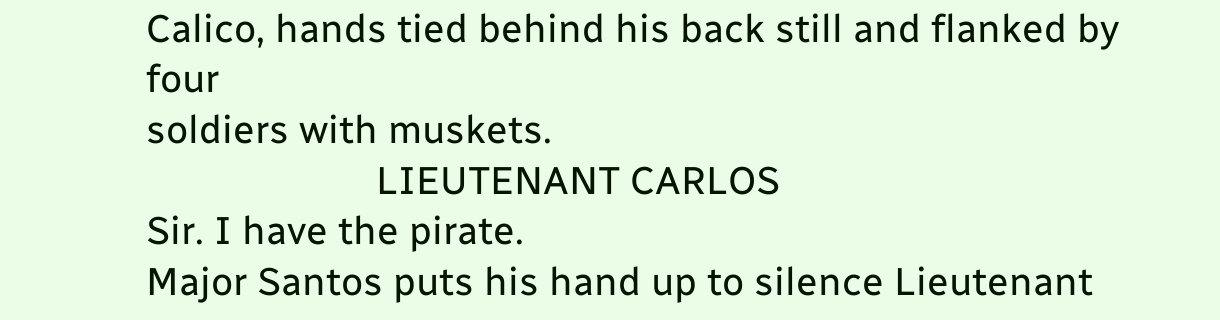Calico, hands tied behind his back still and flanked by four
soldiers with muskets.
                       LIEUTENANT CARLOS
Sir. I have the pirate.
Major Santos puts his hand up to silence Lieutenant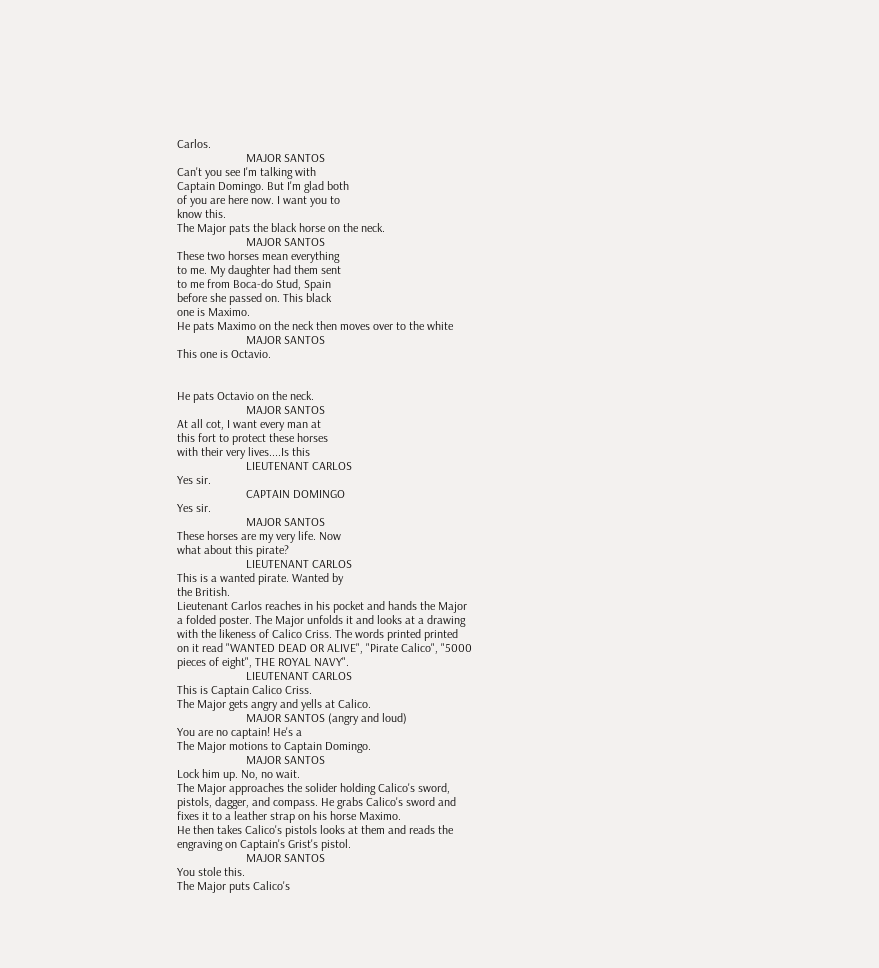Carlos.
                       MAJOR SANTOS
Can't you see I'm talking with
Captain Domingo. But I'm glad both
of you are here now. I want you to
know this.
The Major pats the black horse on the neck.
                       MAJOR SANTOS
These two horses mean everything
to me. My daughter had them sent
to me from Boca-do Stud, Spain
before she passed on. This black
one is Maximo.
He pats Maximo on the neck then moves over to the white
                       MAJOR SANTOS
This one is Octavio.


He pats Octavio on the neck.
                       MAJOR SANTOS
At all cot, I want every man at
this fort to protect these horses
with their very lives....Is this
                       LIEUTENANT CARLOS
Yes sir.
                       CAPTAIN DOMINGO
Yes sir.
                       MAJOR SANTOS
These horses are my very life. Now
what about this pirate?
                       LIEUTENANT CARLOS
This is a wanted pirate. Wanted by
the British.
Lieutenant Carlos reaches in his pocket and hands the Major
a folded poster. The Major unfolds it and looks at a drawing
with the likeness of Calico Criss. The words printed printed
on it read "WANTED DEAD OR ALIVE", "Pirate Calico", "5000
pieces of eight", THE ROYAL NAVY".
                       LIEUTENANT CARLOS
This is Captain Calico Criss.
The Major gets angry and yells at Calico.
                       MAJOR SANTOS (angry and loud)
You are no captain! He's a
The Major motions to Captain Domingo.
                       MAJOR SANTOS
Lock him up. No, no wait.
The Major approaches the solider holding Calico's sword,
pistols, dagger, and compass. He grabs Calico's sword and
fixes it to a leather strap on his horse Maximo.
He then takes Calico's pistols looks at them and reads the
engraving on Captain's Grist's pistol.
                       MAJOR SANTOS
You stole this.
The Major puts Calico's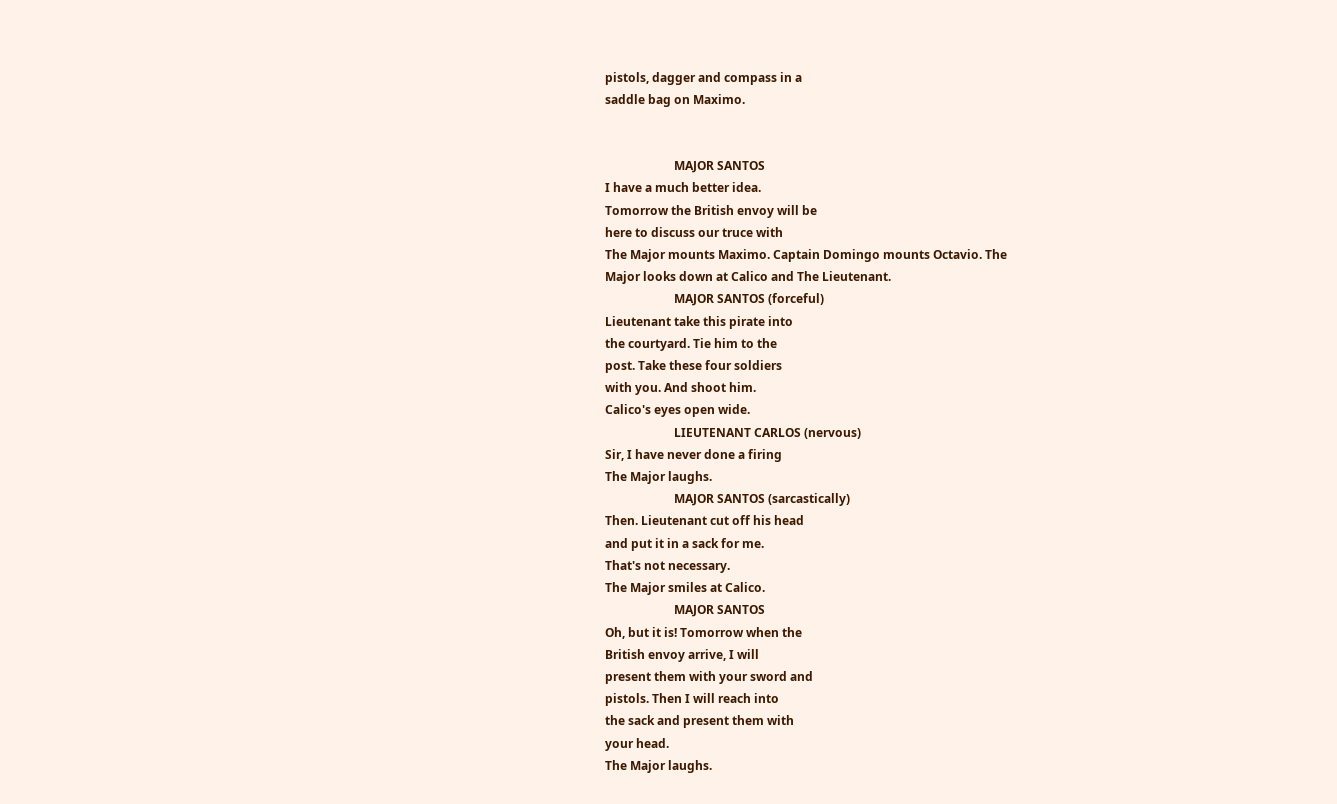pistols, dagger and compass in a
saddle bag on Maximo.


                       MAJOR SANTOS
I have a much better idea.
Tomorrow the British envoy will be
here to discuss our truce with
The Major mounts Maximo. Captain Domingo mounts Octavio. The
Major looks down at Calico and The Lieutenant.
                       MAJOR SANTOS (forceful)
Lieutenant take this pirate into
the courtyard. Tie him to the
post. Take these four soldiers
with you. And shoot him.
Calico's eyes open wide.
                       LIEUTENANT CARLOS (nervous)
Sir, I have never done a firing
The Major laughs.
                       MAJOR SANTOS (sarcastically)
Then. Lieutenant cut off his head
and put it in a sack for me.
That's not necessary.
The Major smiles at Calico.
                       MAJOR SANTOS
Oh, but it is! Tomorrow when the
British envoy arrive, I will
present them with your sword and
pistols. Then I will reach into
the sack and present them with
your head.
The Major laughs.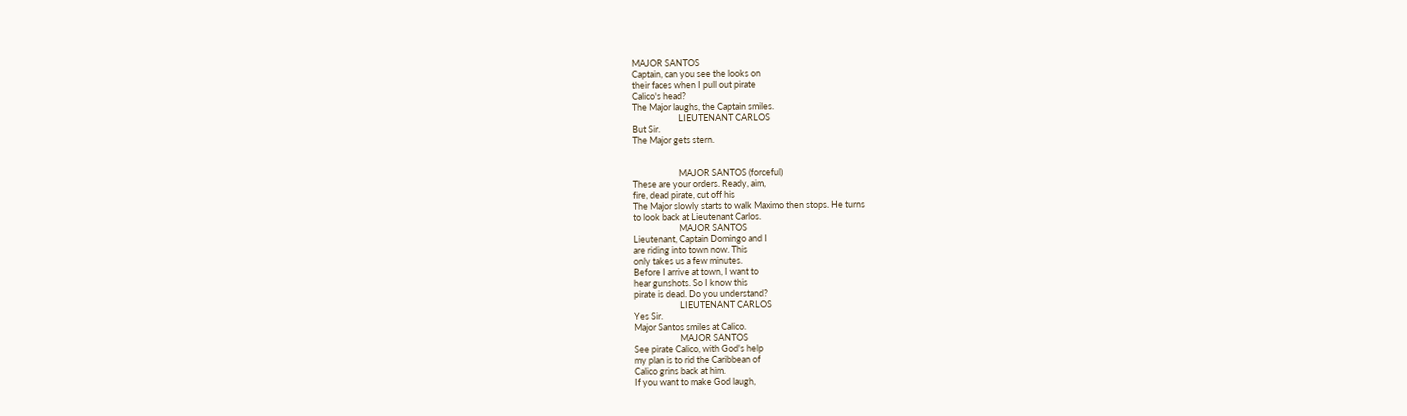MAJOR SANTOS
Captain, can you see the looks on
their faces when I pull out pirate
Calico's head?
The Major laughs, the Captain smiles.
                       LIEUTENANT CARLOS
But Sir.
The Major gets stern.


                       MAJOR SANTOS (forceful)
These are your orders. Ready, aim,
fire, dead pirate, cut off his
The Major slowly starts to walk Maximo then stops. He turns
to look back at Lieutenant Carlos.
                       MAJOR SANTOS
Lieutenant, Captain Domingo and I
are riding into town now. This
only takes us a few minutes.
Before I arrive at town, I want to
hear gunshots. So I know this
pirate is dead. Do you understand?
                       LIEUTENANT CARLOS
Yes Sir.
Major Santos smiles at Calico.
                       MAJOR SANTOS
See pirate Calico, with God's help
my plan is to rid the Caribbean of
Calico grins back at him.
If you want to make God laugh,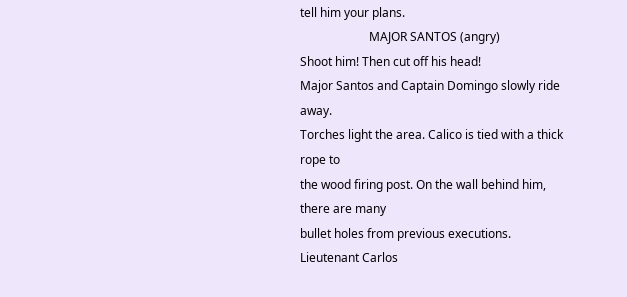tell him your plans.
                       MAJOR SANTOS (angry)
Shoot him! Then cut off his head!
Major Santos and Captain Domingo slowly ride away.
Torches light the area. Calico is tied with a thick rope to
the wood firing post. On the wall behind him, there are many
bullet holes from previous executions. Lieutenant Carlos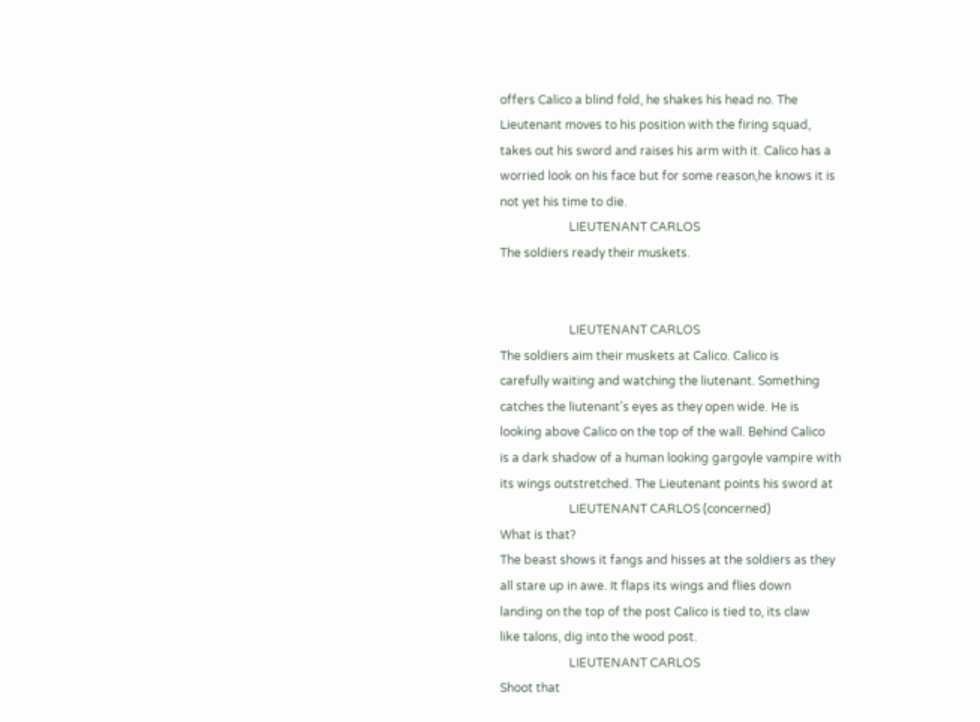offers Calico a blind fold, he shakes his head no. The
Lieutenant moves to his position with the firing squad,
takes out his sword and raises his arm with it. Calico has a
worried look on his face but for some reason,he knows it is
not yet his time to die.
                       LIEUTENANT CARLOS
The soldiers ready their muskets.


                       LIEUTENANT CARLOS
The soldiers aim their muskets at Calico. Calico is
carefully waiting and watching the liutenant. Something
catches the liutenant's eyes as they open wide. He is
looking above Calico on the top of the wall. Behind Calico
is a dark shadow of a human looking gargoyle vampire with
its wings outstretched. The Lieutenant points his sword at
                       LIEUTENANT CARLOS (concerned)
What is that?
The beast shows it fangs and hisses at the soldiers as they
all stare up in awe. It flaps its wings and flies down
landing on the top of the post Calico is tied to, its claw
like talons, dig into the wood post.
                       LIEUTENANT CARLOS
Shoot that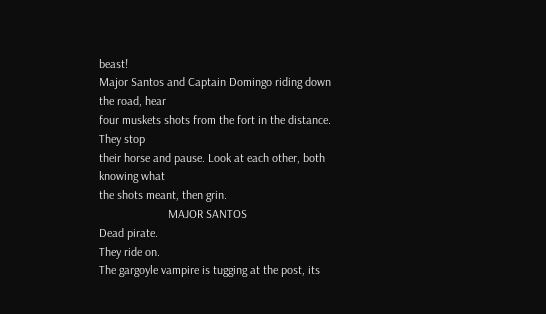beast!
Major Santos and Captain Domingo riding down the road, hear
four muskets shots from the fort in the distance. They stop
their horse and pause. Look at each other, both knowing what
the shots meant, then grin.
                       MAJOR SANTOS
Dead pirate.
They ride on.
The gargoyle vampire is tugging at the post, its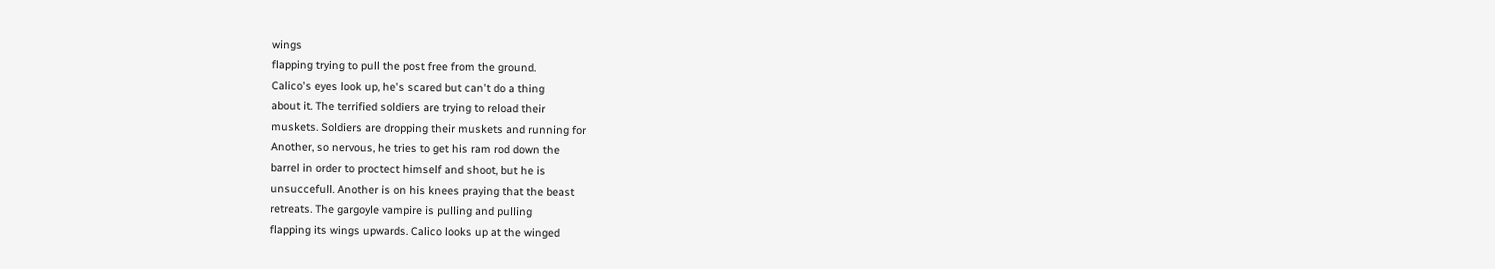wings
flapping trying to pull the post free from the ground.
Calico's eyes look up, he's scared but can't do a thing
about it. The terrified soldiers are trying to reload their
muskets. Soldiers are dropping their muskets and running for
Another, so nervous, he tries to get his ram rod down the
barrel in order to proctect himself and shoot, but he is
unsuccefull. Another is on his knees praying that the beast
retreats. The gargoyle vampire is pulling and pulling
flapping its wings upwards. Calico looks up at the winged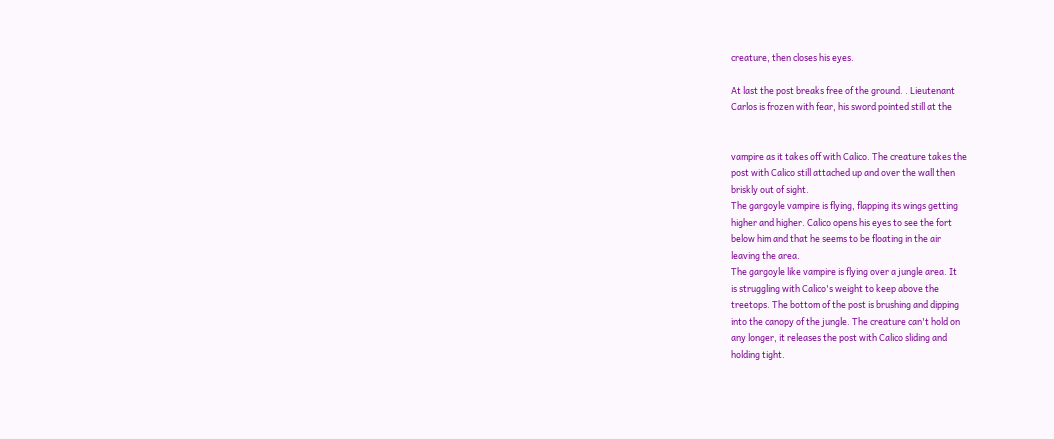creature, then closes his eyes.

At last the post breaks free of the ground. . Lieutenant
Carlos is frozen with fear, his sword pointed still at the


vampire as it takes off with Calico. The creature takes the
post with Calico still attached up and over the wall then
briskly out of sight.
The gargoyle vampire is flying, flapping its wings getting
higher and higher. Calico opens his eyes to see the fort
below him and that he seems to be floating in the air
leaving the area.
The gargoyle like vampire is flying over a jungle area. It
is struggling with Calico's weight to keep above the
treetops. The bottom of the post is brushing and dipping
into the canopy of the jungle. The creature can't hold on
any longer, it releases the post with Calico sliding and
holding tight.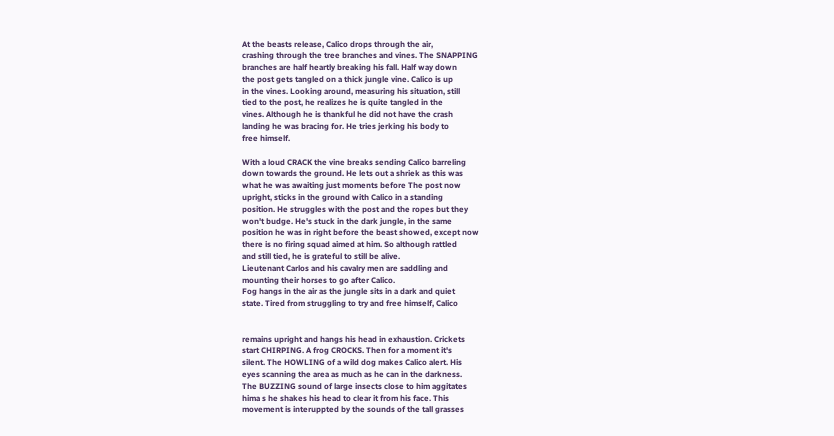At the beasts release, Calico drops through the air,
crashing through the tree branches and vines. The SNAPPING
branches are half heartly breaking his fall. Half way down
the post gets tangled on a thick jungle vine. Calico is up
in the vines. Looking around, measuring his situation, still
tied to the post, he realizes he is quite tangled in the
vines. Although he is thankful he did not have the crash
landing he was bracing for. He tries jerking his body to
free himself.

With a loud CRACK the vine breaks sending Calico barreling
down towards the ground. He lets out a shriek as this was
what he was awaiting just moments before The post now
upright, sticks in the ground with Calico in a standing
position. He struggles with the post and the ropes but they
won't budge. He's stuck in the dark jungle, in the same
position he was in right before the beast showed, except now
there is no firing squad aimed at him. So although rattled
and still tied, he is grateful to still be alive.
Lieutenant Carlos and his cavalry men are saddling and
mounting their horses to go after Calico.
Fog hangs in the air as the jungle sits in a dark and quiet
state. Tired from struggling to try and free himself, Calico


remains upright and hangs his head in exhaustion. Crickets
start CHIRPING. A frog CROCKS. Then for a moment it's
silent. The HOWLING of a wild dog makes Calico alert. His
eyes scanning the area as much as he can in the darkness.
The BUZZING sound of large insects close to him aggitates
hima s he shakes his head to clear it from his face. This
movement is interuppted by the sounds of the tall grasses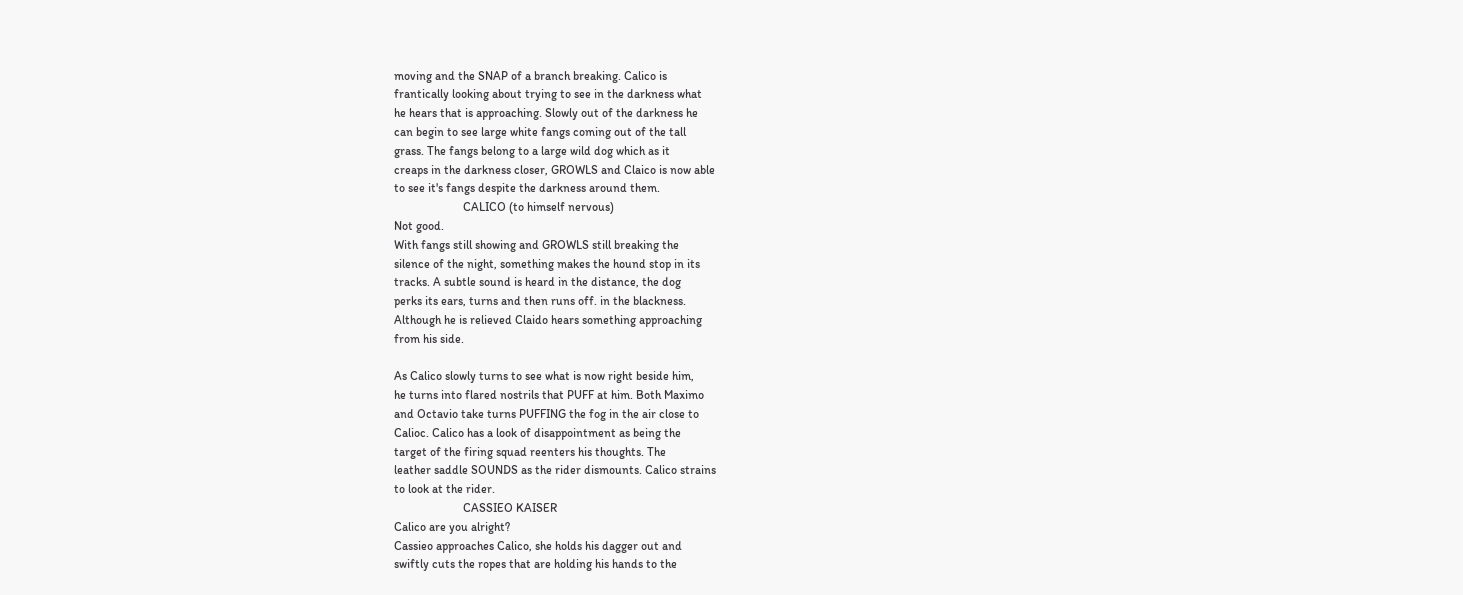moving and the SNAP of a branch breaking. Calico is
frantically looking about trying to see in the darkness what
he hears that is approaching. Slowly out of the darkness he
can begin to see large white fangs coming out of the tall
grass. The fangs belong to a large wild dog which as it
creaps in the darkness closer, GROWLS and Claico is now able
to see it's fangs despite the darkness around them.
                       CALICO (to himself nervous)
Not good.
With fangs still showing and GROWLS still breaking the
silence of the night, something makes the hound stop in its
tracks. A subtle sound is heard in the distance, the dog
perks its ears, turns and then runs off. in the blackness.
Although he is relieved Claido hears something approaching
from his side.

As Calico slowly turns to see what is now right beside him,
he turns into flared nostrils that PUFF at him. Both Maximo
and Octavio take turns PUFFING the fog in the air close to
Calioc. Calico has a look of disappointment as being the
target of the firing squad reenters his thoughts. The
leather saddle SOUNDS as the rider dismounts. Calico strains
to look at the rider.
                       CASSIEO KAISER
Calico are you alright?
Cassieo approaches Calico, she holds his dagger out and
swiftly cuts the ropes that are holding his hands to the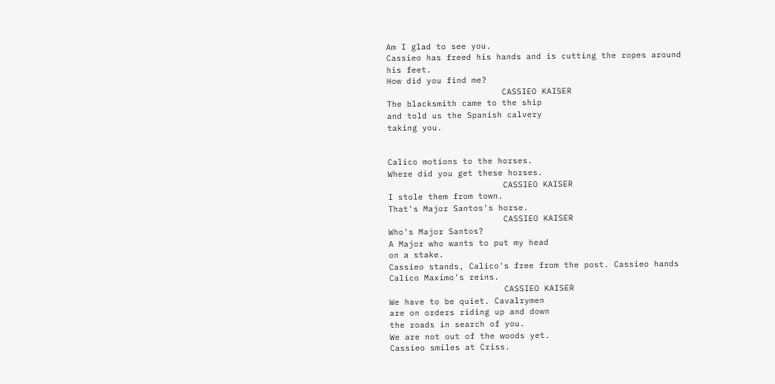Am I glad to see you.
Cassieo has freed his hands and is cutting the ropes around
his feet.
How did you find me?
                       CASSIEO KAISER
The blacksmith came to the ship
and told us the Spanish calvery
taking you.


Calico motions to the horses.
Where did you get these horses.
                       CASSIEO KAISER
I stole them from town.
That's Major Santos's horse.
                       CASSIEO KAISER
Who's Major Santos?
A Major who wants to put my head
on a stake.
Cassieo stands, Calico's free from the post. Cassieo hands
Calico Maximo's reins.
                       CASSIEO KAISER
We have to be quiet. Cavalrymen
are on orders riding up and down
the roads in search of you.
We are not out of the woods yet.
Cassieo smiles at Criss.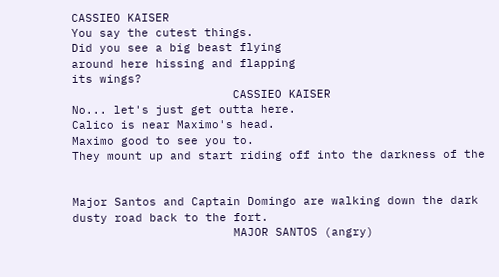CASSIEO KAISER
You say the cutest things.
Did you see a big beast flying
around here hissing and flapping
its wings?
                       CASSIEO KAISER
No... let's just get outta here.
Calico is near Maximo's head.
Maximo good to see you to.
They mount up and start riding off into the darkness of the


Major Santos and Captain Domingo are walking down the dark
dusty road back to the fort.
                       MAJOR SANTOS (angry)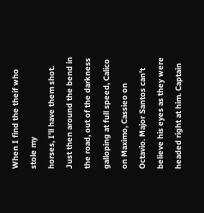When I find the theif who stole my
horses, I'll have them shot.
Just then around the bend in the road, out of the darkness
galloping at full speed, Calico on Maximo, Cassieo on
Octavio. Major Santos can't believe his eyes as they were
headed right at him. Captain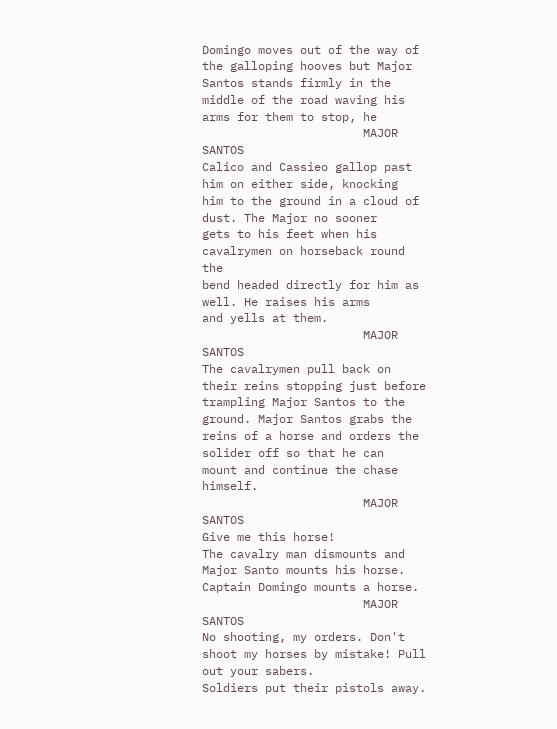Domingo moves out of the way of
the galloping hooves but Major Santos stands firmly in the
middle of the road waving his arms for them to stop, he
                       MAJOR SANTOS
Calico and Cassieo gallop past him on either side, knocking
him to the ground in a cloud of dust. The Major no sooner
gets to his feet when his cavalrymen on horseback round the
bend headed directly for him as well. He raises his arms
and yells at them.
                       MAJOR SANTOS
The cavalrymen pull back on their reins stopping just before
trampling Major Santos to the ground. Major Santos grabs the
reins of a horse and orders the solider off so that he can
mount and continue the chase himself.
                       MAJOR SANTOS
Give me this horse!
The cavalry man dismounts and Major Santo mounts his horse.
Captain Domingo mounts a horse.
                       MAJOR SANTOS
No shooting, my orders. Don't
shoot my horses by mistake! Pull
out your sabers.
Soldiers put their pistols away.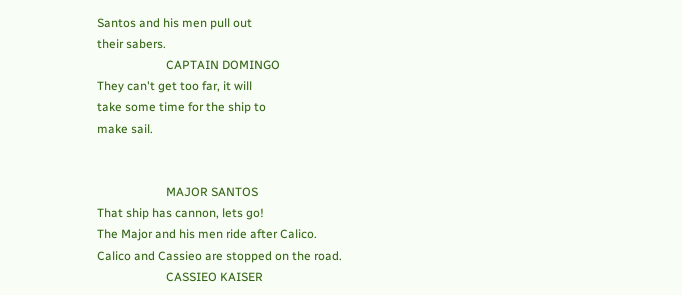Santos and his men pull out
their sabers.
                       CAPTAIN DOMINGO
They can't get too far, it will
take some time for the ship to
make sail.


                       MAJOR SANTOS
That ship has cannon, lets go!
The Major and his men ride after Calico.
Calico and Cassieo are stopped on the road.
                       CASSIEO KAISER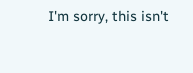I'm sorry, this isn't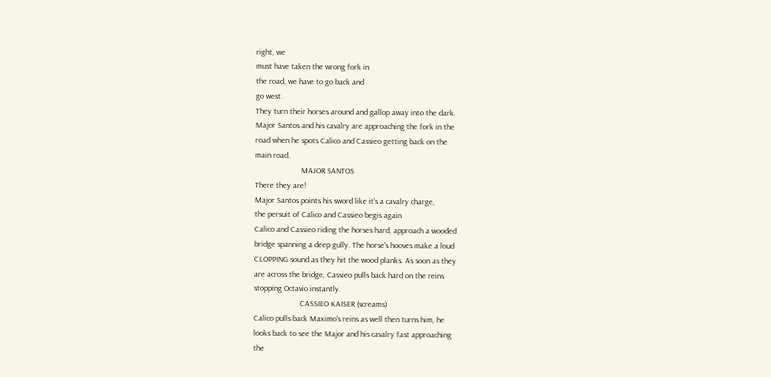right, we
must have taken the wrong fork in
the road, we have to go back and
go west.
They turn their horses around and gallop away into the dark.
Major Santos and his cavalry are approaching the fork in the
road when he spots Calico and Cassieo getting back on the
main road.
                       MAJOR SANTOS
There they are!
Major Santos points his sword like it's a cavalry charge,
the persuit of Calico and Cassieo begis again
Calico and Cassieo riding the horses hard, approach a wooded
bridge spanning a deep gully. The horse's hooves make a loud
CLOPPING sound as they hit the wood planks. As soon as they
are across the bridge, Cassieo pulls back hard on the reins
stopping Octavio instantly.
                       CASSIEO KAISER (screams)
Calico pulls back Maximo's reins as well then turns him, he
looks back to see the Major and his cavalry fast approaching
the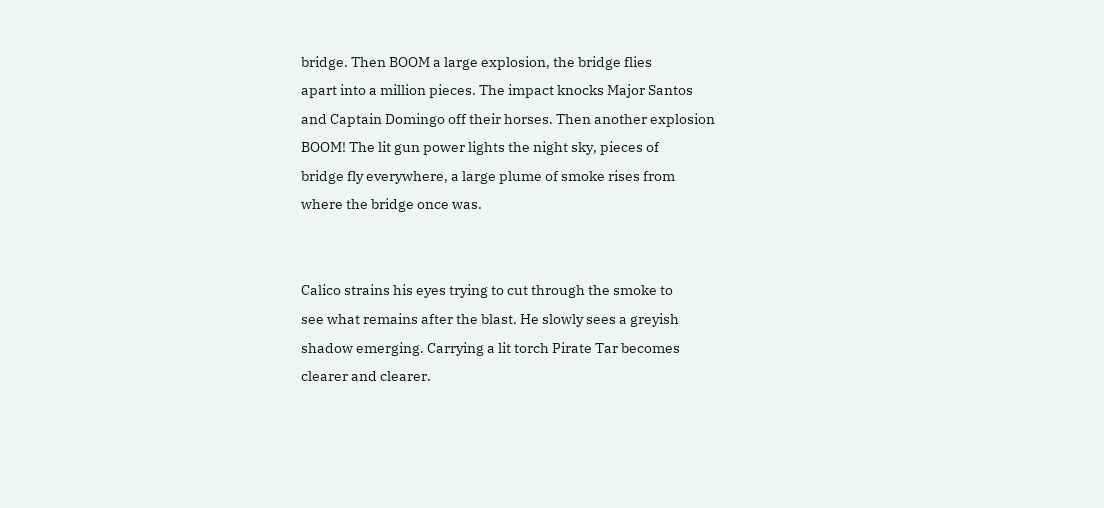bridge. Then BOOM a large explosion, the bridge flies
apart into a million pieces. The impact knocks Major Santos
and Captain Domingo off their horses. Then another explosion
BOOM! The lit gun power lights the night sky, pieces of
bridge fly everywhere, a large plume of smoke rises from
where the bridge once was.


Calico strains his eyes trying to cut through the smoke to
see what remains after the blast. He slowly sees a greyish
shadow emerging. Carrying a lit torch Pirate Tar becomes
clearer and clearer.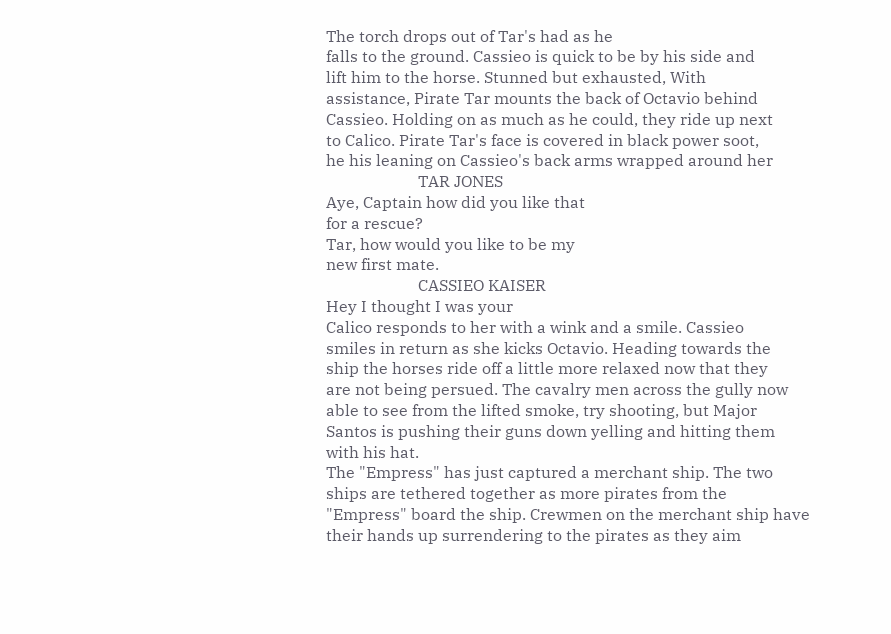The torch drops out of Tar's had as he
falls to the ground. Cassieo is quick to be by his side and
lift him to the horse. Stunned but exhausted, With
assistance, Pirate Tar mounts the back of Octavio behind
Cassieo. Holding on as much as he could, they ride up next
to Calico. Pirate Tar's face is covered in black power soot,
he his leaning on Cassieo's back arms wrapped around her
                       TAR JONES
Aye, Captain how did you like that
for a rescue?
Tar, how would you like to be my
new first mate.
                       CASSIEO KAISER
Hey I thought I was your
Calico responds to her with a wink and a smile. Cassieo
smiles in return as she kicks Octavio. Heading towards the
ship the horses ride off a little more relaxed now that they
are not being persued. The cavalry men across the gully now
able to see from the lifted smoke, try shooting, but Major
Santos is pushing their guns down yelling and hitting them
with his hat.
The "Empress" has just captured a merchant ship. The two
ships are tethered together as more pirates from the
"Empress" board the ship. Crewmen on the merchant ship have
their hands up surrendering to the pirates as they aim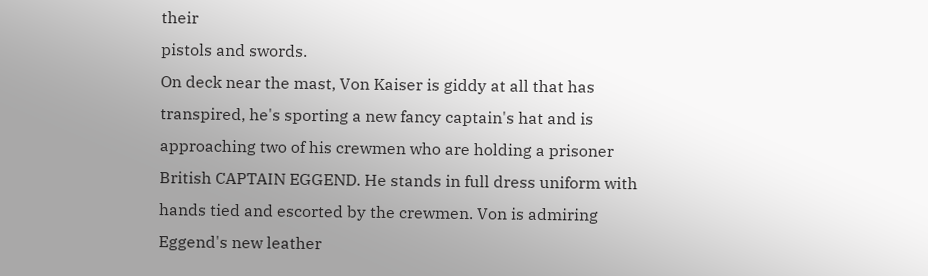their
pistols and swords.
On deck near the mast, Von Kaiser is giddy at all that has
transpired, he's sporting a new fancy captain's hat and is
approaching two of his crewmen who are holding a prisoner
British CAPTAIN EGGEND. He stands in full dress uniform with
hands tied and escorted by the crewmen. Von is admiring
Eggend's new leather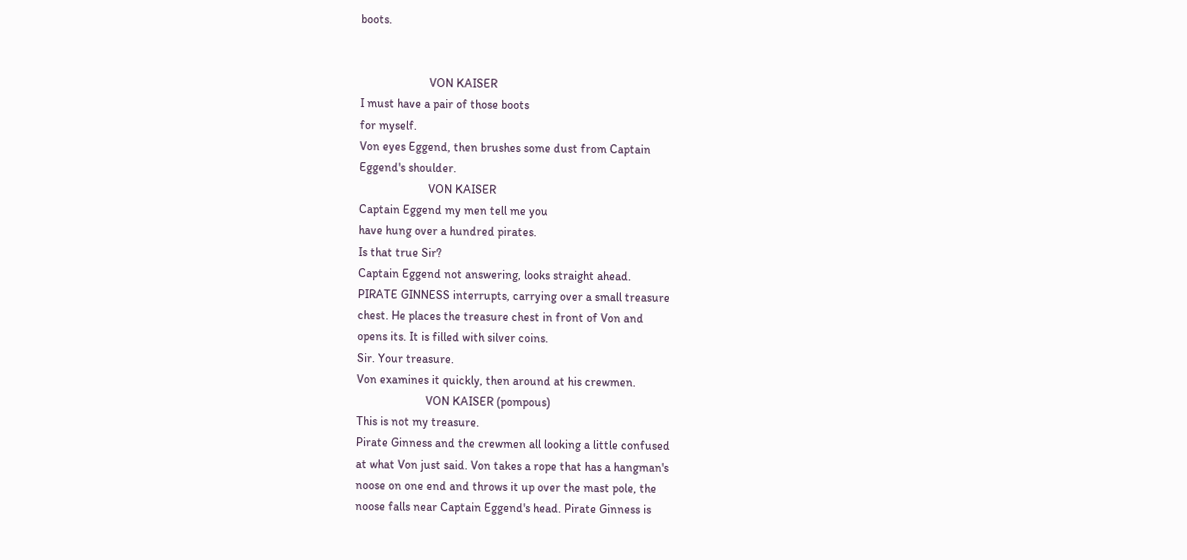boots.


                       VON KAISER
I must have a pair of those boots
for myself.
Von eyes Eggend, then brushes some dust from Captain
Eggend's shoulder.
                       VON KAISER
Captain Eggend my men tell me you
have hung over a hundred pirates.
Is that true Sir?
Captain Eggend not answering, looks straight ahead.
PIRATE GINNESS interrupts, carrying over a small treasure
chest. He places the treasure chest in front of Von and
opens its. It is filled with silver coins.
Sir. Your treasure.
Von examines it quickly, then around at his crewmen.
                       VON KAISER (pompous)
This is not my treasure.
Pirate Ginness and the crewmen all looking a little confused
at what Von just said. Von takes a rope that has a hangman's
noose on one end and throws it up over the mast pole, the
noose falls near Captain Eggend's head. Pirate Ginness is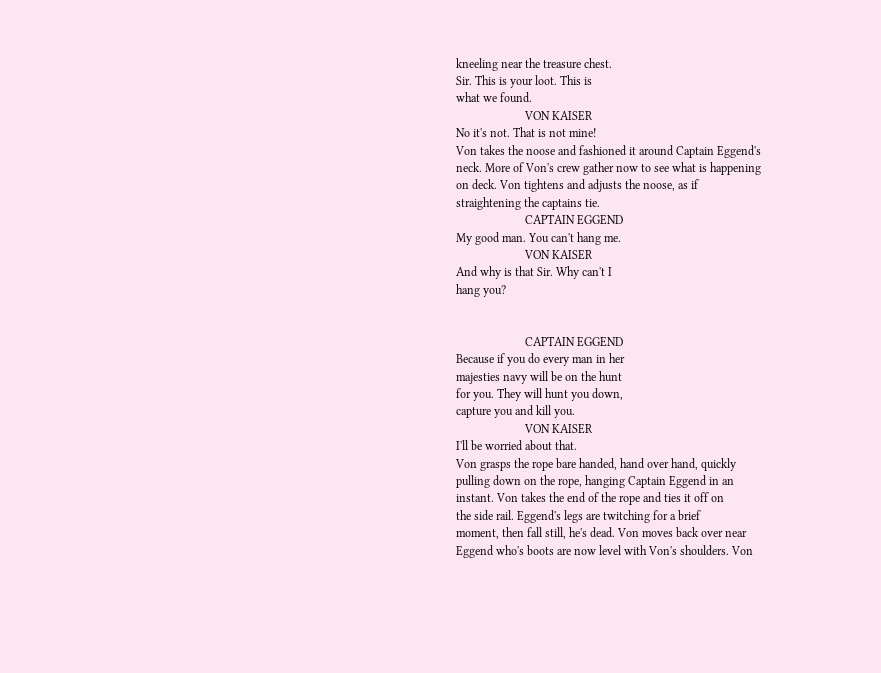kneeling near the treasure chest.
Sir. This is your loot. This is
what we found.
                       VON KAISER
No it's not. That is not mine!
Von takes the noose and fashioned it around Captain Eggend's
neck. More of Von's crew gather now to see what is happening
on deck. Von tightens and adjusts the noose, as if
straightening the captains tie.
                       CAPTAIN EGGEND
My good man. You can't hang me.
                       VON KAISER
And why is that Sir. Why can't I
hang you?


                       CAPTAIN EGGEND
Because if you do every man in her
majesties navy will be on the hunt
for you. They will hunt you down,
capture you and kill you.
                       VON KAISER
I'll be worried about that.
Von grasps the rope bare handed, hand over hand, quickly
pulling down on the rope, hanging Captain Eggend in an
instant. Von takes the end of the rope and ties it off on
the side rail. Eggend's legs are twitching for a brief
moment, then fall still, he's dead. Von moves back over near
Eggend who's boots are now level with Von's shoulders. Von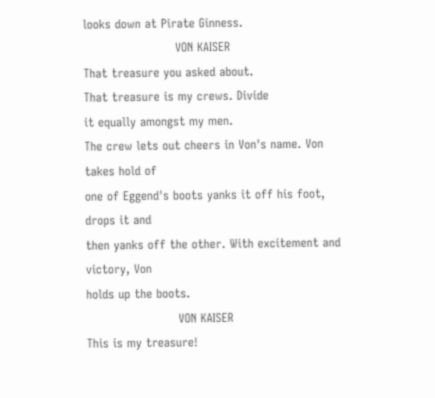looks down at Pirate Ginness.
                       VON KAISER
That treasure you asked about.
That treasure is my crews. Divide
it equally amongst my men.
The crew lets out cheers in Von's name. Von takes hold of
one of Eggend's boots yanks it off his foot, drops it and
then yanks off the other. With excitement and victory, Von
holds up the boots.
                       VON KAISER
This is my treasure!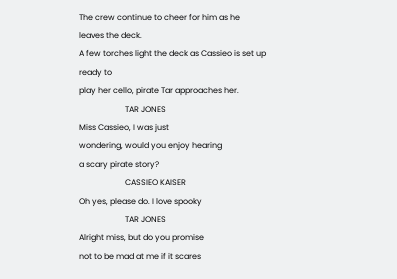The crew continue to cheer for him as he leaves the deck.
A few torches light the deck as Cassieo is set up ready to
play her cello, pirate Tar approaches her.
                       TAR JONES
Miss Cassieo, I was just
wondering, would you enjoy hearing
a scary pirate story?
                       CASSIEO KAISER
Oh yes, please do. I love spooky
                       TAR JONES
Alright miss, but do you promise
not to be mad at me if it scares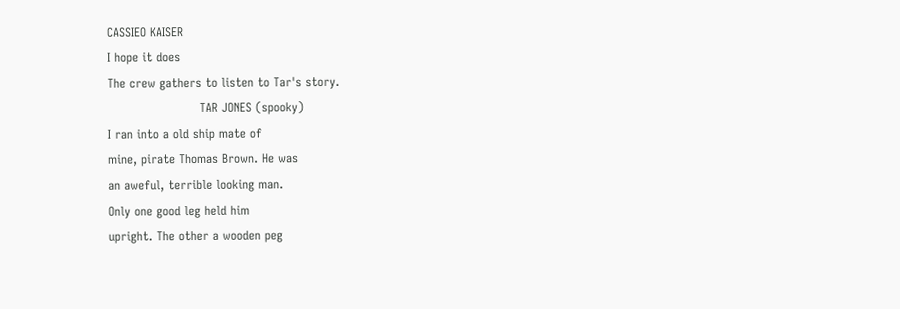CASSIEO KAISER
I hope it does
The crew gathers to listen to Tar's story.
                       TAR JONES (spooky)
I ran into a old ship mate of
mine, pirate Thomas Brown. He was
an aweful, terrible looking man.
Only one good leg held him
upright. The other a wooden peg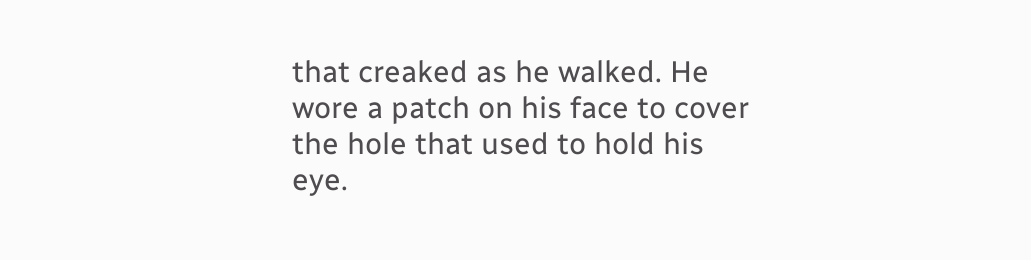that creaked as he walked. He
wore a patch on his face to cover
the hole that used to hold his
eye.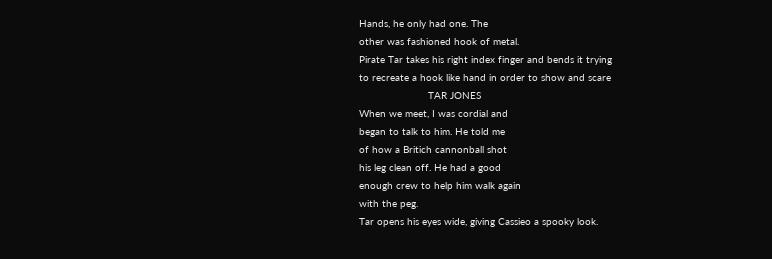Hands, he only had one. The
other was fashioned hook of metal.
Pirate Tar takes his right index finger and bends it trying
to recreate a hook like hand in order to show and scare
                       TAR JONES
When we meet, I was cordial and
began to talk to him. He told me
of how a Britich cannonball shot
his leg clean off. He had a good
enough crew to help him walk again
with the peg.
Tar opens his eyes wide, giving Cassieo a spooky look.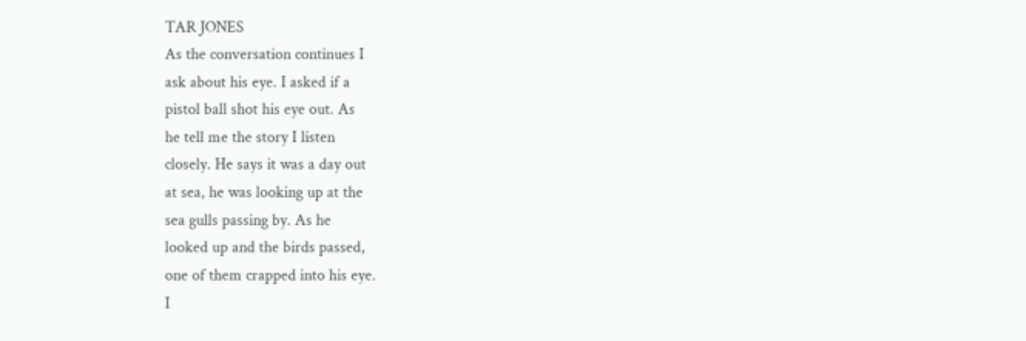TAR JONES
As the conversation continues I
ask about his eye. I asked if a
pistol ball shot his eye out. As
he tell me the story I listen
closely. He says it was a day out
at sea, he was looking up at the
sea gulls passing by. As he
looked up and the birds passed,
one of them crapped into his eye.
I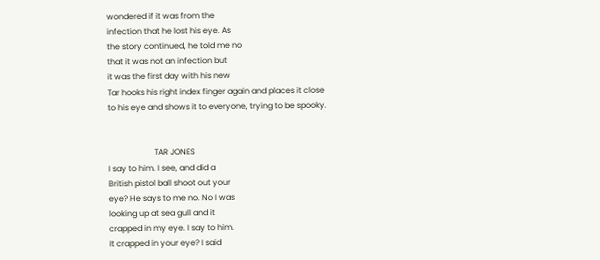wondered if it was from the
infection that he lost his eye. As
the story continued, he told me no
that it was not an infection but
it was the first day with his new
Tar hooks his right index finger again and places it close
to his eye and shows it to everyone, trying to be spooky.


                       TAR JONES
I say to him. I see, and did a
British pistol ball shoot out your
eye? He says to me no. No I was
looking up at sea gull and it
crapped in my eye. I say to him.
It crapped in your eye? I said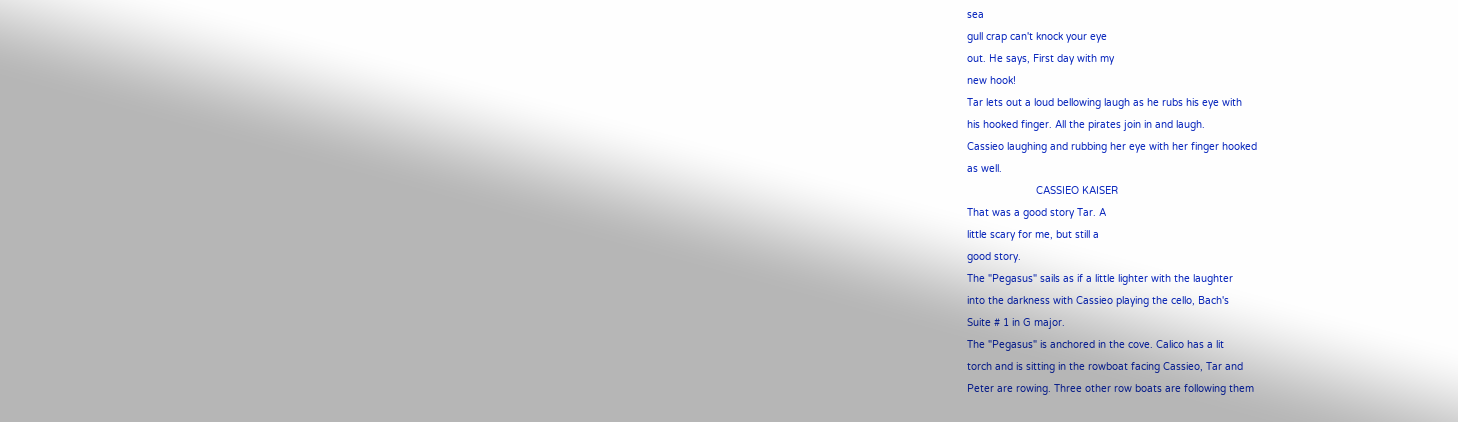sea
gull crap can't knock your eye
out. He says, First day with my
new hook!
Tar lets out a loud bellowing laugh as he rubs his eye with
his hooked finger. All the pirates join in and laugh.
Cassieo laughing and rubbing her eye with her finger hooked
as well.
                       CASSIEO KAISER
That was a good story Tar. A
little scary for me, but still a
good story.
The "Pegasus" sails as if a little lighter with the laughter
into the darkness with Cassieo playing the cello, Bach's
Suite # 1 in G major.
The "Pegasus" is anchored in the cove. Calico has a lit
torch and is sitting in the rowboat facing Cassieo, Tar and
Peter are rowing. Three other row boats are following them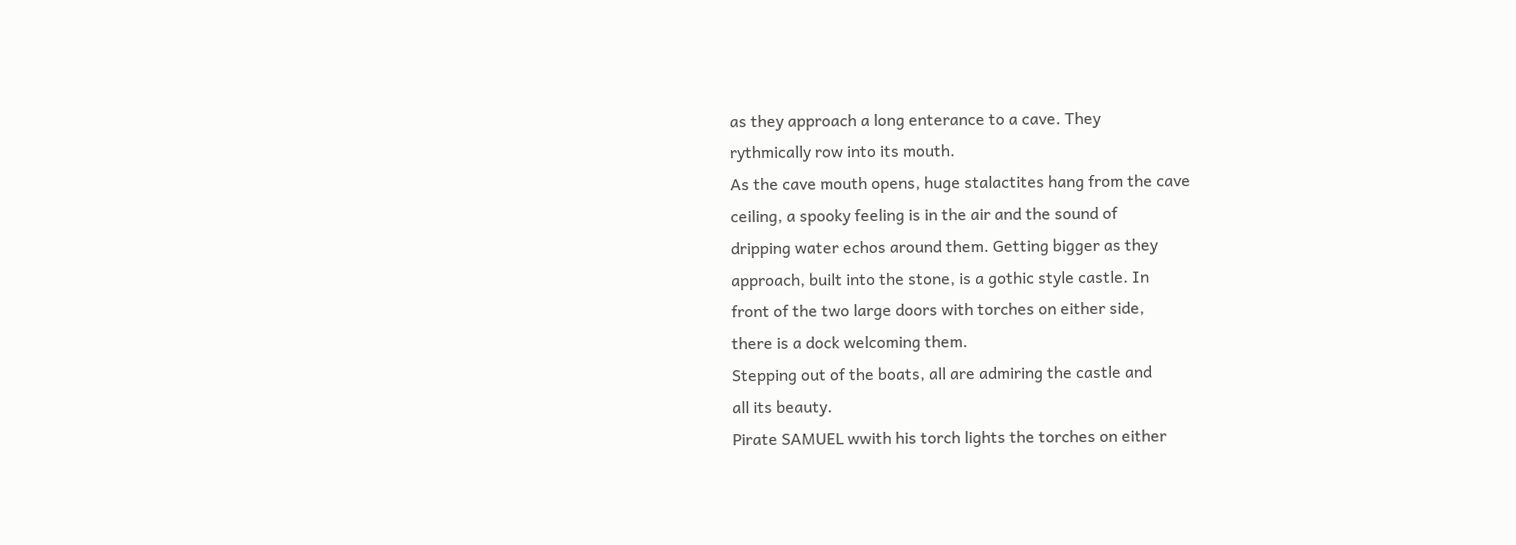as they approach a long enterance to a cave. They
rythmically row into its mouth.
As the cave mouth opens, huge stalactites hang from the cave
ceiling, a spooky feeling is in the air and the sound of
dripping water echos around them. Getting bigger as they
approach, built into the stone, is a gothic style castle. In
front of the two large doors with torches on either side,
there is a dock welcoming them.
Stepping out of the boats, all are admiring the castle and
all its beauty.
Pirate SAMUEL wwith his torch lights the torches on either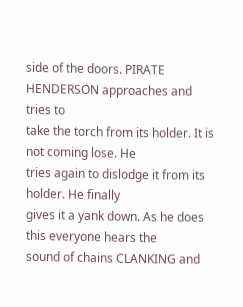side of the doors. PIRATE HENDERSON approaches and tries to
take the torch from its holder. It is not coming lose. He
tries again to dislodge it from its holder. He finally
gives it a yank down. As he does this everyone hears the
sound of chains CLANKING and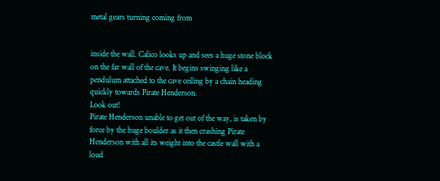metal gears turning coming from


inside the wall. Calico looks up and sees a huge stone block
on the far wall of the cave. It begins swinging like a
pendulum attached to the cave ceiling by a chain heading
quickly towards Pirate Henderson.
Look out!
Pirate Henderson unable to get out of the way, is taken by
force by the huge boulder as it then crashing Pirate
Henderson with all its weight into the castle wall with a
loud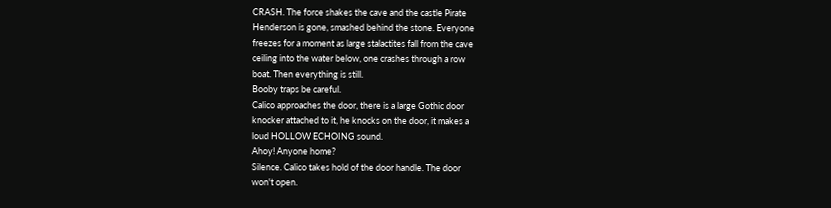CRASH. The force shakes the cave and the castle Pirate
Henderson is gone, smashed behind the stone. Everyone
freezes for a moment as large stalactites fall from the cave
ceiling into the water below, one crashes through a row
boat. Then everything is still.
Booby traps be careful.
Calico approaches the door, there is a large Gothic door
knocker attached to it, he knocks on the door, it makes a
loud HOLLOW ECHOING sound.
Ahoy! Anyone home?
Silence. Calico takes hold of the door handle. The door
won't open.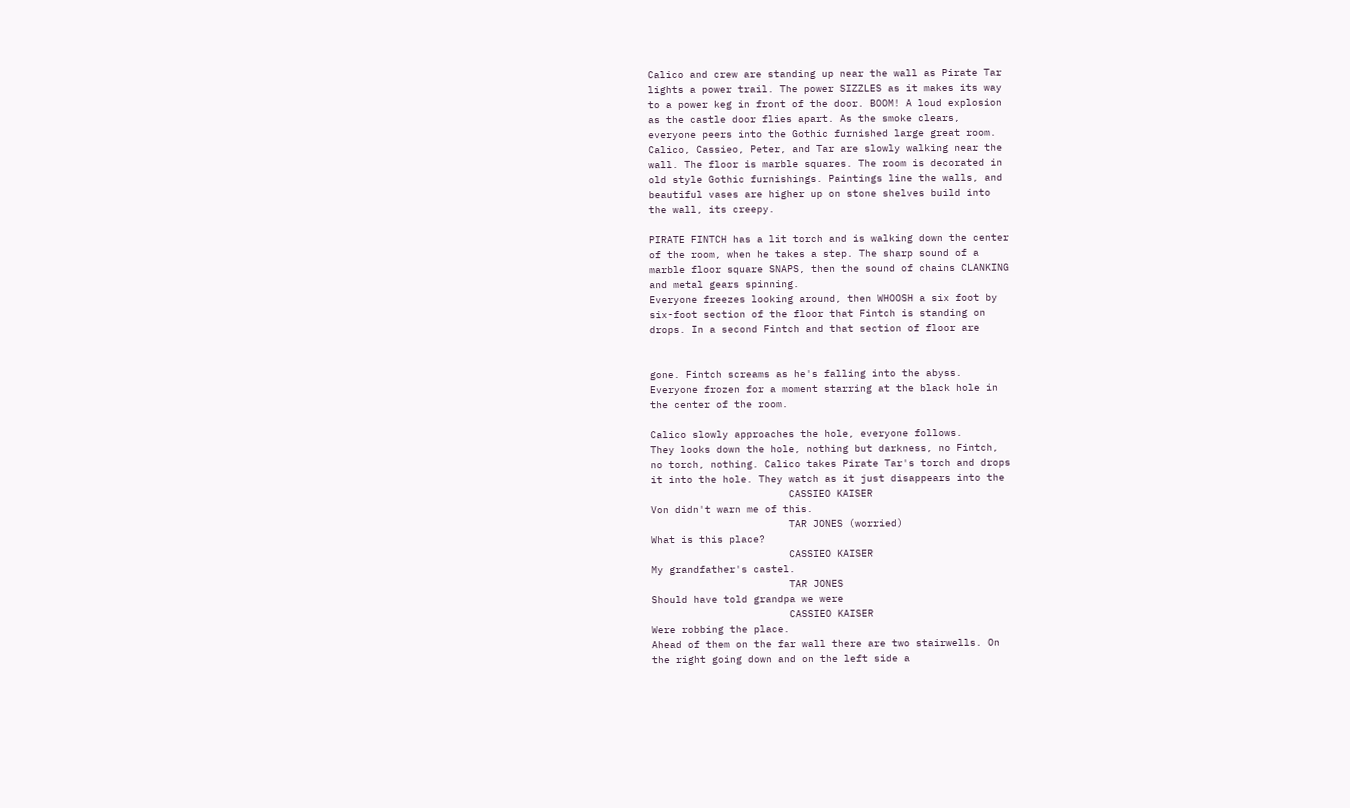Calico and crew are standing up near the wall as Pirate Tar
lights a power trail. The power SIZZLES as it makes its way
to a power keg in front of the door. BOOM! A loud explosion
as the castle door flies apart. As the smoke clears,
everyone peers into the Gothic furnished large great room.
Calico, Cassieo, Peter, and Tar are slowly walking near the
wall. The floor is marble squares. The room is decorated in
old style Gothic furnishings. Paintings line the walls, and
beautiful vases are higher up on stone shelves build into
the wall, its creepy.

PIRATE FINTCH has a lit torch and is walking down the center
of the room, when he takes a step. The sharp sound of a
marble floor square SNAPS, then the sound of chains CLANKING
and metal gears spinning.
Everyone freezes looking around, then WHOOSH a six foot by
six-foot section of the floor that Fintch is standing on
drops. In a second Fintch and that section of floor are


gone. Fintch screams as he's falling into the abyss.
Everyone frozen for a moment starring at the black hole in
the center of the room.

Calico slowly approaches the hole, everyone follows.
They looks down the hole, nothing but darkness, no Fintch,
no torch, nothing. Calico takes Pirate Tar's torch and drops
it into the hole. They watch as it just disappears into the
                       CASSIEO KAISER
Von didn't warn me of this.
                       TAR JONES (worried)
What is this place?
                       CASSIEO KAISER
My grandfather's castel.
                       TAR JONES
Should have told grandpa we were
                       CASSIEO KAISER
Were robbing the place.
Ahead of them on the far wall there are two stairwells. On
the right going down and on the left side a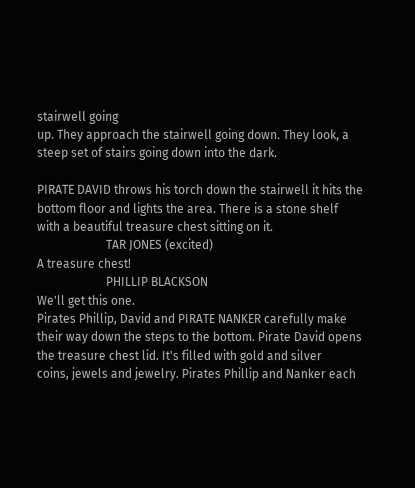stairwell going
up. They approach the stairwell going down. They look, a
steep set of stairs going down into the dark.

PIRATE DAVID throws his torch down the stairwell it hits the
bottom floor and lights the area. There is a stone shelf
with a beautiful treasure chest sitting on it.
                       TAR JONES (excited)
A treasure chest!
                       PHILLIP BLACKSON
We'll get this one.
Pirates Phillip, David and PIRATE NANKER carefully make
their way down the steps to the bottom. Pirate David opens
the treasure chest lid. It's filled with gold and silver
coins, jewels and jewelry. Pirates Phillip and Nanker each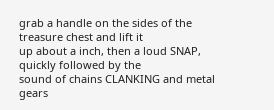grab a handle on the sides of the treasure chest and lift it
up about a inch, then a loud SNAP, quickly followed by the
sound of chains CLANKING and metal gears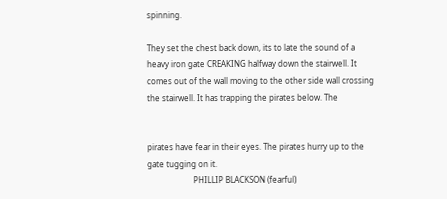spinning.

They set the chest back down, its to late the sound of a
heavy iron gate CREAKING halfway down the stairwell. It
comes out of the wall moving to the other side wall crossing
the stairwell. It has trapping the pirates below. The


pirates have fear in their eyes. The pirates hurry up to the
gate tugging on it.
                       PHILLIP BLACKSON (fearful)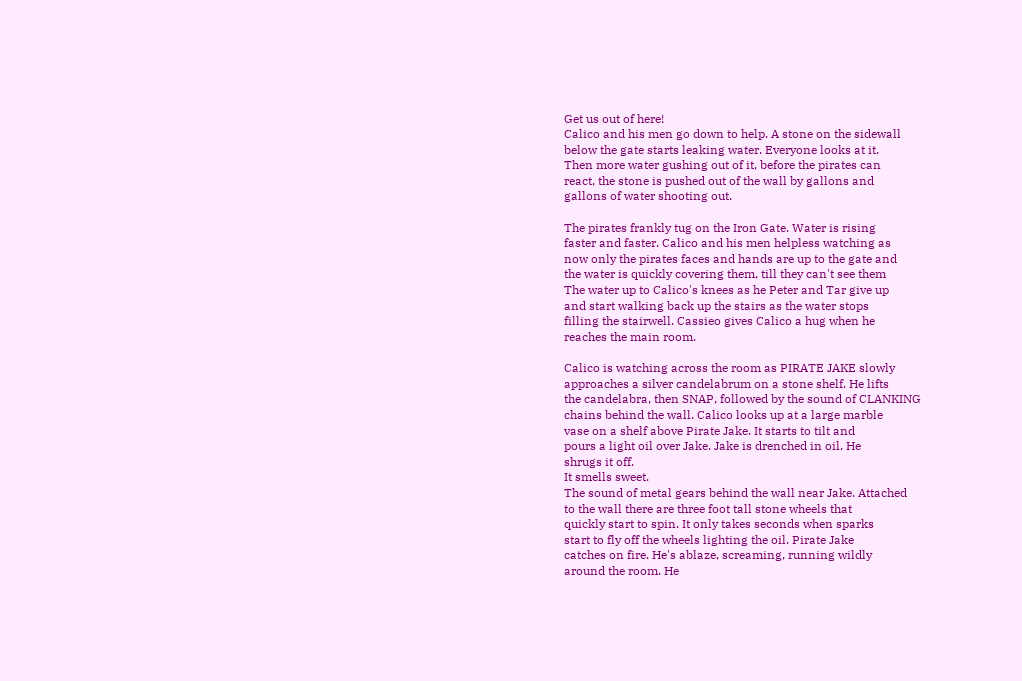Get us out of here!
Calico and his men go down to help. A stone on the sidewall
below the gate starts leaking water. Everyone looks at it.
Then more water gushing out of it, before the pirates can
react, the stone is pushed out of the wall by gallons and
gallons of water shooting out.

The pirates frankly tug on the Iron Gate. Water is rising
faster and faster. Calico and his men helpless watching as
now only the pirates faces and hands are up to the gate and
the water is quickly covering them, till they can't see them
The water up to Calico's knees as he Peter and Tar give up
and start walking back up the stairs as the water stops
filling the stairwell. Cassieo gives Calico a hug when he
reaches the main room.

Calico is watching across the room as PIRATE JAKE slowly
approaches a silver candelabrum on a stone shelf. He lifts
the candelabra, then SNAP, followed by the sound of CLANKING
chains behind the wall. Calico looks up at a large marble
vase on a shelf above Pirate Jake. It starts to tilt and
pours a light oil over Jake. Jake is drenched in oil. He
shrugs it off.
It smells sweet.
The sound of metal gears behind the wall near Jake. Attached
to the wall there are three foot tall stone wheels that
quickly start to spin. It only takes seconds when sparks
start to fly off the wheels lighting the oil. Pirate Jake
catches on fire. He's ablaze, screaming, running wildly
around the room. He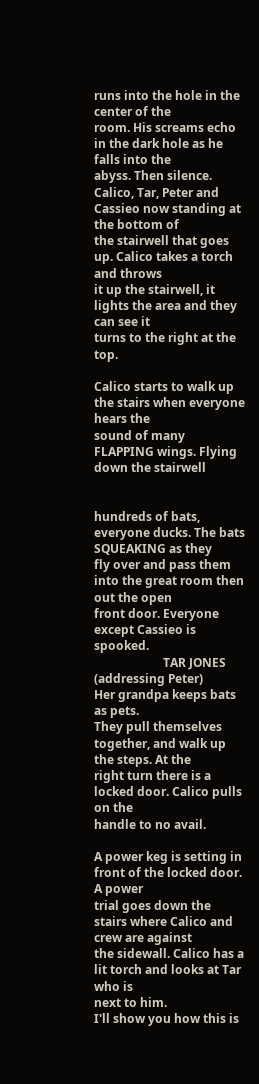runs into the hole in the center of the
room. His screams echo in the dark hole as he falls into the
abyss. Then silence.
Calico, Tar, Peter and Cassieo now standing at the bottom of
the stairwell that goes up. Calico takes a torch and throws
it up the stairwell, it lights the area and they can see it
turns to the right at the top.

Calico starts to walk up the stairs when everyone hears the
sound of many FLAPPING wings. Flying down the stairwell


hundreds of bats, everyone ducks. The bats SQUEAKING as they
fly over and pass them into the great room then out the open
front door. Everyone except Cassieo is spooked.
                       TAR JONES (addressing Peter)
Her grandpa keeps bats as pets.
They pull themselves together, and walk up the steps. At the
right turn there is a locked door. Calico pulls on the
handle to no avail.

A power keg is setting in front of the locked door. A power
trial goes down the stairs where Calico and crew are against
the sidewall. Calico has a lit torch and looks at Tar who is
next to him.
I'll show you how this is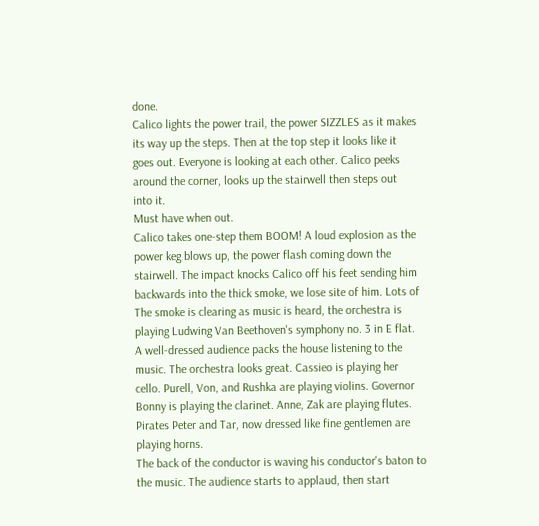done.
Calico lights the power trail, the power SIZZLES as it makes
its way up the steps. Then at the top step it looks like it
goes out. Everyone is looking at each other. Calico peeks
around the corner, looks up the stairwell then steps out
into it.
Must have when out.
Calico takes one-step them BOOM! A loud explosion as the
power keg blows up, the power flash coming down the
stairwell. The impact knocks Calico off his feet sending him
backwards into the thick smoke, we lose site of him. Lots of
The smoke is clearing as music is heard, the orchestra is
playing Ludwing Van Beethoven's symphony no. 3 in E flat.
A well-dressed audience packs the house listening to the
music. The orchestra looks great. Cassieo is playing her
cello. Purell, Von, and Rushka are playing violins. Governor
Bonny is playing the clarinet. Anne, Zak are playing flutes.
Pirates Peter and Tar, now dressed like fine gentlemen are
playing horns.
The back of the conductor is waving his conductor's baton to
the music. The audience starts to applaud, then start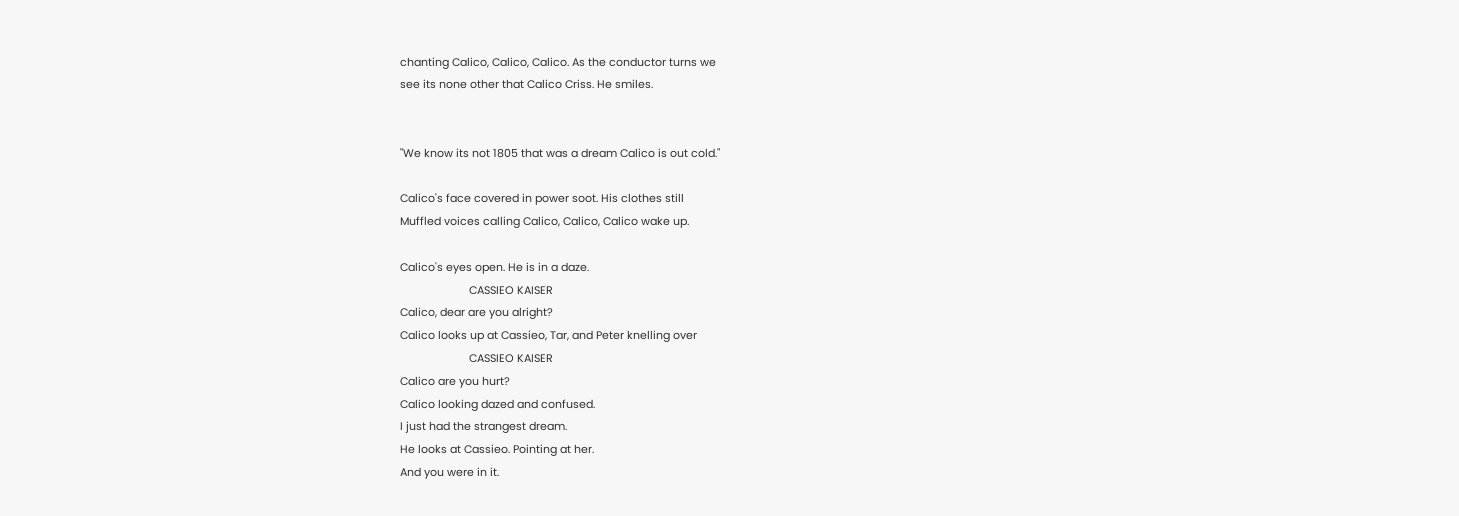chanting Calico, Calico, Calico. As the conductor turns we
see its none other that Calico Criss. He smiles.


"We know its not 1805 that was a dream Calico is out cold."

Calico's face covered in power soot. His clothes still
Muffled voices calling Calico, Calico, Calico wake up.

Calico's eyes open. He is in a daze.
                       CASSIEO KAISER
Calico, dear are you alright?
Calico looks up at Cassieo, Tar, and Peter knelling over
                       CASSIEO KAISER
Calico are you hurt?
Calico looking dazed and confused.
I just had the strangest dream.
He looks at Cassieo. Pointing at her.
And you were in it.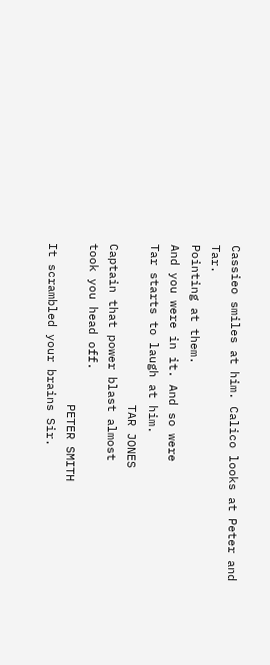Cassieo smiles at him. Calico looks at Peter and Tar.
Pointing at them.
And you were in it. And so were
Tar starts to laugh at him.
                       TAR JONES
Captain that power blast almost
took you head off.
                       PETER SMITH
It scrambled your brains Sir.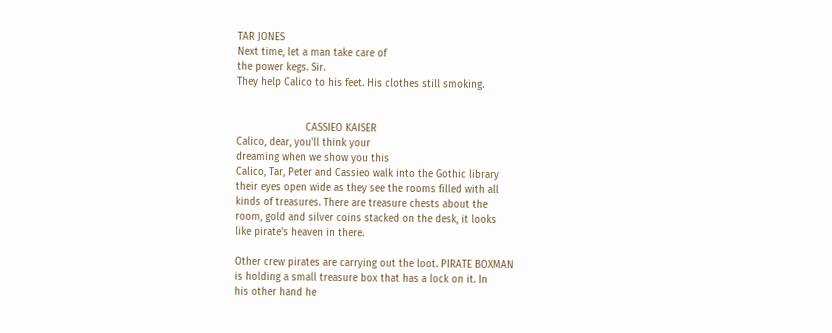TAR JONES
Next time, let a man take care of
the power kegs. Sir.
They help Calico to his feet. His clothes still smoking.


                       CASSIEO KAISER
Calico, dear, you'll think your
dreaming when we show you this
Calico, Tar, Peter and Cassieo walk into the Gothic library
their eyes open wide as they see the rooms filled with all
kinds of treasures. There are treasure chests about the
room, gold and silver coins stacked on the desk, it looks
like pirate's heaven in there.

Other crew pirates are carrying out the loot. PIRATE BOXMAN
is holding a small treasure box that has a lock on it. In
his other hand he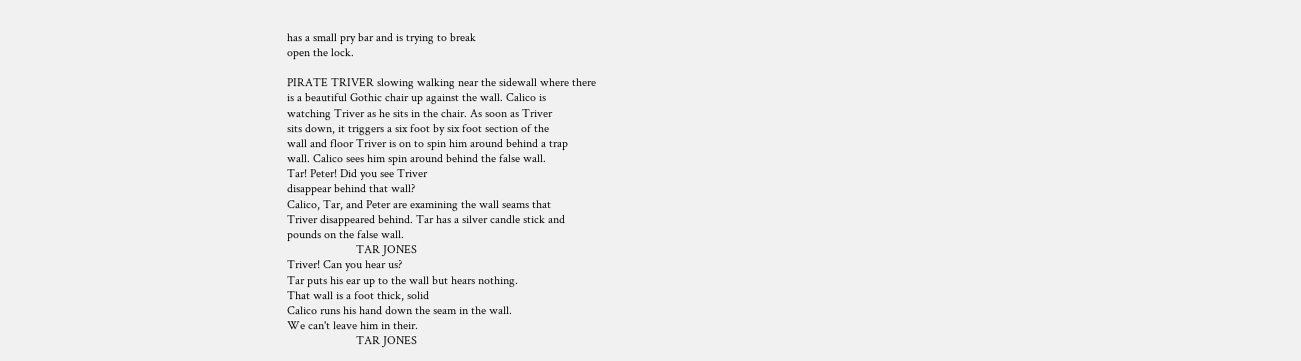has a small pry bar and is trying to break
open the lock.

PIRATE TRIVER slowing walking near the sidewall where there
is a beautiful Gothic chair up against the wall. Calico is
watching Triver as he sits in the chair. As soon as Triver
sits down, it triggers a six foot by six foot section of the
wall and floor Triver is on to spin him around behind a trap
wall. Calico sees him spin around behind the false wall.
Tar! Peter! Did you see Triver
disappear behind that wall?
Calico, Tar, and Peter are examining the wall seams that
Triver disappeared behind. Tar has a silver candle stick and
pounds on the false wall.
                       TAR JONES
Triver! Can you hear us?
Tar puts his ear up to the wall but hears nothing.
That wall is a foot thick, solid
Calico runs his hand down the seam in the wall.
We can't leave him in their.
                       TAR JONES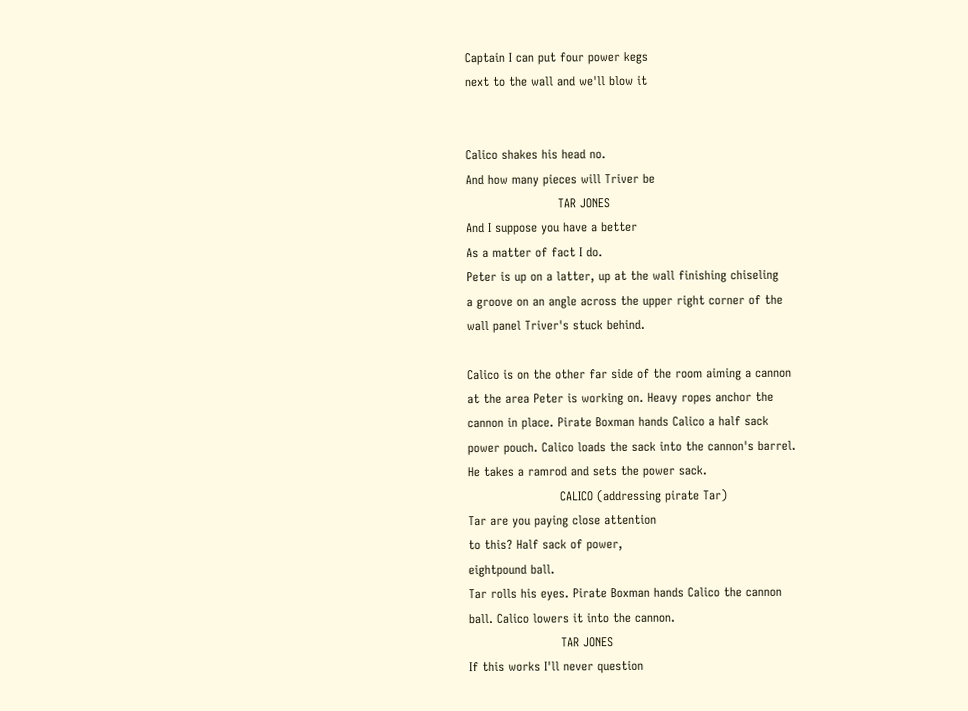Captain I can put four power kegs
next to the wall and we'll blow it


Calico shakes his head no.
And how many pieces will Triver be
                       TAR JONES
And I suppose you have a better
As a matter of fact I do.
Peter is up on a latter, up at the wall finishing chiseling
a groove on an angle across the upper right corner of the
wall panel Triver's stuck behind.

Calico is on the other far side of the room aiming a cannon
at the area Peter is working on. Heavy ropes anchor the
cannon in place. Pirate Boxman hands Calico a half sack
power pouch. Calico loads the sack into the cannon's barrel.
He takes a ramrod and sets the power sack.
                       CALICO (addressing pirate Tar)
Tar are you paying close attention
to this? Half sack of power,
eightpound ball.
Tar rolls his eyes. Pirate Boxman hands Calico the cannon
ball. Calico lowers it into the cannon.
                       TAR JONES
If this works I'll never question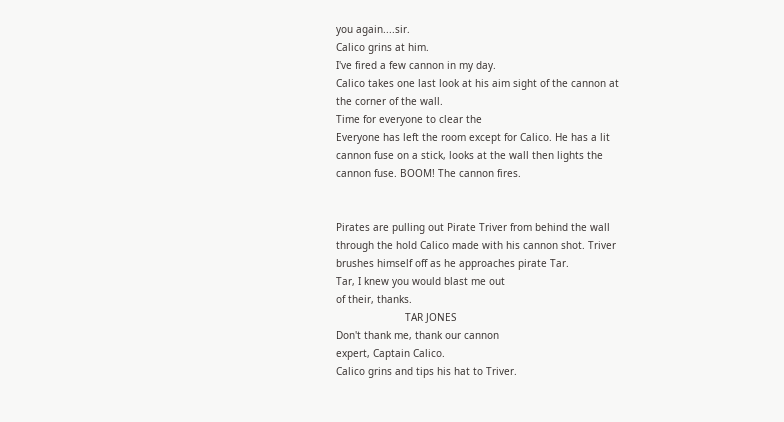you again....sir.
Calico grins at him.
I've fired a few cannon in my day.
Calico takes one last look at his aim sight of the cannon at
the corner of the wall.
Time for everyone to clear the
Everyone has left the room except for Calico. He has a lit
cannon fuse on a stick, looks at the wall then lights the
cannon fuse. BOOM! The cannon fires.


Pirates are pulling out Pirate Triver from behind the wall
through the hold Calico made with his cannon shot. Triver
brushes himself off as he approaches pirate Tar.
Tar, I knew you would blast me out
of their, thanks.
                       TAR JONES
Don't thank me, thank our cannon
expert, Captain Calico.
Calico grins and tips his hat to Triver.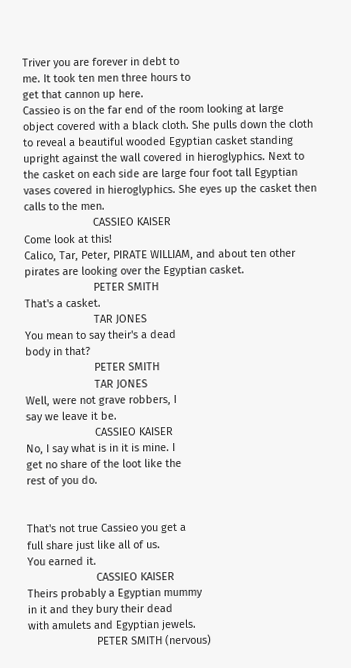Triver you are forever in debt to
me. It took ten men three hours to
get that cannon up here.
Cassieo is on the far end of the room looking at large
object covered with a black cloth. She pulls down the cloth
to reveal a beautiful wooded Egyptian casket standing
upright against the wall covered in hieroglyphics. Next to
the casket on each side are large four foot tall Egyptian
vases covered in hieroglyphics. She eyes up the casket then
calls to the men.
                       CASSIEO KAISER
Come look at this!
Calico, Tar, Peter, PIRATE WILLIAM, and about ten other
pirates are looking over the Egyptian casket.
                       PETER SMITH
That's a casket.
                       TAR JONES
You mean to say their's a dead
body in that?
                       PETER SMITH
                       TAR JONES
Well, were not grave robbers, I
say we leave it be.
                       CASSIEO KAISER
No, I say what is in it is mine. I
get no share of the loot like the
rest of you do.


That's not true Cassieo you get a
full share just like all of us.
You earned it.
                       CASSIEO KAISER
Theirs probably a Egyptian mummy
in it and they bury their dead
with amulets and Egyptian jewels.
                       PETER SMITH (nervous)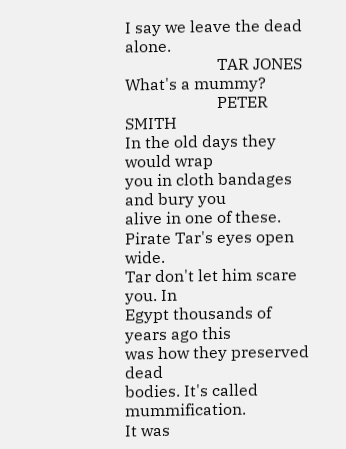I say we leave the dead alone.
                       TAR JONES
What's a mummy?
                       PETER SMITH
In the old days they would wrap
you in cloth bandages and bury you
alive in one of these.
Pirate Tar's eyes open wide.
Tar don't let him scare you. In
Egypt thousands of years ago this
was how they preserved dead
bodies. It's called mummification.
It was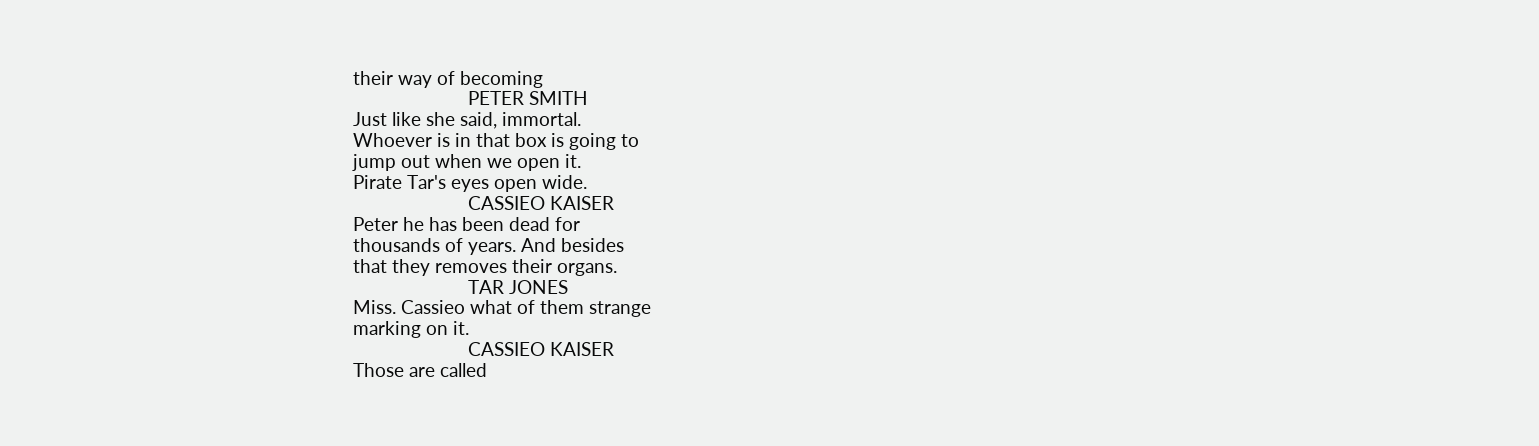their way of becoming
                       PETER SMITH
Just like she said, immortal.
Whoever is in that box is going to
jump out when we open it.
Pirate Tar's eyes open wide.
                       CASSIEO KAISER
Peter he has been dead for
thousands of years. And besides
that they removes their organs.
                       TAR JONES
Miss. Cassieo what of them strange
marking on it.
                       CASSIEO KAISER
Those are called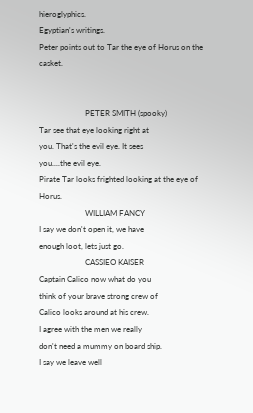hieroglyphics.
Egyptian's writings.
Peter points out to Tar the eye of Horus on the casket.


                       PETER SMITH (spooky)
Tar see that eye looking right at
you. That's the evil eye. It sees
you....the evil eye.
Pirate Tar looks frighted looking at the eye of Horus.
                       WILLIAM FANCY
I say we don't open it, we have
enough loot, lets just go.
                       CASSIEO KAISER
Captain Calico now what do you
think of your brave strong crew of
Calico looks around at his crew.
I agree with the men we really
don't need a mummy on board ship.
I say we leave well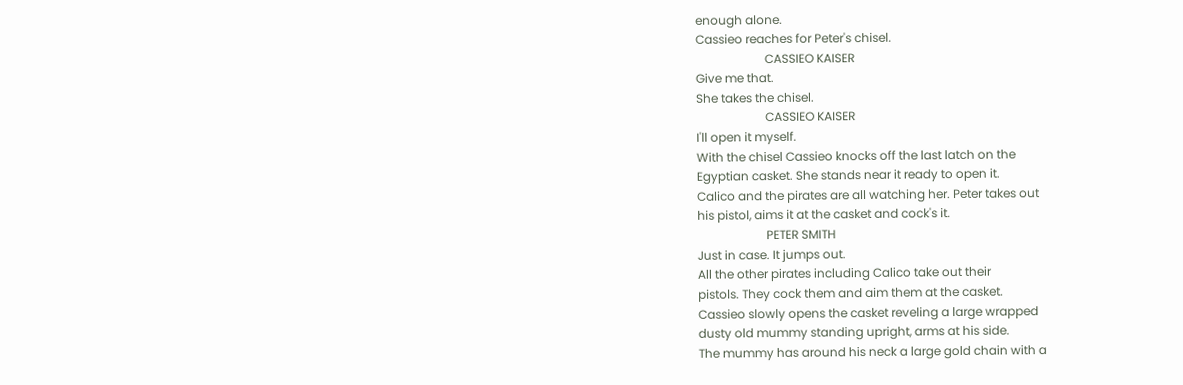enough alone.
Cassieo reaches for Peter's chisel.
                       CASSIEO KAISER
Give me that.
She takes the chisel.
                       CASSIEO KAISER
I'll open it myself.
With the chisel Cassieo knocks off the last latch on the
Egyptian casket. She stands near it ready to open it.
Calico and the pirates are all watching her. Peter takes out
his pistol, aims it at the casket and cock's it.
                       PETER SMITH
Just in case. It jumps out.
All the other pirates including Calico take out their
pistols. They cock them and aim them at the casket.
Cassieo slowly opens the casket reveling a large wrapped
dusty old mummy standing upright, arms at his side.
The mummy has around his neck a large gold chain with a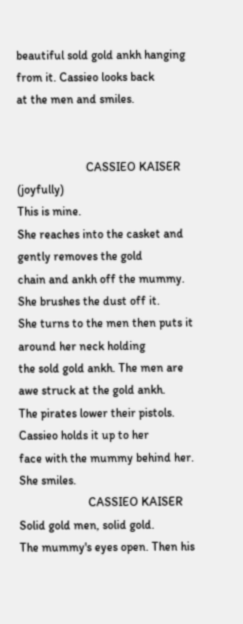beautiful sold gold ankh hanging from it. Cassieo looks back
at the men and smiles.


                       CASSIEO KAISER (joyfully)
This is mine.
She reaches into the casket and gently removes the gold
chain and ankh off the mummy. She brushes the dust off it.
She turns to the men then puts it around her neck holding
the sold gold ankh. The men are awe struck at the gold ankh.
The pirates lower their pistols. Cassieo holds it up to her
face with the mummy behind her. She smiles.
                       CASSIEO KAISER
Solid gold men, solid gold.
The mummy's eyes open. Then his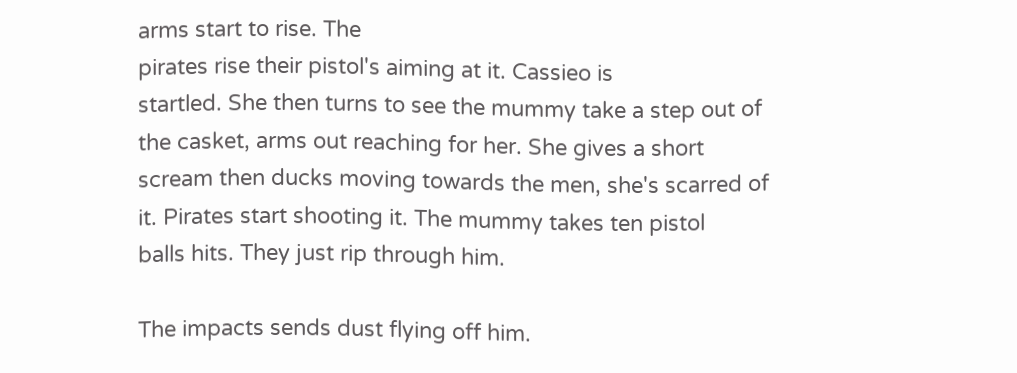arms start to rise. The
pirates rise their pistol's aiming at it. Cassieo is
startled. She then turns to see the mummy take a step out of
the casket, arms out reaching for her. She gives a short
scream then ducks moving towards the men, she's scarred of
it. Pirates start shooting it. The mummy takes ten pistol
balls hits. They just rip through him.

The impacts sends dust flying off him.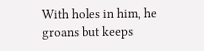With holes in him, he
groans but keeps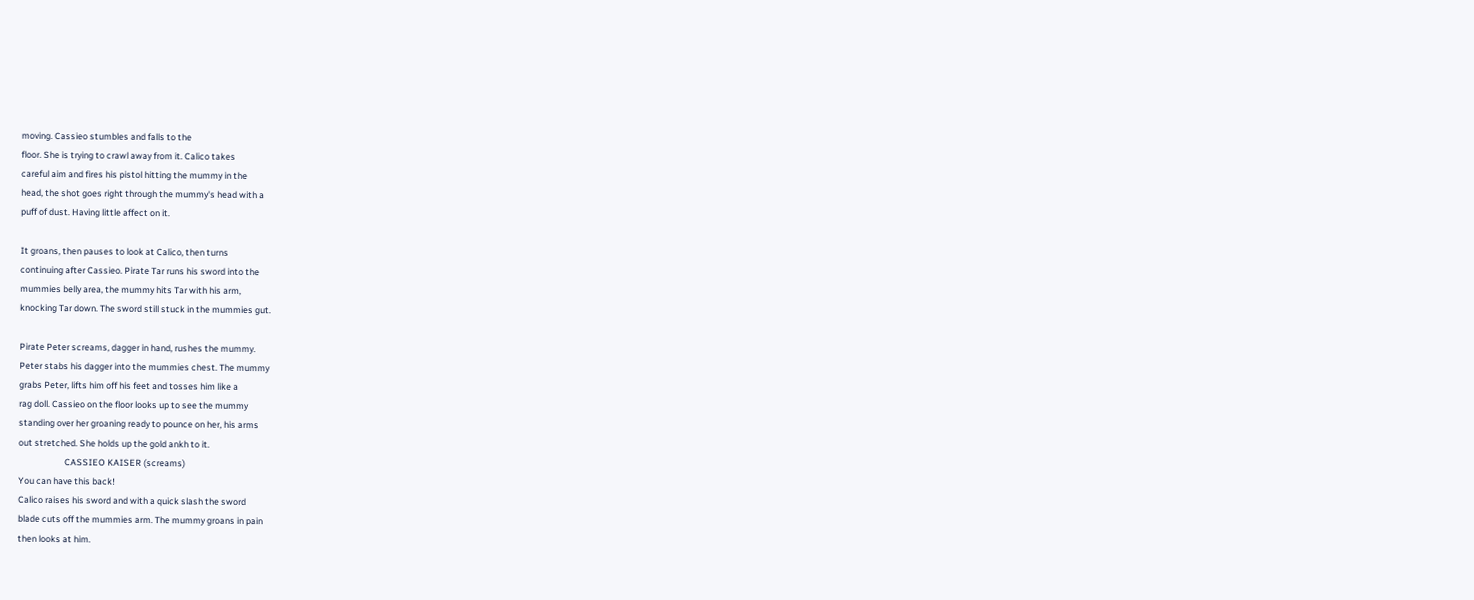moving. Cassieo stumbles and falls to the
floor. She is trying to crawl away from it. Calico takes
careful aim and fires his pistol hitting the mummy in the
head, the shot goes right through the mummy's head with a
puff of dust. Having little affect on it.

It groans, then pauses to look at Calico, then turns
continuing after Cassieo. Pirate Tar runs his sword into the
mummies belly area, the mummy hits Tar with his arm,
knocking Tar down. The sword still stuck in the mummies gut.

Pirate Peter screams, dagger in hand, rushes the mummy.
Peter stabs his dagger into the mummies chest. The mummy
grabs Peter, lifts him off his feet and tosses him like a
rag doll. Cassieo on the floor looks up to see the mummy
standing over her groaning ready to pounce on her, his arms
out stretched. She holds up the gold ankh to it.
                       CASSIEO KAISER (screams)
You can have this back!
Calico raises his sword and with a quick slash the sword
blade cuts off the mummies arm. The mummy groans in pain
then looks at him.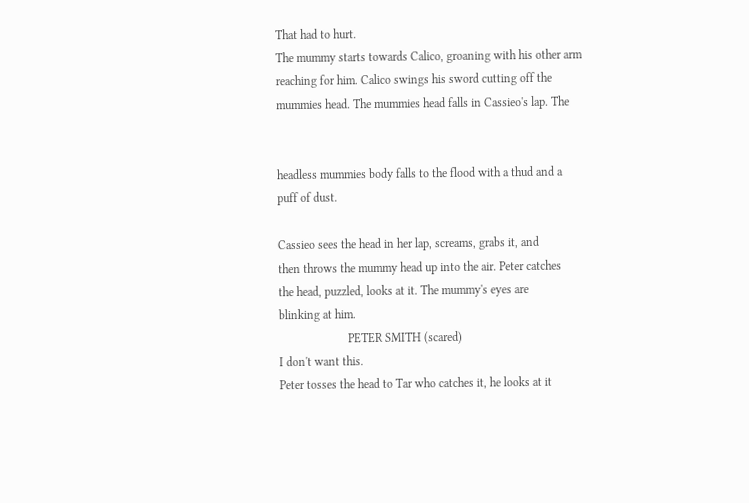That had to hurt.
The mummy starts towards Calico, groaning with his other arm
reaching for him. Calico swings his sword cutting off the
mummies head. The mummies head falls in Cassieo's lap. The


headless mummies body falls to the flood with a thud and a
puff of dust.

Cassieo sees the head in her lap, screams, grabs it, and
then throws the mummy head up into the air. Peter catches
the head, puzzled, looks at it. The mummy's eyes are
blinking at him.
                       PETER SMITH (scared)
I don't want this.
Peter tosses the head to Tar who catches it, he looks at it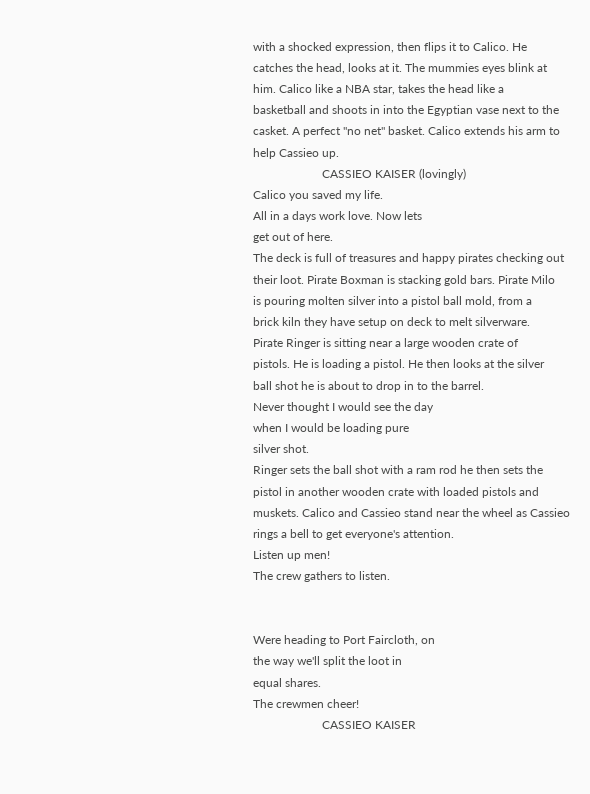with a shocked expression, then flips it to Calico. He
catches the head, looks at it. The mummies eyes blink at
him. Calico like a NBA star, takes the head like a
basketball and shoots in into the Egyptian vase next to the
casket. A perfect "no net" basket. Calico extends his arm to
help Cassieo up.
                       CASSIEO KAISER (lovingly)
Calico you saved my life.
All in a days work love. Now lets
get out of here.
The deck is full of treasures and happy pirates checking out
their loot. Pirate Boxman is stacking gold bars. Pirate Milo
is pouring molten silver into a pistol ball mold, from a
brick kiln they have setup on deck to melt silverware.
Pirate Ringer is sitting near a large wooden crate of
pistols. He is loading a pistol. He then looks at the silver
ball shot he is about to drop in to the barrel.
Never thought I would see the day
when I would be loading pure
silver shot.
Ringer sets the ball shot with a ram rod he then sets the
pistol in another wooden crate with loaded pistols and
muskets. Calico and Cassieo stand near the wheel as Cassieo
rings a bell to get everyone's attention.
Listen up men!
The crew gathers to listen.


Were heading to Port Faircloth, on
the way we'll split the loot in
equal shares.
The crewmen cheer!
                       CASSIEO KAISER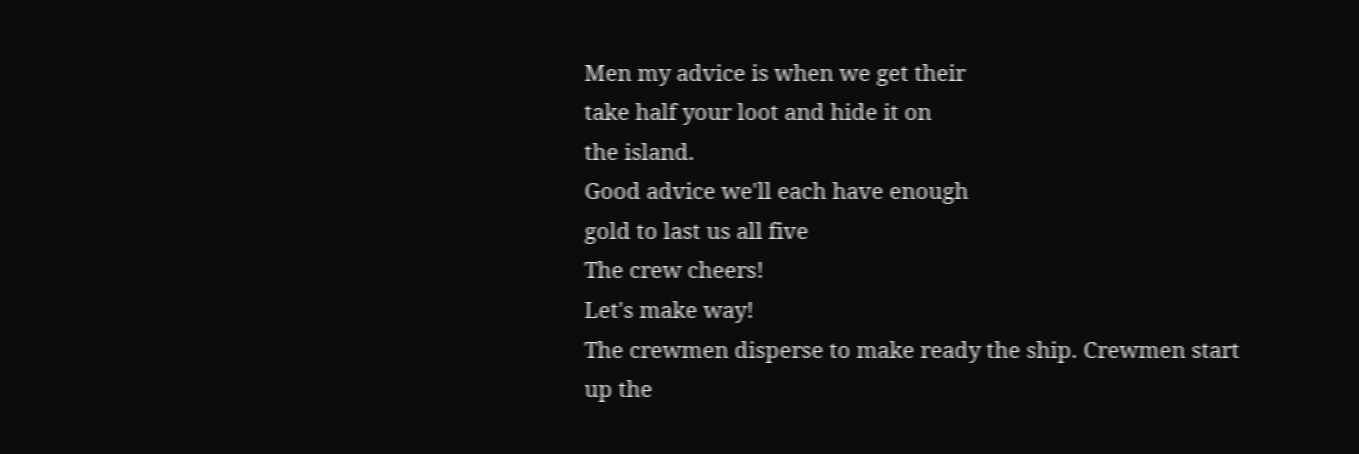Men my advice is when we get their
take half your loot and hide it on
the island.
Good advice we'll each have enough
gold to last us all five
The crew cheers!
Let's make way!
The crewmen disperse to make ready the ship. Crewmen start
up the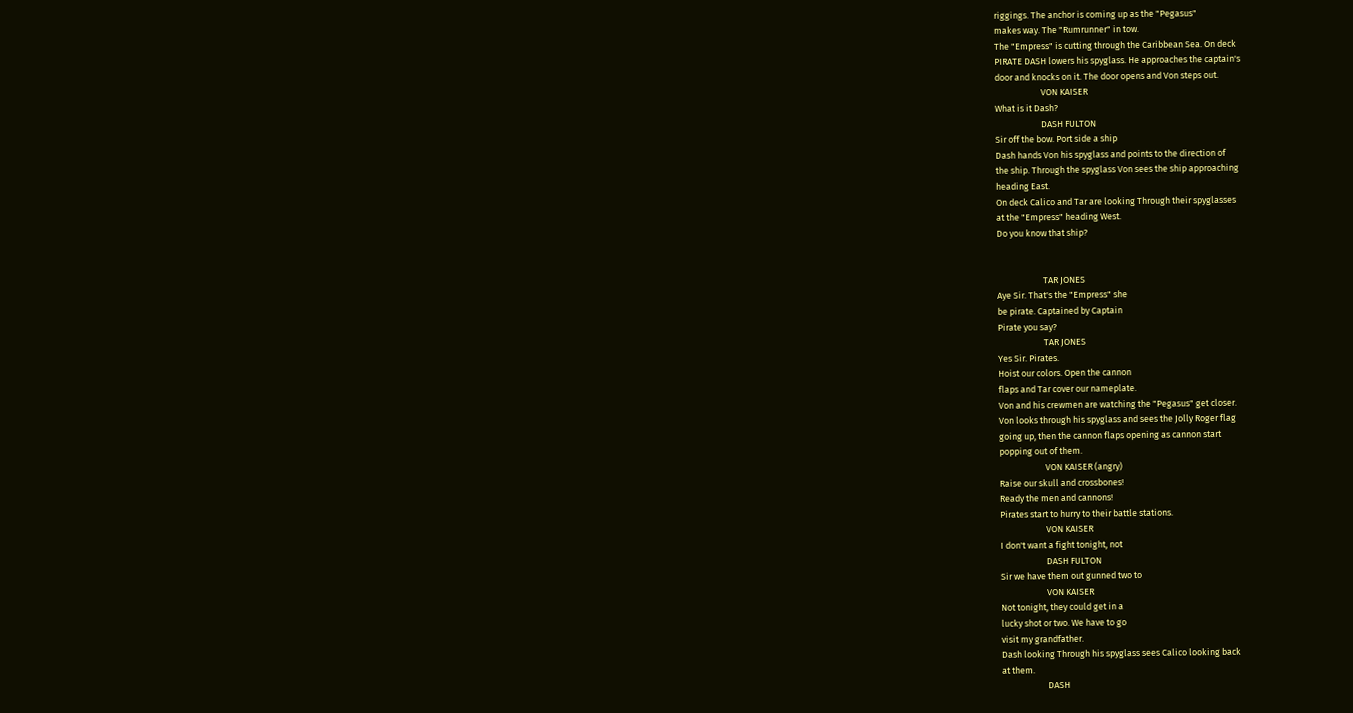riggings. The anchor is coming up as the "Pegasus"
makes way. The "Rumrunner" in tow.
The "Empress" is cutting through the Caribbean Sea. On deck
PIRATE DASH lowers his spyglass. He approaches the captain's
door and knocks on it. The door opens and Von steps out.
                       VON KAISER
What is it Dash?
                       DASH FULTON
Sir off the bow. Port side a ship
Dash hands Von his spyglass and points to the direction of
the ship. Through the spyglass Von sees the ship approaching
heading East.
On deck Calico and Tar are looking Through their spyglasses
at the "Empress" heading West.
Do you know that ship?


                       TAR JONES
Aye Sir. That's the "Empress" she
be pirate. Captained by Captain
Pirate you say?
                       TAR JONES
Yes Sir. Pirates.
Hoist our colors. Open the cannon
flaps and Tar cover our nameplate.
Von and his crewmen are watching the "Pegasus" get closer.
Von looks through his spyglass and sees the Jolly Roger flag
going up, then the cannon flaps opening as cannon start
popping out of them.
                       VON KAISER (angry)
Raise our skull and crossbones!
Ready the men and cannons!
Pirates start to hurry to their battle stations.
                       VON KAISER
I don't want a fight tonight, not
                       DASH FULTON
Sir we have them out gunned two to
                       VON KAISER
Not tonight, they could get in a
lucky shot or two. We have to go
visit my grandfather.
Dash looking Through his spyglass sees Calico looking back
at them.
                       DASH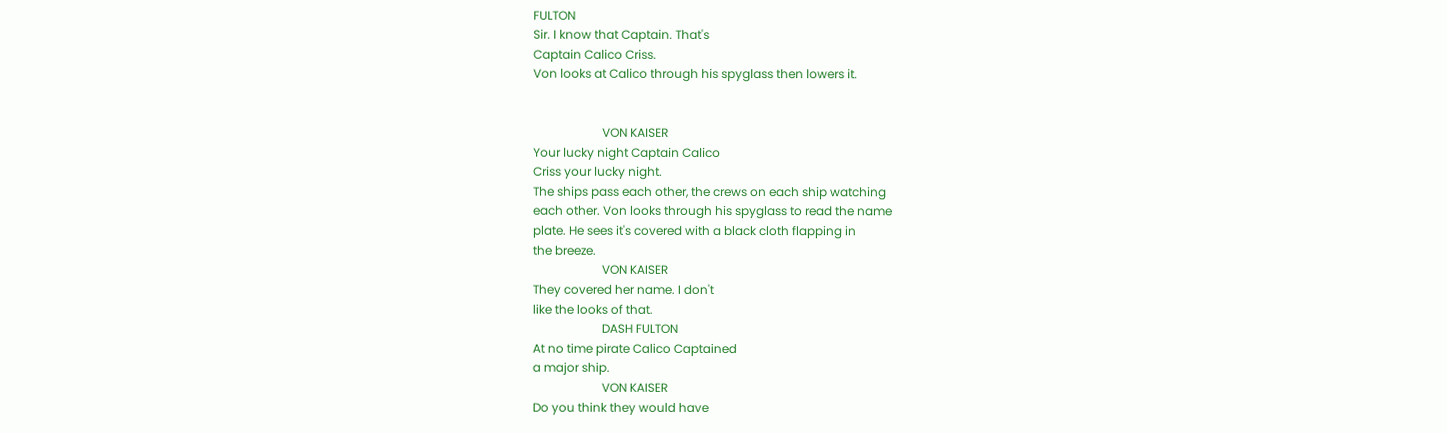FULTON
Sir. I know that Captain. That's
Captain Calico Criss.
Von looks at Calico through his spyglass then lowers it.


                       VON KAISER
Your lucky night Captain Calico
Criss your lucky night.
The ships pass each other, the crews on each ship watching
each other. Von looks through his spyglass to read the name
plate. He sees it's covered with a black cloth flapping in
the breeze.
                       VON KAISER
They covered her name. I don't
like the looks of that.
                       DASH FULTON
At no time pirate Calico Captained
a major ship.
                       VON KAISER
Do you think they would have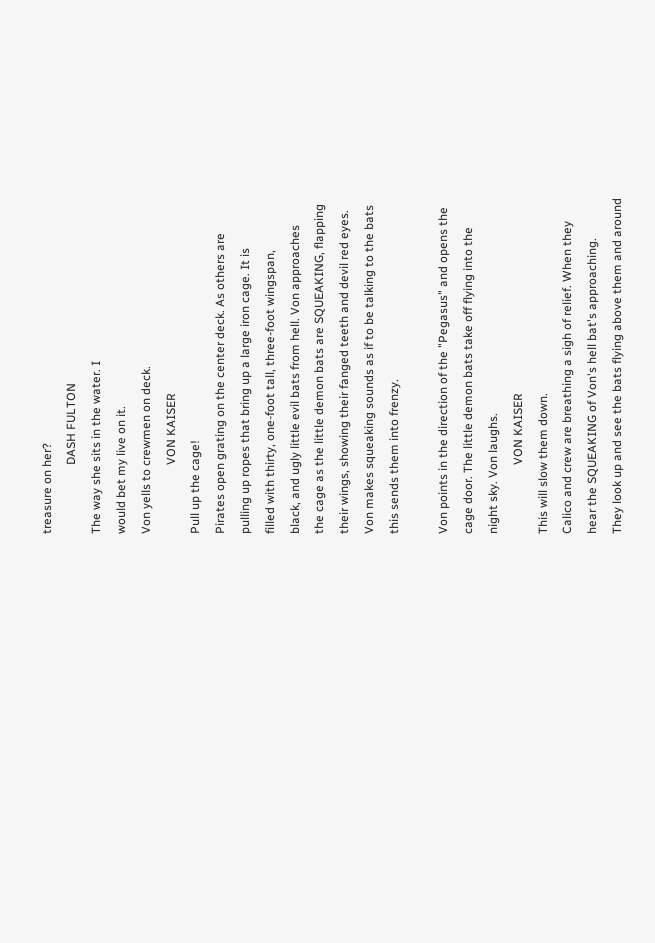treasure on her?
                       DASH FULTON
The way she sits in the water. I
would bet my live on it.
Von yells to crewmen on deck.
                       VON KAISER
Pull up the cage!
Pirates open grating on the center deck. As others are
pulling up ropes that bring up a large iron cage. It is
filled with thirty, one-foot tall, three-foot wingspan,
black, and ugly little evil bats from hell. Von approaches
the cage as the little demon bats are SQUEAKING, flapping
their wings, showing their fanged teeth and devil red eyes.
Von makes squeaking sounds as if to be talking to the bats
this sends them into frenzy.

Von points in the direction of the "Pegasus" and opens the
cage door. The little demon bats take off flying into the
night sky. Von laughs.
                       VON KAISER
This will slow them down.
Calico and crew are breathing a sigh of relief. When they
hear the SQUEAKING of Von's hell bat's approaching.
They look up and see the bats flying above them and around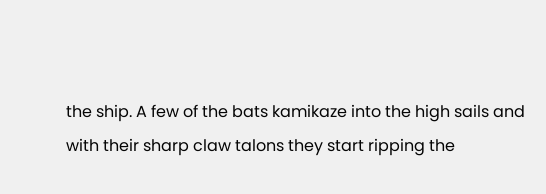the ship. A few of the bats kamikaze into the high sails and
with their sharp claw talons they start ripping the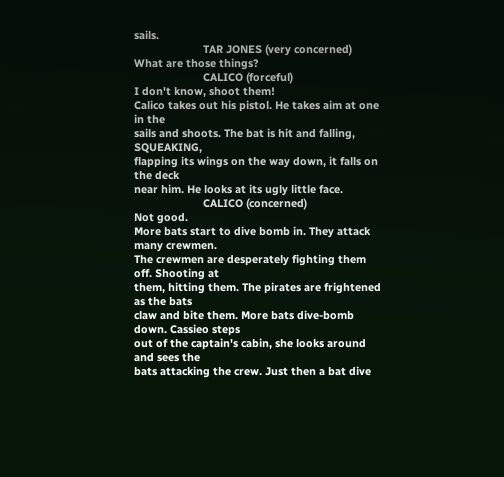sails.
                       TAR JONES (very concerned)
What are those things?
                       CALICO (forceful)
I don't know, shoot them!
Calico takes out his pistol. He takes aim at one in the
sails and shoots. The bat is hit and falling, SQUEAKING,
flapping its wings on the way down, it falls on the deck
near him. He looks at its ugly little face.
                       CALICO (concerned)
Not good.
More bats start to dive bomb in. They attack many crewmen.
The crewmen are desperately fighting them off. Shooting at
them, hitting them. The pirates are frightened as the bats
claw and bite them. More bats dive-bomb down. Cassieo steps
out of the captain's cabin, she looks around and sees the
bats attacking the crew. Just then a bat dive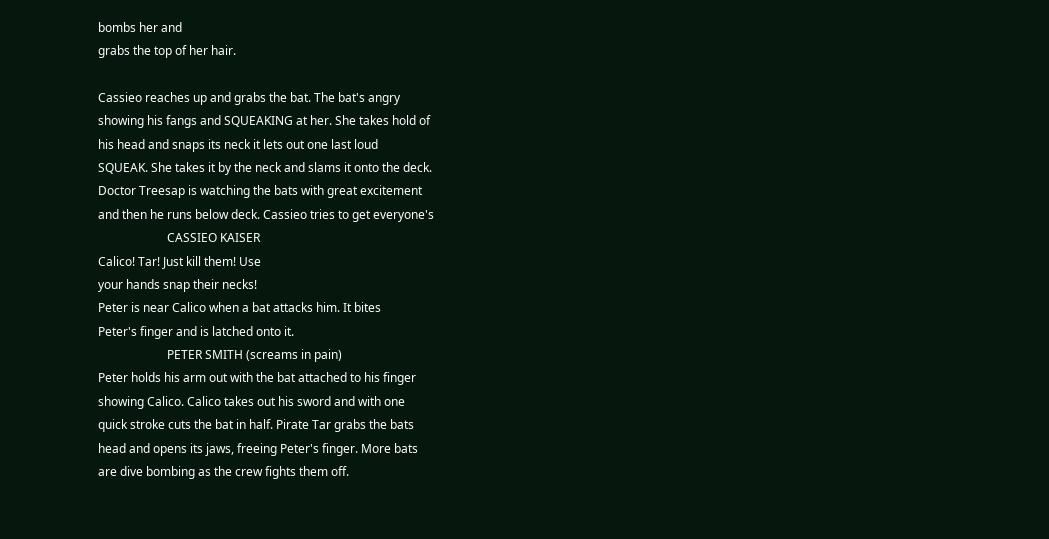bombs her and
grabs the top of her hair.

Cassieo reaches up and grabs the bat. The bat's angry
showing his fangs and SQUEAKING at her. She takes hold of
his head and snaps its neck it lets out one last loud
SQUEAK. She takes it by the neck and slams it onto the deck.
Doctor Treesap is watching the bats with great excitement
and then he runs below deck. Cassieo tries to get everyone's
                       CASSIEO KAISER
Calico! Tar! Just kill them! Use
your hands snap their necks!
Peter is near Calico when a bat attacks him. It bites
Peter's finger and is latched onto it.
                       PETER SMITH (screams in pain)
Peter holds his arm out with the bat attached to his finger
showing Calico. Calico takes out his sword and with one
quick stroke cuts the bat in half. Pirate Tar grabs the bats
head and opens its jaws, freeing Peter's finger. More bats
are dive bombing as the crew fights them off.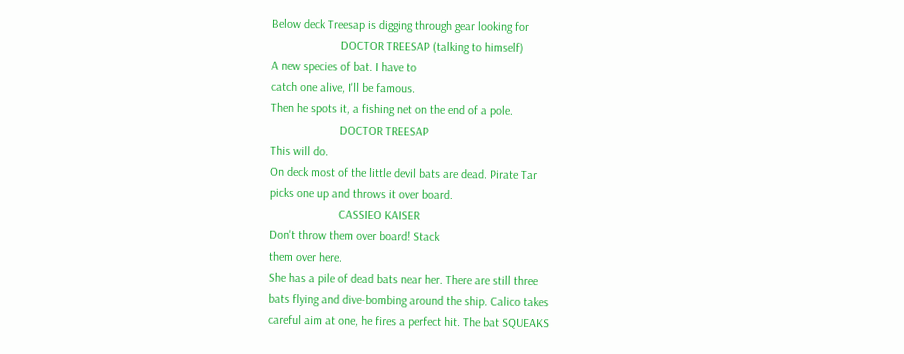Below deck Treesap is digging through gear looking for
                       DOCTOR TREESAP (talking to himself)
A new species of bat. I have to
catch one alive, I'll be famous.
Then he spots it, a fishing net on the end of a pole.
                       DOCTOR TREESAP
This will do.
On deck most of the little devil bats are dead. Pirate Tar
picks one up and throws it over board.
                       CASSIEO KAISER
Don't throw them over board! Stack
them over here.
She has a pile of dead bats near her. There are still three
bats flying and dive-bombing around the ship. Calico takes
careful aim at one, he fires a perfect hit. The bat SQUEAKS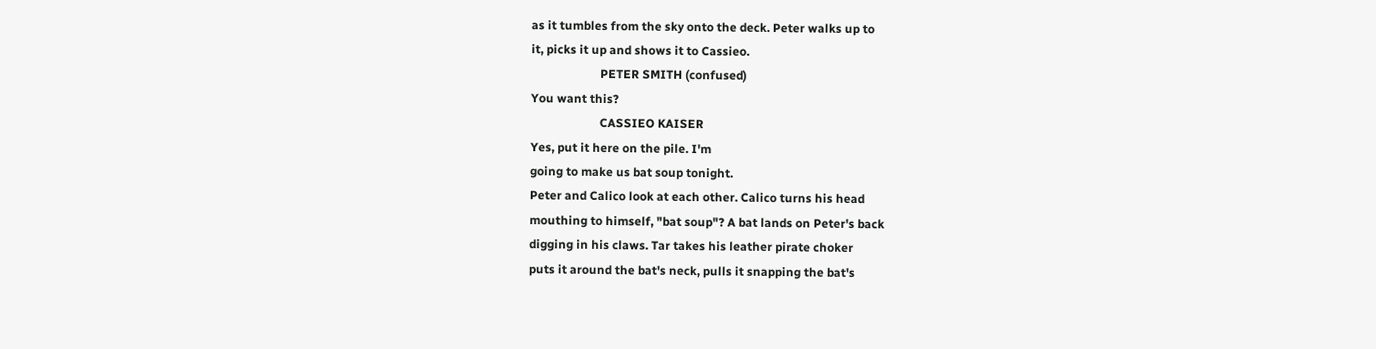as it tumbles from the sky onto the deck. Peter walks up to
it, picks it up and shows it to Cassieo.
                       PETER SMITH (confused)
You want this?
                       CASSIEO KAISER
Yes, put it here on the pile. I'm
going to make us bat soup tonight.
Peter and Calico look at each other. Calico turns his head
mouthing to himself, "bat soup"? A bat lands on Peter's back
digging in his claws. Tar takes his leather pirate choker
puts it around the bat's neck, pulls it snapping the bat's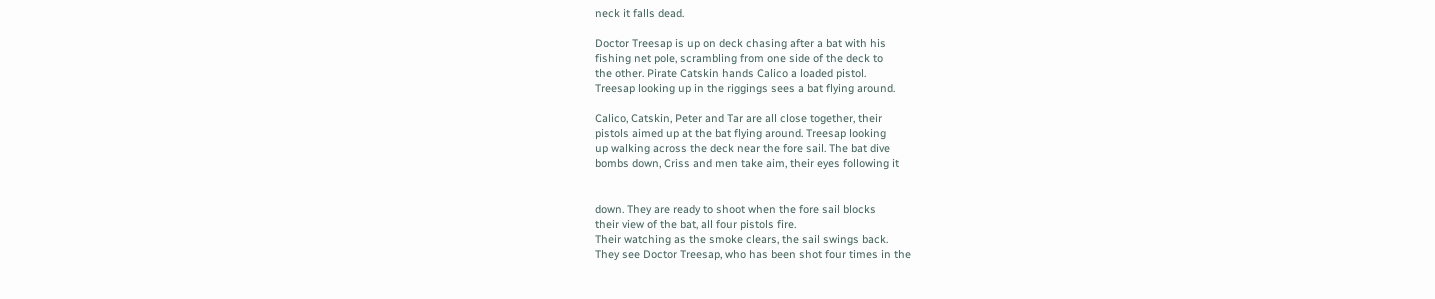neck it falls dead.

Doctor Treesap is up on deck chasing after a bat with his
fishing net pole, scrambling from one side of the deck to
the other. Pirate Catskin hands Calico a loaded pistol.
Treesap looking up in the riggings sees a bat flying around.

Calico, Catskin, Peter and Tar are all close together, their
pistols aimed up at the bat flying around. Treesap looking
up walking across the deck near the fore sail. The bat dive
bombs down, Criss and men take aim, their eyes following it


down. They are ready to shoot when the fore sail blocks
their view of the bat, all four pistols fire.
Their watching as the smoke clears, the sail swings back.
They see Doctor Treesap, who has been shot four times in the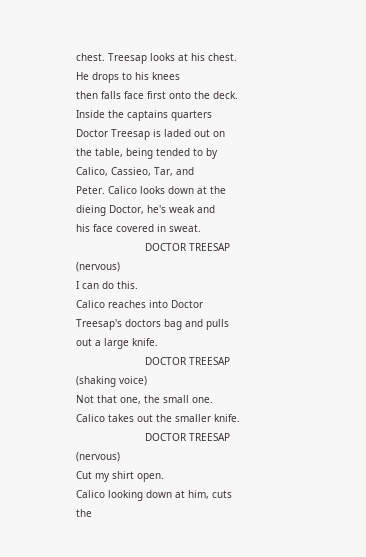chest. Treesap looks at his chest. He drops to his knees
then falls face first onto the deck.
Inside the captains quarters Doctor Treesap is laded out on
the table, being tended to by Calico, Cassieo, Tar, and
Peter. Calico looks down at the dieing Doctor, he's weak and
his face covered in sweat.
                       DOCTOR TREESAP (nervous)
I can do this.
Calico reaches into Doctor Treesap's doctors bag and pulls
out a large knife.
                       DOCTOR TREESAP (shaking voice)
Not that one, the small one.
Calico takes out the smaller knife.
                       DOCTOR TREESAP (nervous)
Cut my shirt open.
Calico looking down at him, cuts the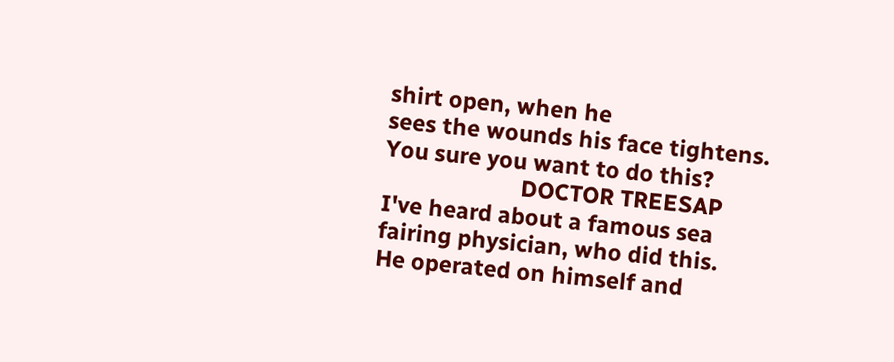shirt open, when he
sees the wounds his face tightens.
You sure you want to do this?
                       DOCTOR TREESAP
I've heard about a famous sea
fairing physician, who did this.
He operated on himself and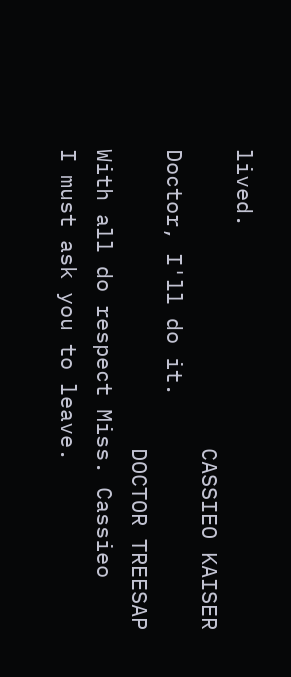lived.
                       CASSIEO KAISER
Doctor, I'll do it.
                       DOCTOR TREESAP
With all do respect Miss. Cassieo
I must ask you to leave.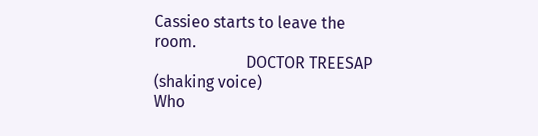Cassieo starts to leave the room.
                       DOCTOR TREESAP (shaking voice)
Who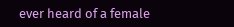ever heard of a female